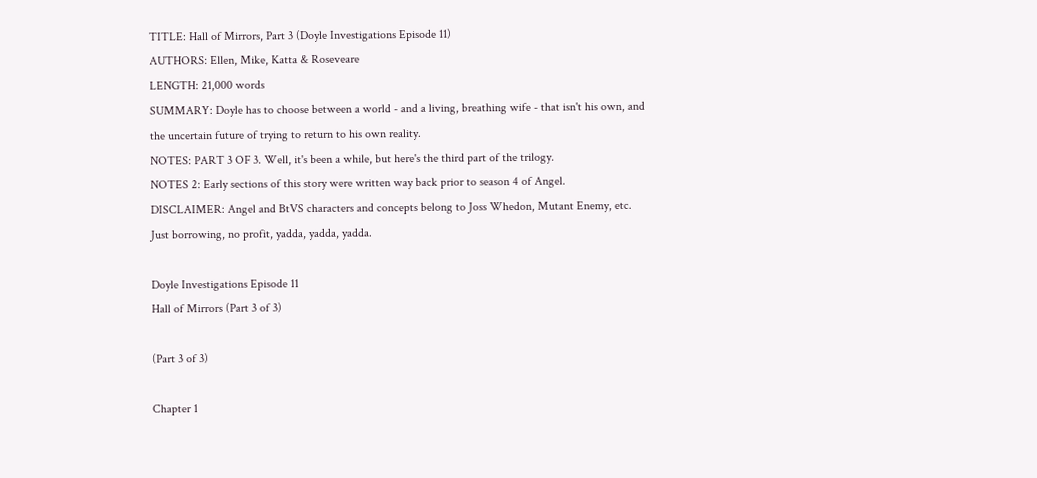TITLE: Hall of Mirrors, Part 3 (Doyle Investigations Episode 11)
AUTHORS: Ellen, Mike, Katta & Roseveare
LENGTH: 21,000 words
SUMMARY: Doyle has to choose between a world - and a living, breathing wife - that isn't his own, and the uncertain future of trying to return to his own reality.
NOTES: PART 3 OF 3. Well, it's been a while, but here's the third part of the trilogy.
NOTES 2: Early sections of this story were written way back prior to season 4 of Angel.
DISCLAIMER: Angel and BtVS characters and concepts belong to Joss Whedon, Mutant Enemy, etc. Just borrowing, no profit, yadda, yadda, yadda.

Doyle Investigations Episode 11
Hall of Mirrors (Part 3 of 3)

(Part 3 of 3)

Chapter 1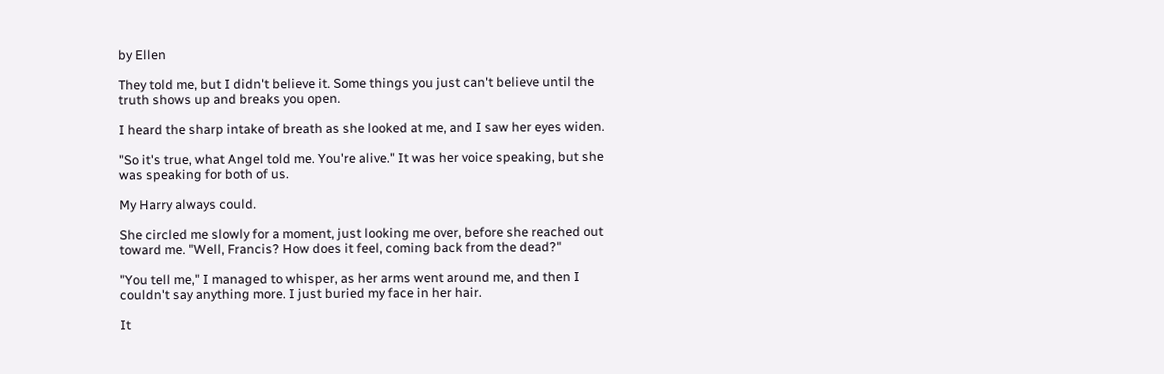by Ellen

They told me, but I didn't believe it. Some things you just can't believe until the truth shows up and breaks you open.

I heard the sharp intake of breath as she looked at me, and I saw her eyes widen.

"So it's true, what Angel told me. You're alive." It was her voice speaking, but she was speaking for both of us.

My Harry always could.

She circled me slowly for a moment, just looking me over, before she reached out toward me. "Well, Francis? How does it feel, coming back from the dead?"

"You tell me," I managed to whisper, as her arms went around me, and then I couldn't say anything more. I just buried my face in her hair.

It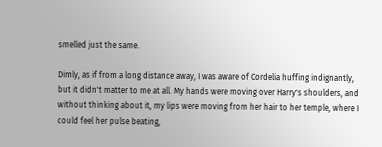smelled just the same.

Dimly, as if from a long distance away, I was aware of Cordelia huffing indignantly, but it didn't matter to me at all. My hands were moving over Harry's shoulders, and without thinking about it, my lips were moving from her hair to her temple, where I could feel her pulse beating,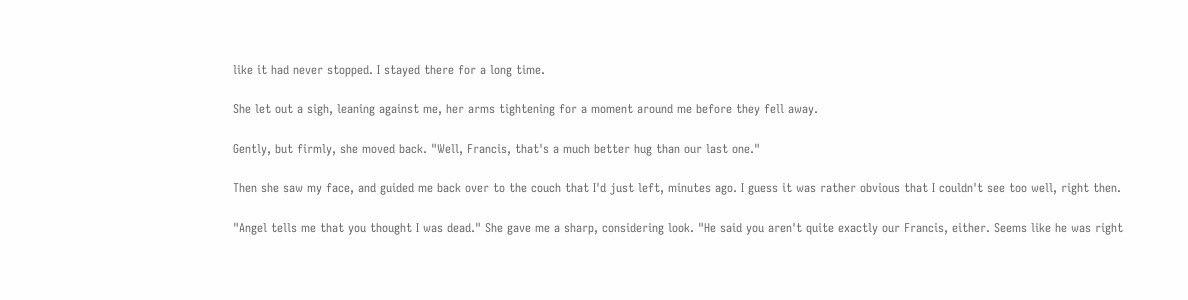like it had never stopped. I stayed there for a long time.

She let out a sigh, leaning against me, her arms tightening for a moment around me before they fell away.

Gently, but firmly, she moved back. "Well, Francis, that's a much better hug than our last one."

Then she saw my face, and guided me back over to the couch that I'd just left, minutes ago. I guess it was rather obvious that I couldn't see too well, right then.

"Angel tells me that you thought I was dead." She gave me a sharp, considering look. "He said you aren't quite exactly our Francis, either. Seems like he was right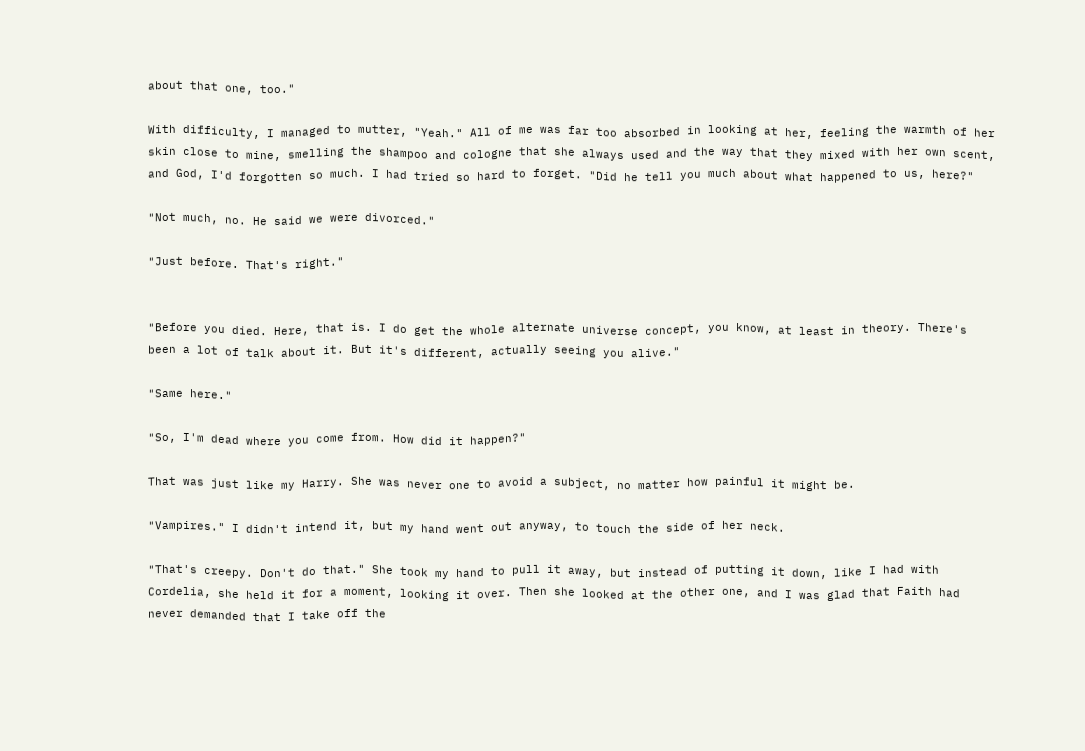about that one, too."

With difficulty, I managed to mutter, "Yeah." All of me was far too absorbed in looking at her, feeling the warmth of her skin close to mine, smelling the shampoo and cologne that she always used and the way that they mixed with her own scent, and God, I'd forgotten so much. I had tried so hard to forget. "Did he tell you much about what happened to us, here?"

"Not much, no. He said we were divorced."

"Just before. That's right."


"Before you died. Here, that is. I do get the whole alternate universe concept, you know, at least in theory. There's been a lot of talk about it. But it's different, actually seeing you alive."

"Same here."

"So, I'm dead where you come from. How did it happen?"

That was just like my Harry. She was never one to avoid a subject, no matter how painful it might be.

"Vampires." I didn't intend it, but my hand went out anyway, to touch the side of her neck.

"That's creepy. Don't do that." She took my hand to pull it away, but instead of putting it down, like I had with Cordelia, she held it for a moment, looking it over. Then she looked at the other one, and I was glad that Faith had never demanded that I take off the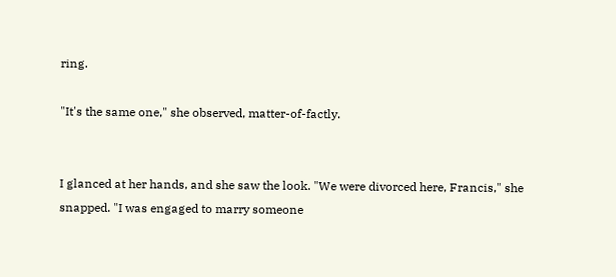ring.

"It's the same one," she observed, matter-of-factly.


I glanced at her hands, and she saw the look. "We were divorced here, Francis," she snapped. "I was engaged to marry someone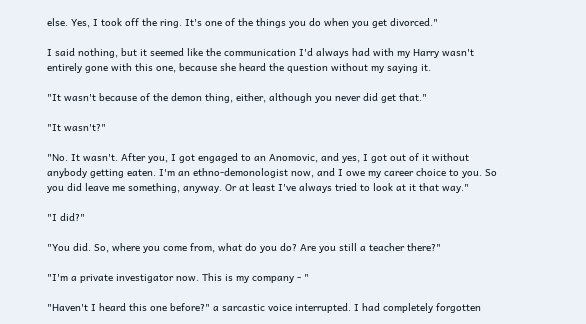else. Yes, I took off the ring. It's one of the things you do when you get divorced."

I said nothing, but it seemed like the communication I'd always had with my Harry wasn't entirely gone with this one, because she heard the question without my saying it.

"It wasn't because of the demon thing, either, although you never did get that."

"It wasn't?"

"No. It wasn't. After you, I got engaged to an Anomovic, and yes, I got out of it without anybody getting eaten. I'm an ethno-demonologist now, and I owe my career choice to you. So you did leave me something, anyway. Or at least I've always tried to look at it that way."

"I did?"

"You did. So, where you come from, what do you do? Are you still a teacher there?"

"I'm a private investigator now. This is my company - "

"Haven't I heard this one before?" a sarcastic voice interrupted. I had completely forgotten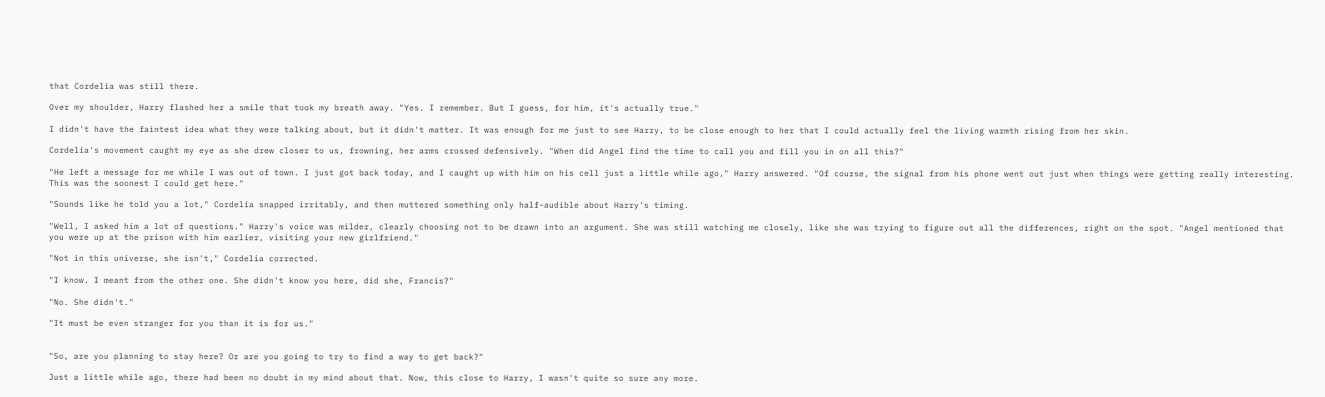that Cordelia was still there.

Over my shoulder, Harry flashed her a smile that took my breath away. "Yes. I remember. But I guess, for him, it's actually true."

I didn't have the faintest idea what they were talking about, but it didn't matter. It was enough for me just to see Harry, to be close enough to her that I could actually feel the living warmth rising from her skin.

Cordelia's movement caught my eye as she drew closer to us, frowning, her arms crossed defensively. "When did Angel find the time to call you and fill you in on all this?"

"He left a message for me while I was out of town. I just got back today, and I caught up with him on his cell just a little while ago," Harry answered. "Of course, the signal from his phone went out just when things were getting really interesting. This was the soonest I could get here."

"Sounds like he told you a lot," Cordelia snapped irritably, and then muttered something only half-audible about Harry's timing.

"Well, I asked him a lot of questions." Harry's voice was milder, clearly choosing not to be drawn into an argument. She was still watching me closely, like she was trying to figure out all the differences, right on the spot. "Angel mentioned that you were up at the prison with him earlier, visiting your new girlfriend."

"Not in this universe, she isn't," Cordelia corrected.

"I know. I meant from the other one. She didn't know you here, did she, Francis?"

"No. She didn't."

"It must be even stranger for you than it is for us."


"So, are you planning to stay here? Or are you going to try to find a way to get back?"

Just a little while ago, there had been no doubt in my mind about that. Now, this close to Harry, I wasn't quite so sure any more.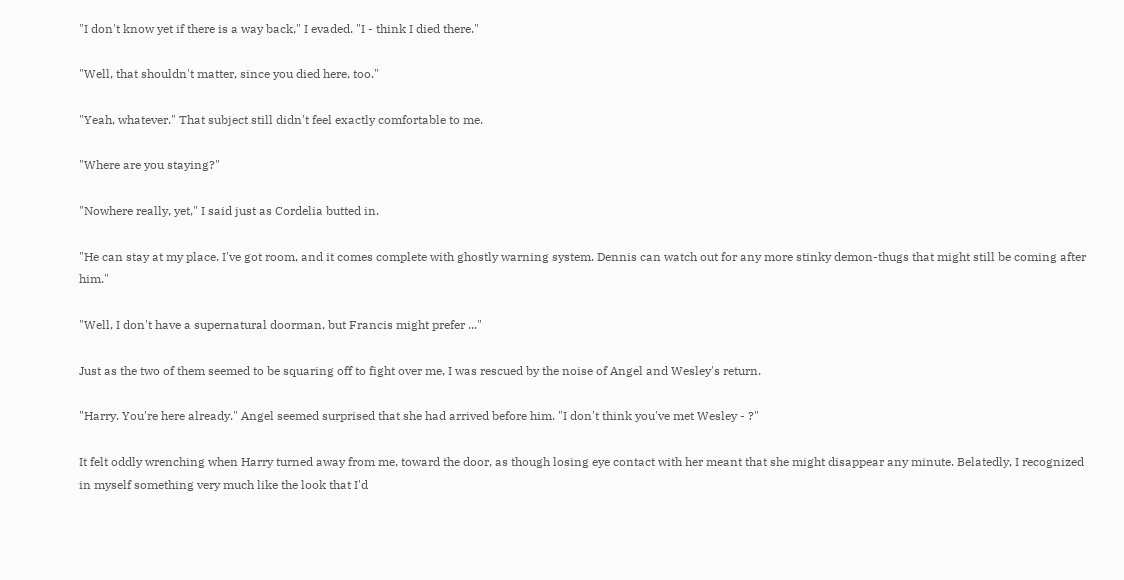"I don't know yet if there is a way back," I evaded. "I - think I died there."

"Well, that shouldn't matter, since you died here, too."

"Yeah, whatever." That subject still didn't feel exactly comfortable to me.

"Where are you staying?"

"Nowhere really, yet," I said just as Cordelia butted in.

"He can stay at my place. I've got room, and it comes complete with ghostly warning system. Dennis can watch out for any more stinky demon-thugs that might still be coming after him."

"Well, I don't have a supernatural doorman, but Francis might prefer ..."

Just as the two of them seemed to be squaring off to fight over me, I was rescued by the noise of Angel and Wesley's return.

"Harry. You're here already." Angel seemed surprised that she had arrived before him. "I don't think you've met Wesley - ?"

It felt oddly wrenching when Harry turned away from me, toward the door, as though losing eye contact with her meant that she might disappear any minute. Belatedly, I recognized in myself something very much like the look that I'd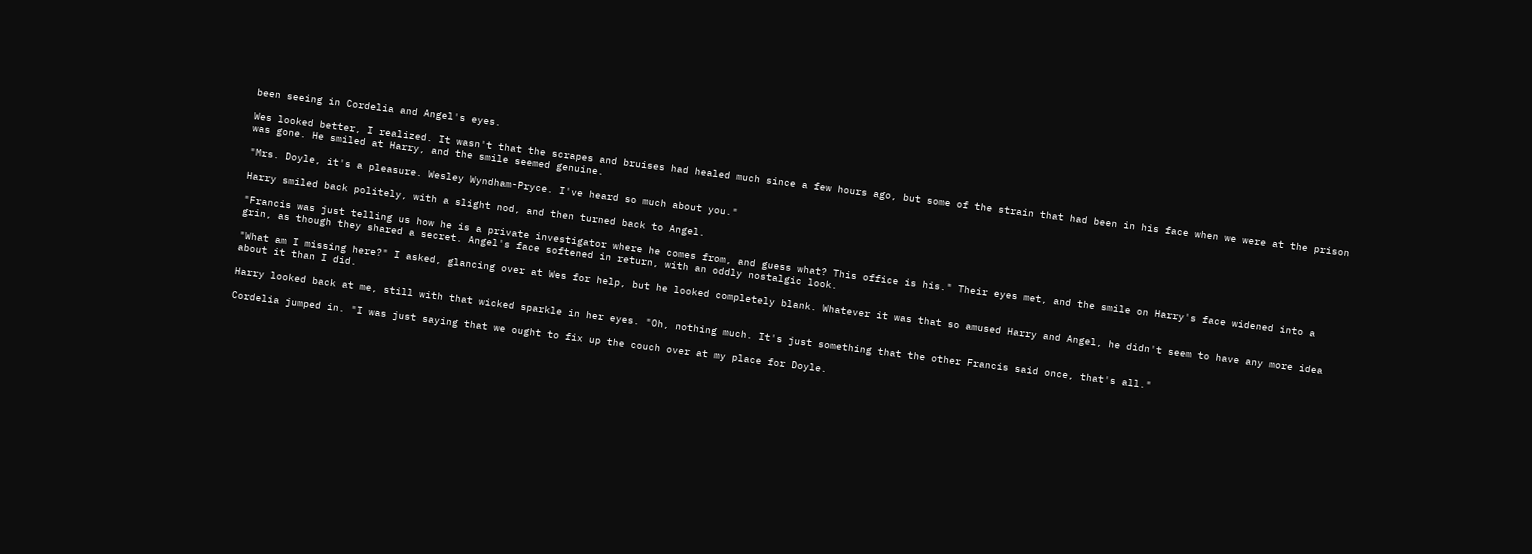been seeing in Cordelia and Angel's eyes.

Wes looked better, I realized. It wasn't that the scrapes and bruises had healed much since a few hours ago, but some of the strain that had been in his face when we were at the prison was gone. He smiled at Harry, and the smile seemed genuine.

"Mrs. Doyle, it's a pleasure. Wesley Wyndham-Pryce. I've heard so much about you."

Harry smiled back politely, with a slight nod, and then turned back to Angel.

"Francis was just telling us how he is a private investigator where he comes from, and guess what? This office is his." Their eyes met, and the smile on Harry's face widened into a grin, as though they shared a secret. Angel's face softened in return, with an oddly nostalgic look.

"What am I missing here?" I asked, glancing over at Wes for help, but he looked completely blank. Whatever it was that so amused Harry and Angel, he didn't seem to have any more idea about it than I did.

Harry looked back at me, still with that wicked sparkle in her eyes. "Oh, nothing much. It's just something that the other Francis said once, that's all."

Cordelia jumped in. "I was just saying that we ought to fix up the couch over at my place for Doyle.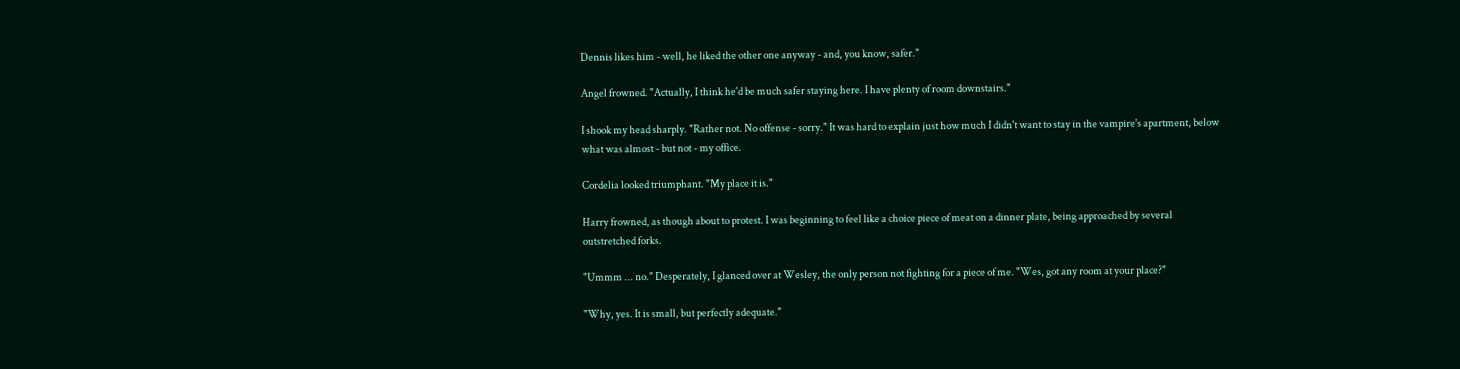Dennis likes him - well, he liked the other one anyway - and, you know, safer."

Angel frowned. "Actually, I think he'd be much safer staying here. I have plenty of room downstairs."

I shook my head sharply. "Rather not. No offense - sorry." It was hard to explain just how much I didn't want to stay in the vampire's apartment, below what was almost - but not - my office.

Cordelia looked triumphant. "My place it is."

Harry frowned, as though about to protest. I was beginning to feel like a choice piece of meat on a dinner plate, being approached by several outstretched forks.

"Ummm ... no." Desperately, I glanced over at Wesley, the only person not fighting for a piece of me. "Wes, got any room at your place?"

"Why, yes. It is small, but perfectly adequate."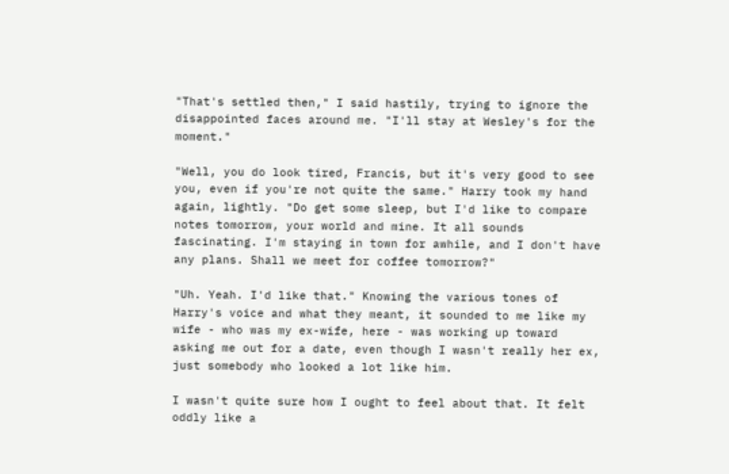"That's settled then," I said hastily, trying to ignore the disappointed faces around me. "I'll stay at Wesley's for the moment."

"Well, you do look tired, Francis, but it's very good to see you, even if you're not quite the same." Harry took my hand again, lightly. "Do get some sleep, but I'd like to compare notes tomorrow, your world and mine. It all sounds fascinating. I'm staying in town for awhile, and I don't have any plans. Shall we meet for coffee tomorrow?"

"Uh. Yeah. I'd like that." Knowing the various tones of Harry's voice and what they meant, it sounded to me like my wife - who was my ex-wife, here - was working up toward asking me out for a date, even though I wasn't really her ex, just somebody who looked a lot like him.

I wasn't quite sure how I ought to feel about that. It felt oddly like a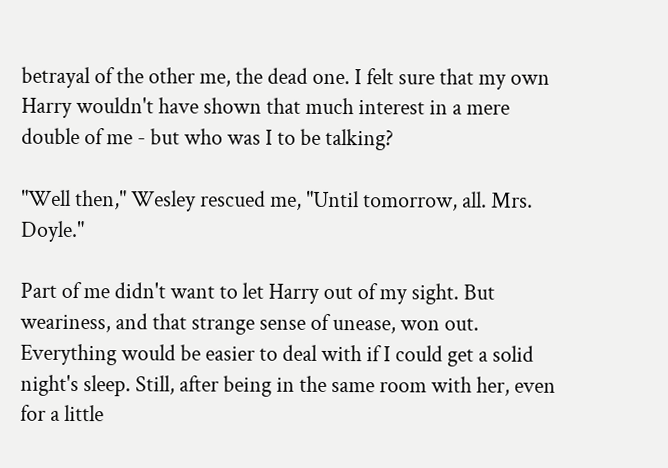betrayal of the other me, the dead one. I felt sure that my own Harry wouldn't have shown that much interest in a mere double of me - but who was I to be talking?

"Well then," Wesley rescued me, "Until tomorrow, all. Mrs. Doyle."

Part of me didn't want to let Harry out of my sight. But weariness, and that strange sense of unease, won out. Everything would be easier to deal with if I could get a solid night's sleep. Still, after being in the same room with her, even for a little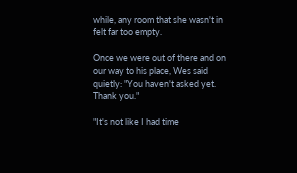while, any room that she wasn't in felt far too empty.

Once we were out of there and on our way to his place, Wes said quietly: "You haven't asked yet. Thank you."

"It's not like I had time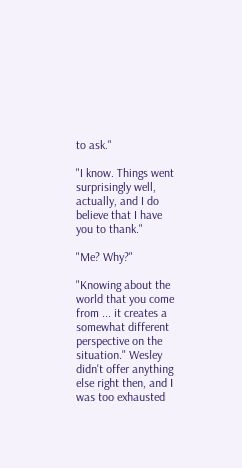to ask."

"I know. Things went surprisingly well, actually, and I do believe that I have you to thank."

"Me? Why?"

"Knowing about the world that you come from ... it creates a somewhat different perspective on the situation." Wesley didn't offer anything else right then, and I was too exhausted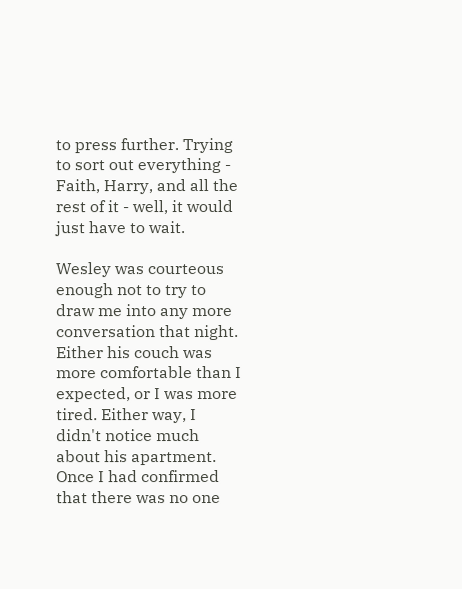to press further. Trying to sort out everything - Faith, Harry, and all the rest of it - well, it would just have to wait.

Wesley was courteous enough not to try to draw me into any more conversation that night. Either his couch was more comfortable than I expected, or I was more tired. Either way, I didn't notice much about his apartment. Once I had confirmed that there was no one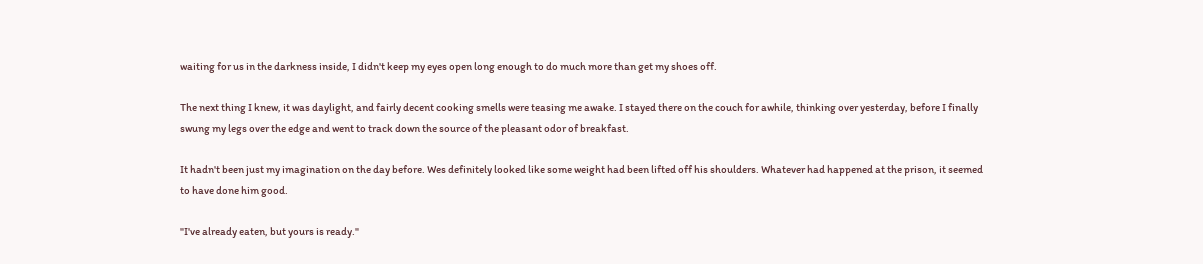waiting for us in the darkness inside, I didn't keep my eyes open long enough to do much more than get my shoes off.

The next thing I knew, it was daylight, and fairly decent cooking smells were teasing me awake. I stayed there on the couch for awhile, thinking over yesterday, before I finally swung my legs over the edge and went to track down the source of the pleasant odor of breakfast.

It hadn't been just my imagination on the day before. Wes definitely looked like some weight had been lifted off his shoulders. Whatever had happened at the prison, it seemed to have done him good.

"I've already eaten, but yours is ready."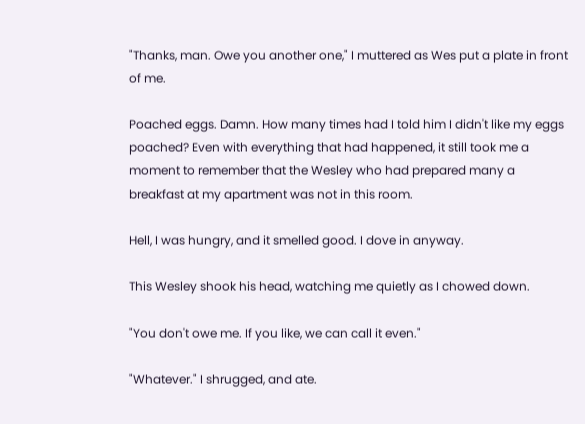"Thanks, man. Owe you another one," I muttered as Wes put a plate in front of me.

Poached eggs. Damn. How many times had I told him I didn't like my eggs poached? Even with everything that had happened, it still took me a moment to remember that the Wesley who had prepared many a breakfast at my apartment was not in this room.

Hell, I was hungry, and it smelled good. I dove in anyway.

This Wesley shook his head, watching me quietly as I chowed down.

"You don't owe me. If you like, we can call it even."

"Whatever." I shrugged, and ate.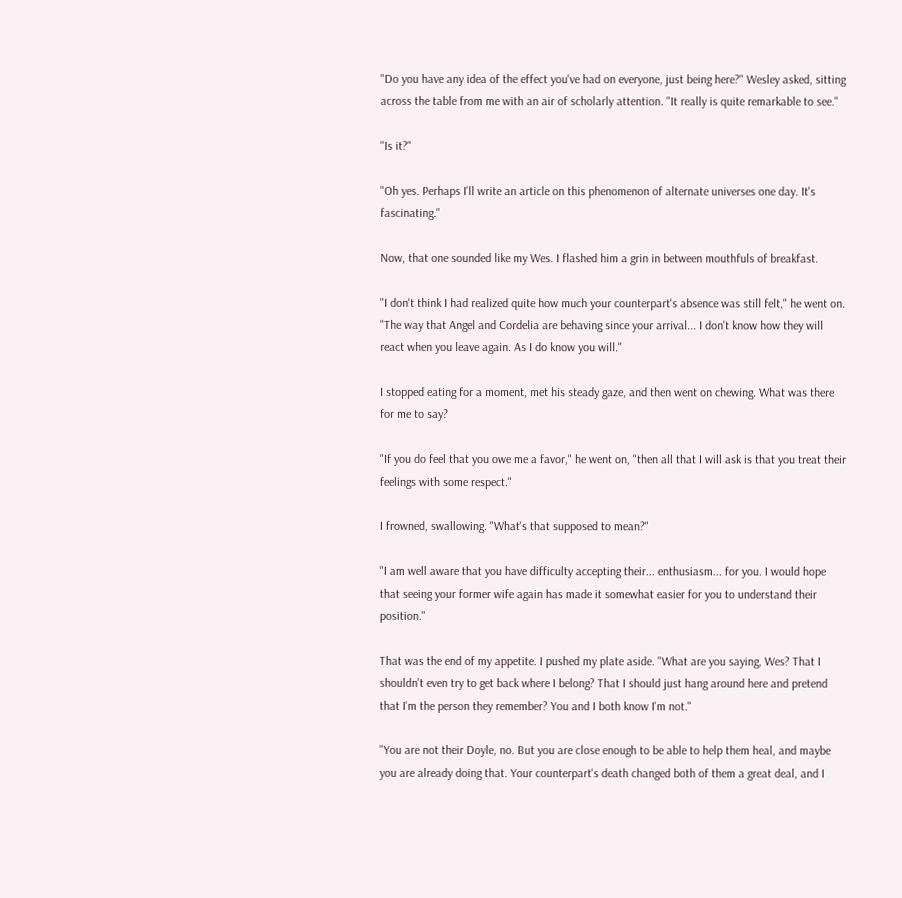"Do you have any idea of the effect you've had on everyone, just being here?" Wesley asked, sitting across the table from me with an air of scholarly attention. "It really is quite remarkable to see."

"Is it?"

"Oh yes. Perhaps I'll write an article on this phenomenon of alternate universes one day. It's fascinating."

Now, that one sounded like my Wes. I flashed him a grin in between mouthfuls of breakfast.

"I don't think I had realized quite how much your counterpart's absence was still felt," he went on. "The way that Angel and Cordelia are behaving since your arrival... I don't know how they will react when you leave again. As I do know you will."

I stopped eating for a moment, met his steady gaze, and then went on chewing. What was there for me to say?

"If you do feel that you owe me a favor," he went on, "then all that I will ask is that you treat their feelings with some respect."

I frowned, swallowing. "What's that supposed to mean?"

"I am well aware that you have difficulty accepting their... enthusiasm... for you. I would hope that seeing your former wife again has made it somewhat easier for you to understand their position."

That was the end of my appetite. I pushed my plate aside. "What are you saying, Wes? That I shouldn't even try to get back where I belong? That I should just hang around here and pretend that I'm the person they remember? You and I both know I'm not."

"You are not their Doyle, no. But you are close enough to be able to help them heal, and maybe you are already doing that. Your counterpart's death changed both of them a great deal, and I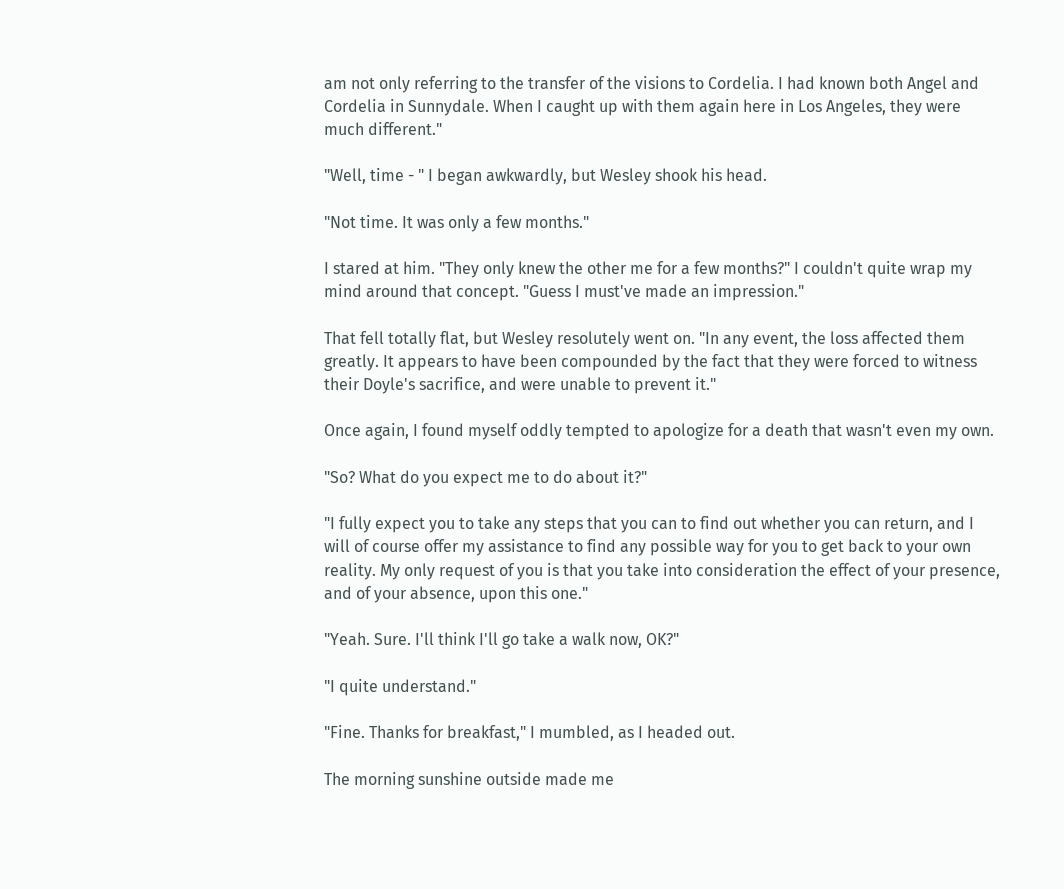am not only referring to the transfer of the visions to Cordelia. I had known both Angel and Cordelia in Sunnydale. When I caught up with them again here in Los Angeles, they were much different."

"Well, time - " I began awkwardly, but Wesley shook his head.

"Not time. It was only a few months."

I stared at him. "They only knew the other me for a few months?" I couldn't quite wrap my mind around that concept. "Guess I must've made an impression."

That fell totally flat, but Wesley resolutely went on. "In any event, the loss affected them greatly. It appears to have been compounded by the fact that they were forced to witness their Doyle's sacrifice, and were unable to prevent it."

Once again, I found myself oddly tempted to apologize for a death that wasn't even my own.

"So? What do you expect me to do about it?"

"I fully expect you to take any steps that you can to find out whether you can return, and I will of course offer my assistance to find any possible way for you to get back to your own reality. My only request of you is that you take into consideration the effect of your presence, and of your absence, upon this one."

"Yeah. Sure. I'll think I'll go take a walk now, OK?"

"I quite understand."

"Fine. Thanks for breakfast," I mumbled, as I headed out.

The morning sunshine outside made me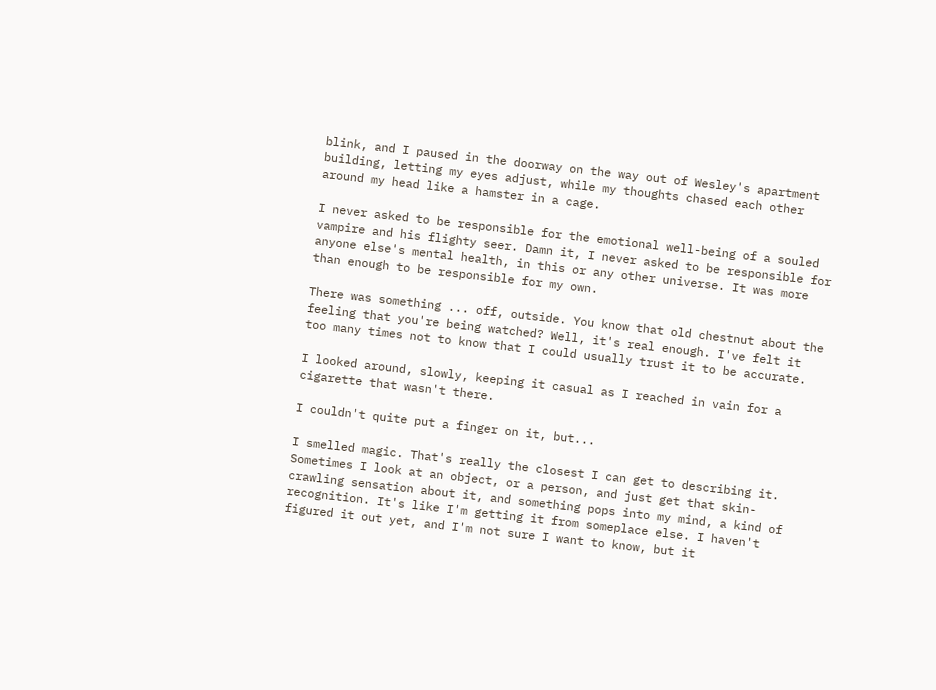blink, and I paused in the doorway on the way out of Wesley's apartment building, letting my eyes adjust, while my thoughts chased each other around my head like a hamster in a cage.

I never asked to be responsible for the emotional well-being of a souled vampire and his flighty seer. Damn it, I never asked to be responsible for anyone else's mental health, in this or any other universe. It was more than enough to be responsible for my own.

There was something ... off, outside. You know that old chestnut about the feeling that you're being watched? Well, it's real enough. I've felt it too many times not to know that I could usually trust it to be accurate.

I looked around, slowly, keeping it casual as I reached in vain for a cigarette that wasn't there.

I couldn't quite put a finger on it, but...

I smelled magic. That's really the closest I can get to describing it. Sometimes I look at an object, or a person, and just get that skin-crawling sensation about it, and something pops into my mind, a kind of recognition. It's like I'm getting it from someplace else. I haven't figured it out yet, and I'm not sure I want to know, but it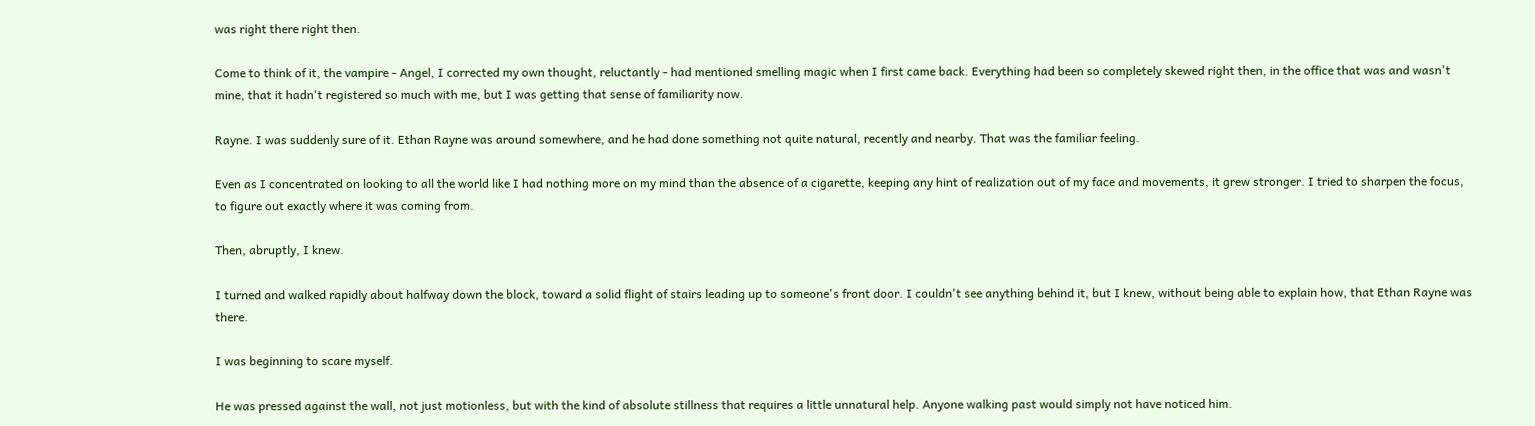was right there right then.

Come to think of it, the vampire - Angel, I corrected my own thought, reluctantly - had mentioned smelling magic when I first came back. Everything had been so completely skewed right then, in the office that was and wasn't mine, that it hadn't registered so much with me, but I was getting that sense of familiarity now.

Rayne. I was suddenly sure of it. Ethan Rayne was around somewhere, and he had done something not quite natural, recently and nearby. That was the familiar feeling.

Even as I concentrated on looking to all the world like I had nothing more on my mind than the absence of a cigarette, keeping any hint of realization out of my face and movements, it grew stronger. I tried to sharpen the focus, to figure out exactly where it was coming from.

Then, abruptly, I knew.

I turned and walked rapidly about halfway down the block, toward a solid flight of stairs leading up to someone's front door. I couldn't see anything behind it, but I knew, without being able to explain how, that Ethan Rayne was there.

I was beginning to scare myself.

He was pressed against the wall, not just motionless, but with the kind of absolute stillness that requires a little unnatural help. Anyone walking past would simply not have noticed him.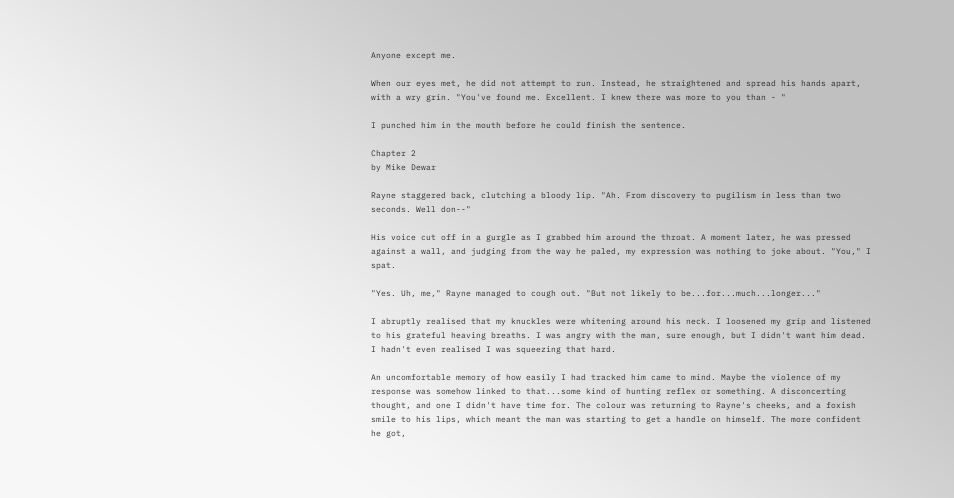Anyone except me.

When our eyes met, he did not attempt to run. Instead, he straightened and spread his hands apart, with a wry grin. "You've found me. Excellent. I knew there was more to you than - "

I punched him in the mouth before he could finish the sentence.

Chapter 2
by Mike Dewar

Rayne staggered back, clutching a bloody lip. "Ah. From discovery to pugilism in less than two seconds. Well don--"

His voice cut off in a gurgle as I grabbed him around the throat. A moment later, he was pressed against a wall, and judging from the way he paled, my expression was nothing to joke about. "You," I spat.

"Yes. Uh, me," Rayne managed to cough out. "But not likely to be...for...much...longer..."

I abruptly realised that my knuckles were whitening around his neck. I loosened my grip and listened to his grateful heaving breaths. I was angry with the man, sure enough, but I didn't want him dead. I hadn't even realised I was squeezing that hard.

An uncomfortable memory of how easily I had tracked him came to mind. Maybe the violence of my response was somehow linked to that...some kind of hunting reflex or something. A disconcerting thought, and one I didn't have time for. The colour was returning to Rayne's cheeks, and a foxish smile to his lips, which meant the man was starting to get a handle on himself. The more confident he got,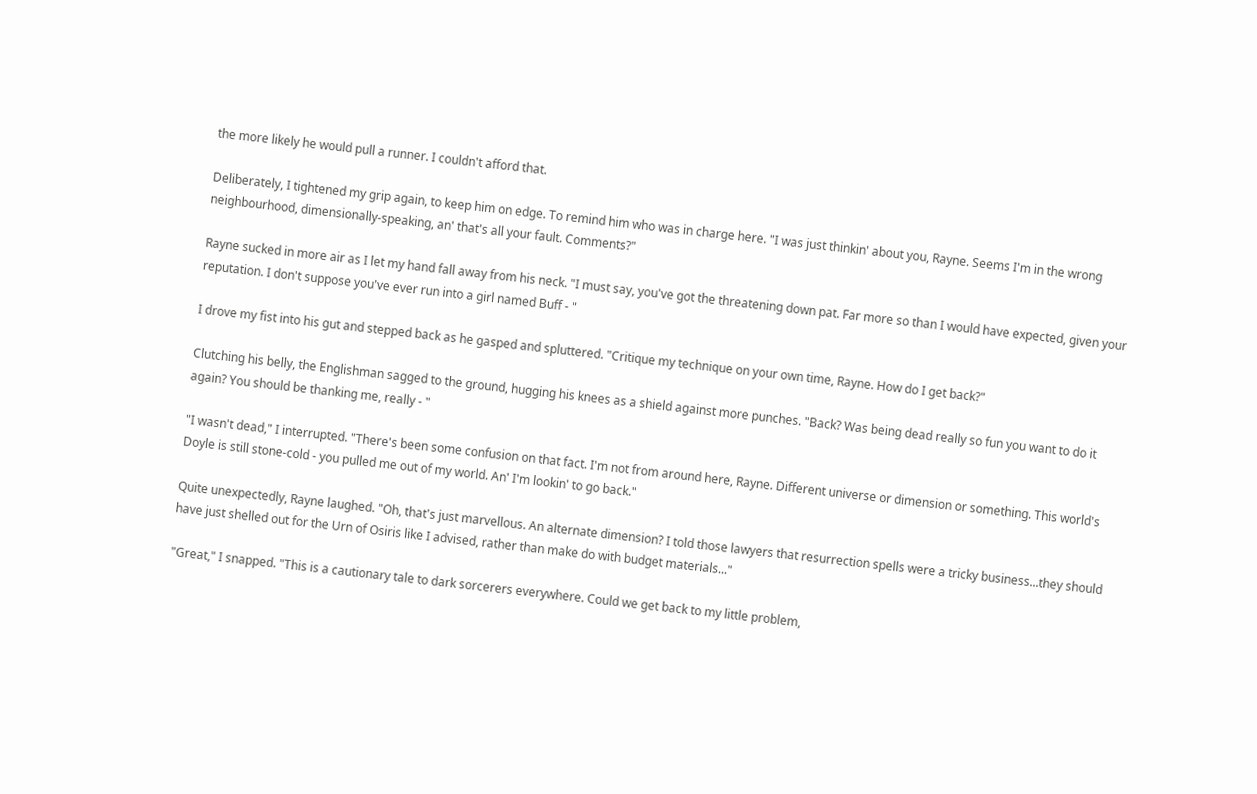the more likely he would pull a runner. I couldn't afford that.

Deliberately, I tightened my grip again, to keep him on edge. To remind him who was in charge here. "I was just thinkin' about you, Rayne. Seems I'm in the wrong neighbourhood, dimensionally-speaking, an' that's all your fault. Comments?"

Rayne sucked in more air as I let my hand fall away from his neck. "I must say, you've got the threatening down pat. Far more so than I would have expected, given your reputation. I don't suppose you've ever run into a girl named Buff - "

I drove my fist into his gut and stepped back as he gasped and spluttered. "Critique my technique on your own time, Rayne. How do I get back?"

Clutching his belly, the Englishman sagged to the ground, hugging his knees as a shield against more punches. "Back? Was being dead really so fun you want to do it again? You should be thanking me, really - "

"I wasn't dead," I interrupted. "There's been some confusion on that fact. I'm not from around here, Rayne. Different universe or dimension or something. This world's Doyle is still stone-cold - you pulled me out of my world. An' I'm lookin' to go back."

Quite unexpectedly, Rayne laughed. "Oh, that's just marvellous. An alternate dimension? I told those lawyers that resurrection spells were a tricky business...they should have just shelled out for the Urn of Osiris like I advised, rather than make do with budget materials..."

"Great," I snapped. "This is a cautionary tale to dark sorcerers everywhere. Could we get back to my little problem,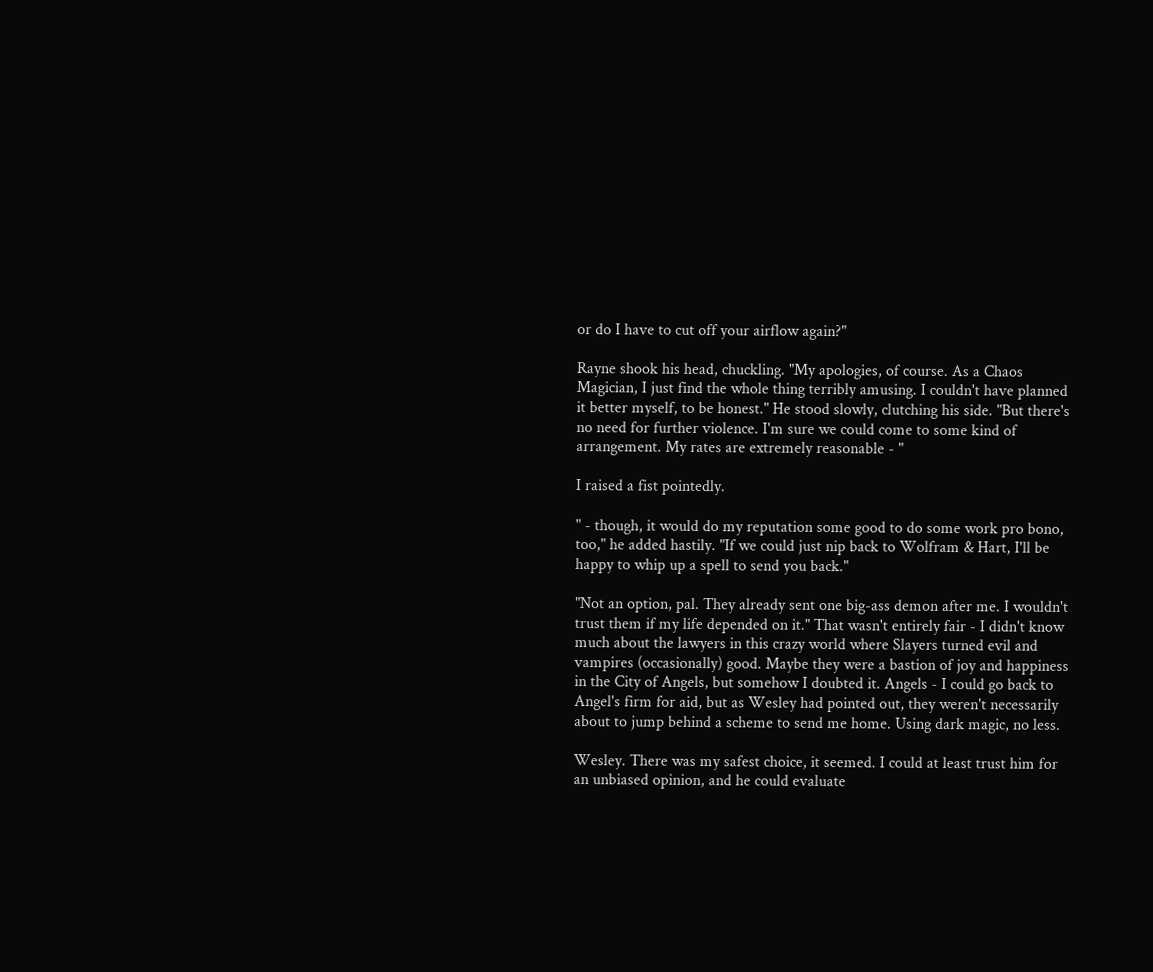or do I have to cut off your airflow again?"

Rayne shook his head, chuckling. "My apologies, of course. As a Chaos Magician, I just find the whole thing terribly amusing. I couldn't have planned it better myself, to be honest." He stood slowly, clutching his side. "But there's no need for further violence. I'm sure we could come to some kind of arrangement. My rates are extremely reasonable - "

I raised a fist pointedly.

" - though, it would do my reputation some good to do some work pro bono, too," he added hastily. "If we could just nip back to Wolfram & Hart, I'll be happy to whip up a spell to send you back."

"Not an option, pal. They already sent one big-ass demon after me. I wouldn't trust them if my life depended on it." That wasn't entirely fair - I didn't know much about the lawyers in this crazy world where Slayers turned evil and vampires (occasionally) good. Maybe they were a bastion of joy and happiness in the City of Angels, but somehow I doubted it. Angels - I could go back to Angel's firm for aid, but as Wesley had pointed out, they weren't necessarily about to jump behind a scheme to send me home. Using dark magic, no less.

Wesley. There was my safest choice, it seemed. I could at least trust him for an unbiased opinion, and he could evaluate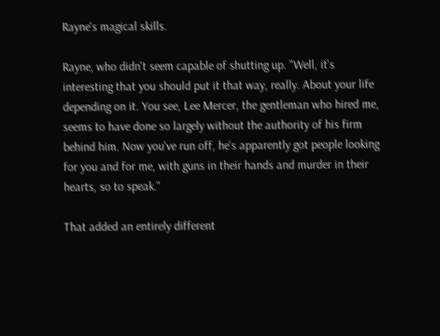Rayne's magical skills.

Rayne, who didn't seem capable of shutting up. "Well, it's interesting that you should put it that way, really. About your life depending on it. You see, Lee Mercer, the gentleman who hired me, seems to have done so largely without the authority of his firm behind him. Now you've run off, he's apparently got people looking for you and for me, with guns in their hands and murder in their hearts, so to speak."

That added an entirely different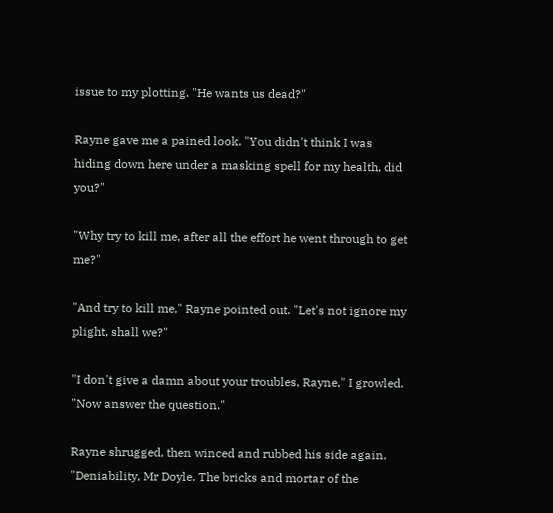issue to my plotting. "He wants us dead?"

Rayne gave me a pained look. "You didn't think I was hiding down here under a masking spell for my health, did you?"

"Why try to kill me, after all the effort he went through to get me?"

"And try to kill me," Rayne pointed out. "Let's not ignore my plight, shall we?"

"I don't give a damn about your troubles, Rayne," I growled. "Now answer the question."

Rayne shrugged, then winced and rubbed his side again. "Deniability, Mr Doyle. The bricks and mortar of the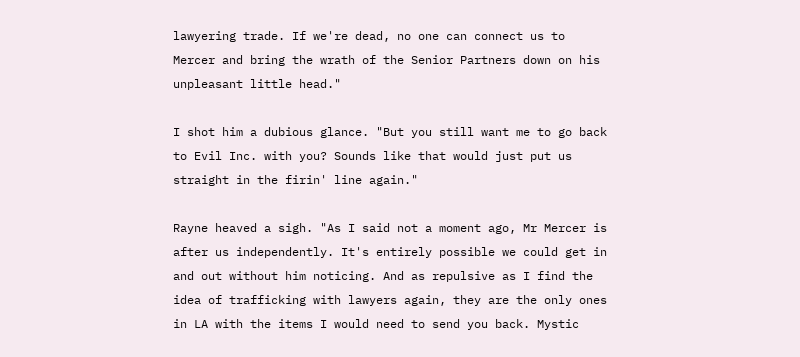lawyering trade. If we're dead, no one can connect us to Mercer and bring the wrath of the Senior Partners down on his unpleasant little head."

I shot him a dubious glance. "But you still want me to go back to Evil Inc. with you? Sounds like that would just put us straight in the firin' line again."

Rayne heaved a sigh. "As I said not a moment ago, Mr Mercer is after us independently. It's entirely possible we could get in and out without him noticing. And as repulsive as I find the idea of trafficking with lawyers again, they are the only ones in LA with the items I would need to send you back. Mystic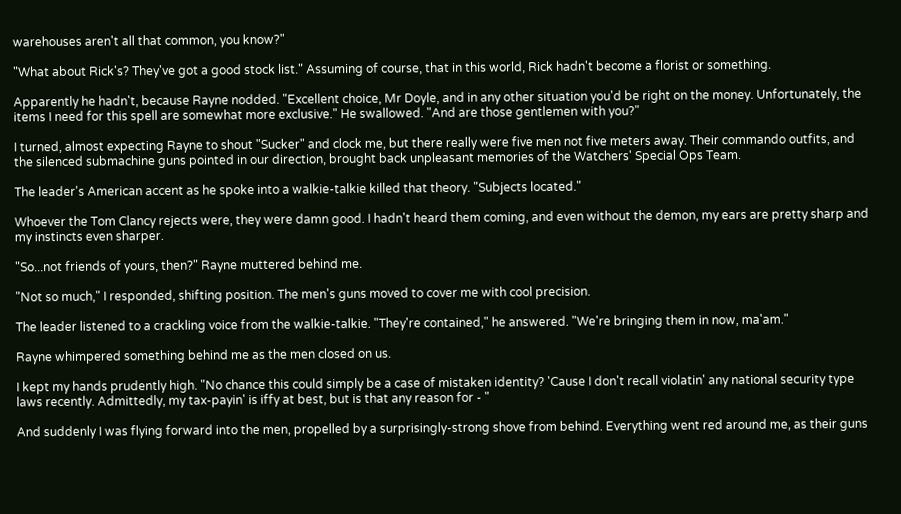warehouses aren't all that common, you know?"

"What about Rick's? They've got a good stock list." Assuming of course, that in this world, Rick hadn't become a florist or something.

Apparently he hadn't, because Rayne nodded. "Excellent choice, Mr Doyle, and in any other situation you'd be right on the money. Unfortunately, the items I need for this spell are somewhat more exclusive." He swallowed. "And are those gentlemen with you?"

I turned, almost expecting Rayne to shout "Sucker" and clock me, but there really were five men not five meters away. Their commando outfits, and the silenced submachine guns pointed in our direction, brought back unpleasant memories of the Watchers' Special Ops Team.

The leader's American accent as he spoke into a walkie-talkie killed that theory. "Subjects located."

Whoever the Tom Clancy rejects were, they were damn good. I hadn't heard them coming, and even without the demon, my ears are pretty sharp and my instincts even sharper.

"So...not friends of yours, then?" Rayne muttered behind me.

"Not so much," I responded, shifting position. The men's guns moved to cover me with cool precision.

The leader listened to a crackling voice from the walkie-talkie. "They're contained," he answered. "We're bringing them in now, ma'am."

Rayne whimpered something behind me as the men closed on us.

I kept my hands prudently high. "No chance this could simply be a case of mistaken identity? 'Cause I don't recall violatin' any national security type laws recently. Admittedly, my tax-payin' is iffy at best, but is that any reason for - "

And suddenly I was flying forward into the men, propelled by a surprisingly-strong shove from behind. Everything went red around me, as their guns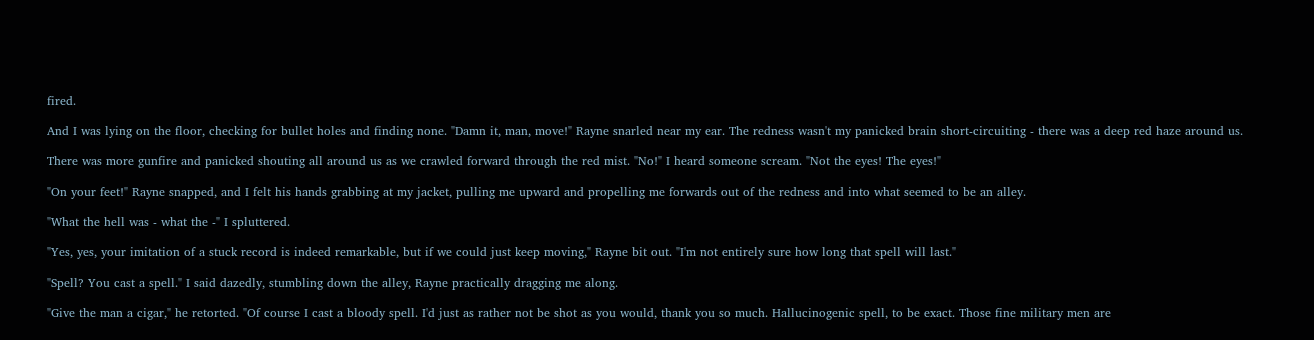fired.

And I was lying on the floor, checking for bullet holes and finding none. "Damn it, man, move!" Rayne snarled near my ear. The redness wasn't my panicked brain short-circuiting - there was a deep red haze around us.

There was more gunfire and panicked shouting all around us as we crawled forward through the red mist. "No!" I heard someone scream. "Not the eyes! The eyes!"

"On your feet!" Rayne snapped, and I felt his hands grabbing at my jacket, pulling me upward and propelling me forwards out of the redness and into what seemed to be an alley.

"What the hell was - what the -" I spluttered.

"Yes, yes, your imitation of a stuck record is indeed remarkable, but if we could just keep moving," Rayne bit out. "I'm not entirely sure how long that spell will last."

"Spell? You cast a spell." I said dazedly, stumbling down the alley, Rayne practically dragging me along.

"Give the man a cigar," he retorted. "Of course I cast a bloody spell. I'd just as rather not be shot as you would, thank you so much. Hallucinogenic spell, to be exact. Those fine military men are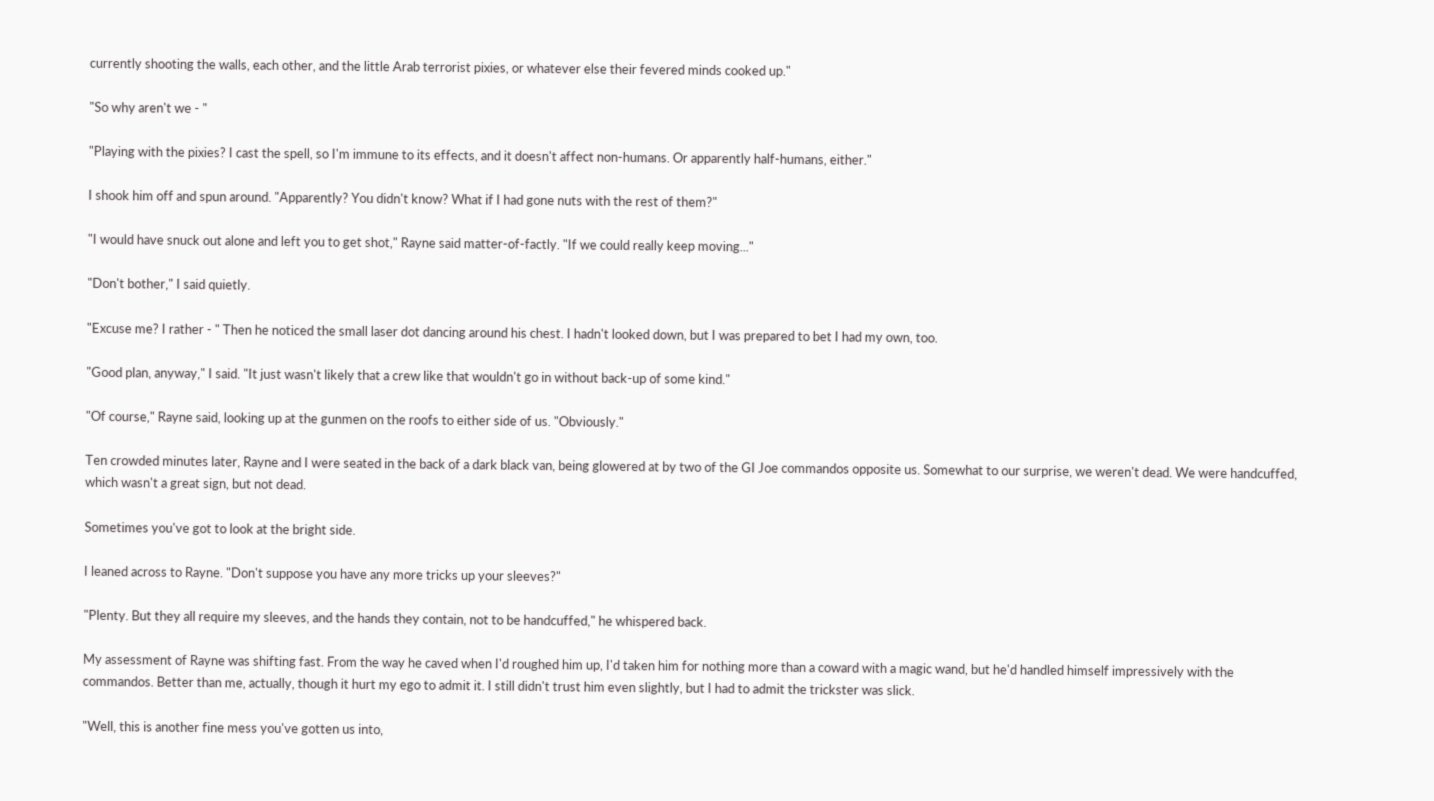currently shooting the walls, each other, and the little Arab terrorist pixies, or whatever else their fevered minds cooked up."

"So why aren't we - "

"Playing with the pixies? I cast the spell, so I'm immune to its effects, and it doesn't affect non-humans. Or apparently half-humans, either."

I shook him off and spun around. "Apparently? You didn't know? What if I had gone nuts with the rest of them?"

"I would have snuck out alone and left you to get shot," Rayne said matter-of-factly. "If we could really keep moving..."

"Don't bother," I said quietly.

"Excuse me? I rather - " Then he noticed the small laser dot dancing around his chest. I hadn't looked down, but I was prepared to bet I had my own, too.

"Good plan, anyway," I said. "It just wasn't likely that a crew like that wouldn't go in without back-up of some kind."

"Of course," Rayne said, looking up at the gunmen on the roofs to either side of us. "Obviously."

Ten crowded minutes later, Rayne and I were seated in the back of a dark black van, being glowered at by two of the GI Joe commandos opposite us. Somewhat to our surprise, we weren't dead. We were handcuffed, which wasn't a great sign, but not dead.

Sometimes you've got to look at the bright side.

I leaned across to Rayne. "Don't suppose you have any more tricks up your sleeves?"

"Plenty. But they all require my sleeves, and the hands they contain, not to be handcuffed," he whispered back.

My assessment of Rayne was shifting fast. From the way he caved when I'd roughed him up, I'd taken him for nothing more than a coward with a magic wand, but he'd handled himself impressively with the commandos. Better than me, actually, though it hurt my ego to admit it. I still didn't trust him even slightly, but I had to admit the trickster was slick.

"Well, this is another fine mess you've gotten us into,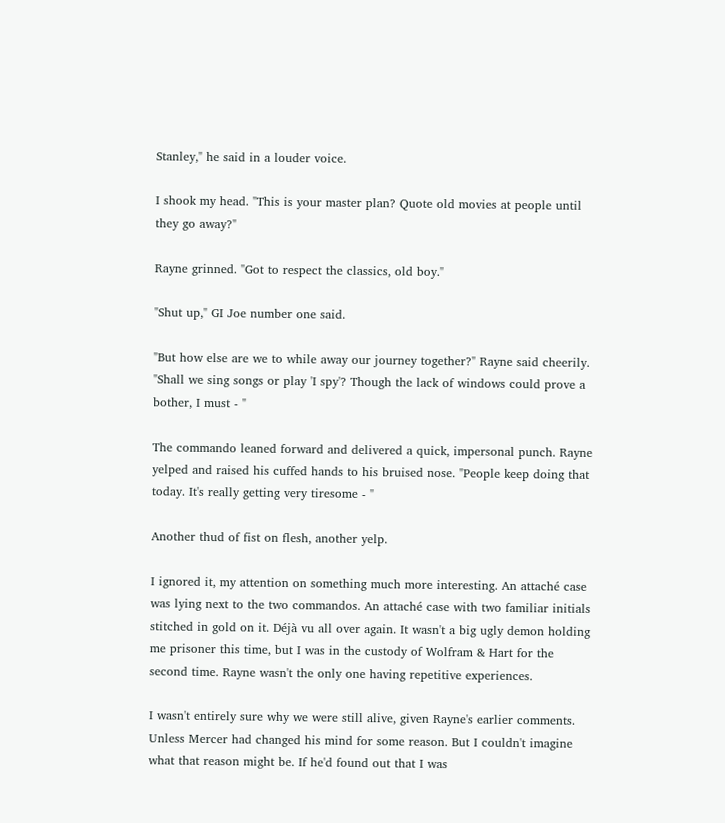Stanley," he said in a louder voice.

I shook my head. "This is your master plan? Quote old movies at people until they go away?"

Rayne grinned. "Got to respect the classics, old boy."

"Shut up," GI Joe number one said.

"But how else are we to while away our journey together?" Rayne said cheerily. "Shall we sing songs or play 'I spy'? Though the lack of windows could prove a bother, I must - "

The commando leaned forward and delivered a quick, impersonal punch. Rayne yelped and raised his cuffed hands to his bruised nose. "People keep doing that today. It's really getting very tiresome - "

Another thud of fist on flesh, another yelp.

I ignored it, my attention on something much more interesting. An attaché case was lying next to the two commandos. An attaché case with two familiar initials stitched in gold on it. Déjà vu all over again. It wasn't a big ugly demon holding me prisoner this time, but I was in the custody of Wolfram & Hart for the second time. Rayne wasn't the only one having repetitive experiences.

I wasn't entirely sure why we were still alive, given Rayne's earlier comments. Unless Mercer had changed his mind for some reason. But I couldn't imagine what that reason might be. If he'd found out that I was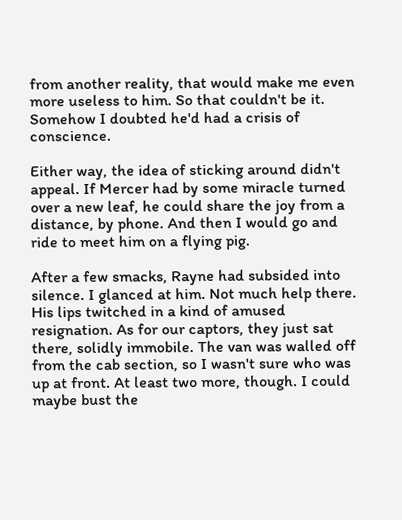from another reality, that would make me even more useless to him. So that couldn't be it. Somehow I doubted he'd had a crisis of conscience.

Either way, the idea of sticking around didn't appeal. If Mercer had by some miracle turned over a new leaf, he could share the joy from a distance, by phone. And then I would go and ride to meet him on a flying pig.

After a few smacks, Rayne had subsided into silence. I glanced at him. Not much help there. His lips twitched in a kind of amused resignation. As for our captors, they just sat there, solidly immobile. The van was walled off from the cab section, so I wasn't sure who was up at front. At least two more, though. I could maybe bust the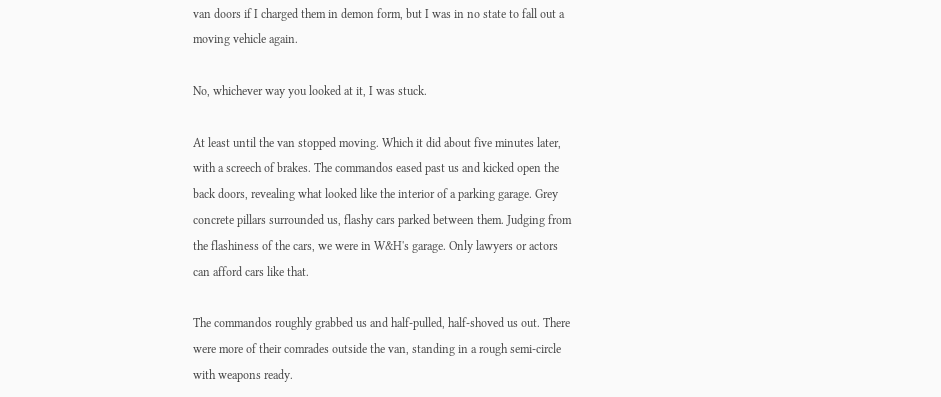van doors if I charged them in demon form, but I was in no state to fall out a moving vehicle again.

No, whichever way you looked at it, I was stuck.

At least until the van stopped moving. Which it did about five minutes later, with a screech of brakes. The commandos eased past us and kicked open the back doors, revealing what looked like the interior of a parking garage. Grey concrete pillars surrounded us, flashy cars parked between them. Judging from the flashiness of the cars, we were in W&H's garage. Only lawyers or actors can afford cars like that.

The commandos roughly grabbed us and half-pulled, half-shoved us out. There were more of their comrades outside the van, standing in a rough semi-circle with weapons ready.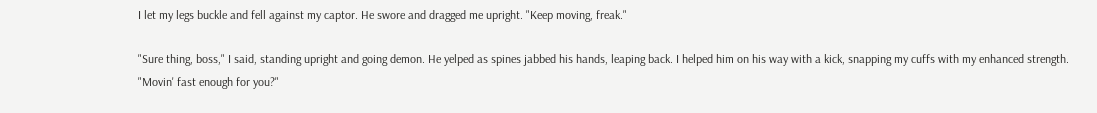I let my legs buckle and fell against my captor. He swore and dragged me upright. "Keep moving, freak."

"Sure thing, boss," I said, standing upright and going demon. He yelped as spines jabbed his hands, leaping back. I helped him on his way with a kick, snapping my cuffs with my enhanced strength. "Movin' fast enough for you?"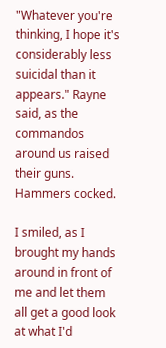"Whatever you're thinking, I hope it's considerably less suicidal than it appears." Rayne said, as the commandos around us raised their guns. Hammers cocked.

I smiled, as I brought my hands around in front of me and let them all get a good look at what I'd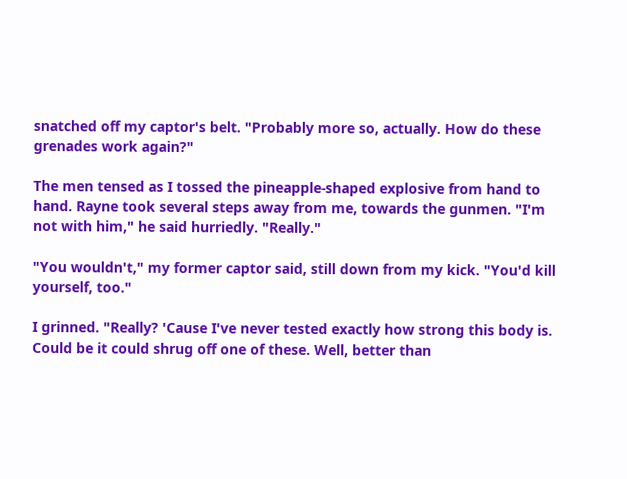snatched off my captor's belt. "Probably more so, actually. How do these grenades work again?"

The men tensed as I tossed the pineapple-shaped explosive from hand to hand. Rayne took several steps away from me, towards the gunmen. "I'm not with him," he said hurriedly. "Really."

"You wouldn't," my former captor said, still down from my kick. "You'd kill yourself, too."

I grinned. "Really? 'Cause I've never tested exactly how strong this body is. Could be it could shrug off one of these. Well, better than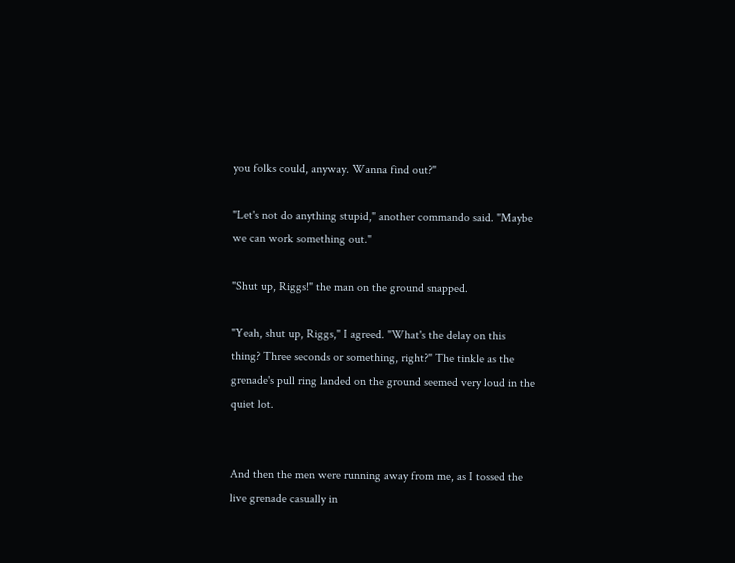you folks could, anyway. Wanna find out?"

"Let's not do anything stupid," another commando said. "Maybe we can work something out."

"Shut up, Riggs!" the man on the ground snapped.

"Yeah, shut up, Riggs," I agreed. "What's the delay on this thing? Three seconds or something, right?" The tinkle as the grenade's pull ring landed on the ground seemed very loud in the quiet lot.


And then the men were running away from me, as I tossed the live grenade casually in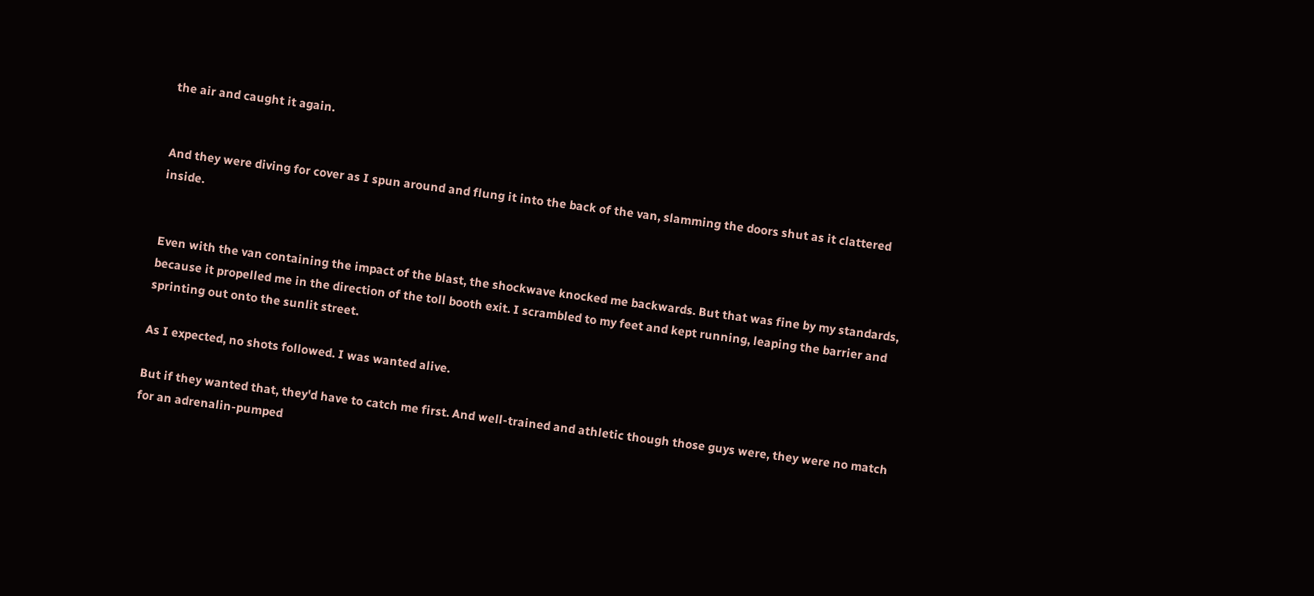the air and caught it again.


And they were diving for cover as I spun around and flung it into the back of the van, slamming the doors shut as it clattered inside.


Even with the van containing the impact of the blast, the shockwave knocked me backwards. But that was fine by my standards, because it propelled me in the direction of the toll booth exit. I scrambled to my feet and kept running, leaping the barrier and sprinting out onto the sunlit street.

As I expected, no shots followed. I was wanted alive.

But if they wanted that, they'd have to catch me first. And well-trained and athletic though those guys were, they were no match for an adrenalin-pumped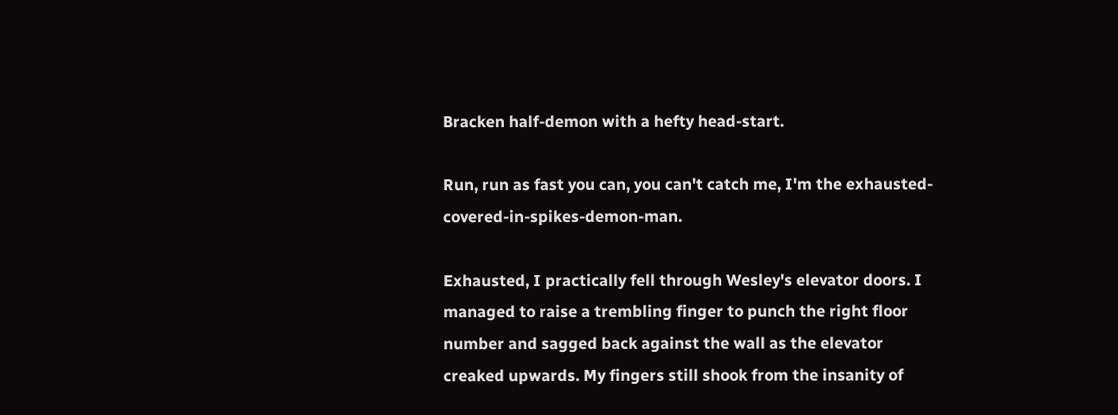Bracken half-demon with a hefty head-start.

Run, run as fast you can, you can't catch me, I'm the exhausted-covered-in-spikes-demon-man.

Exhausted, I practically fell through Wesley's elevator doors. I managed to raise a trembling finger to punch the right floor number and sagged back against the wall as the elevator creaked upwards. My fingers still shook from the insanity of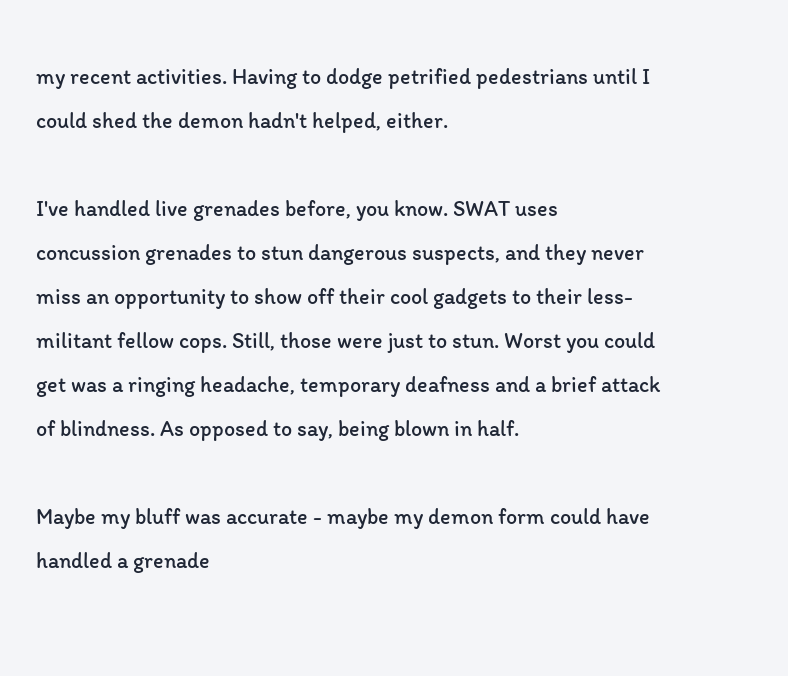my recent activities. Having to dodge petrified pedestrians until I could shed the demon hadn't helped, either.

I've handled live grenades before, you know. SWAT uses concussion grenades to stun dangerous suspects, and they never miss an opportunity to show off their cool gadgets to their less-militant fellow cops. Still, those were just to stun. Worst you could get was a ringing headache, temporary deafness and a brief attack of blindness. As opposed to say, being blown in half.

Maybe my bluff was accurate - maybe my demon form could have handled a grenade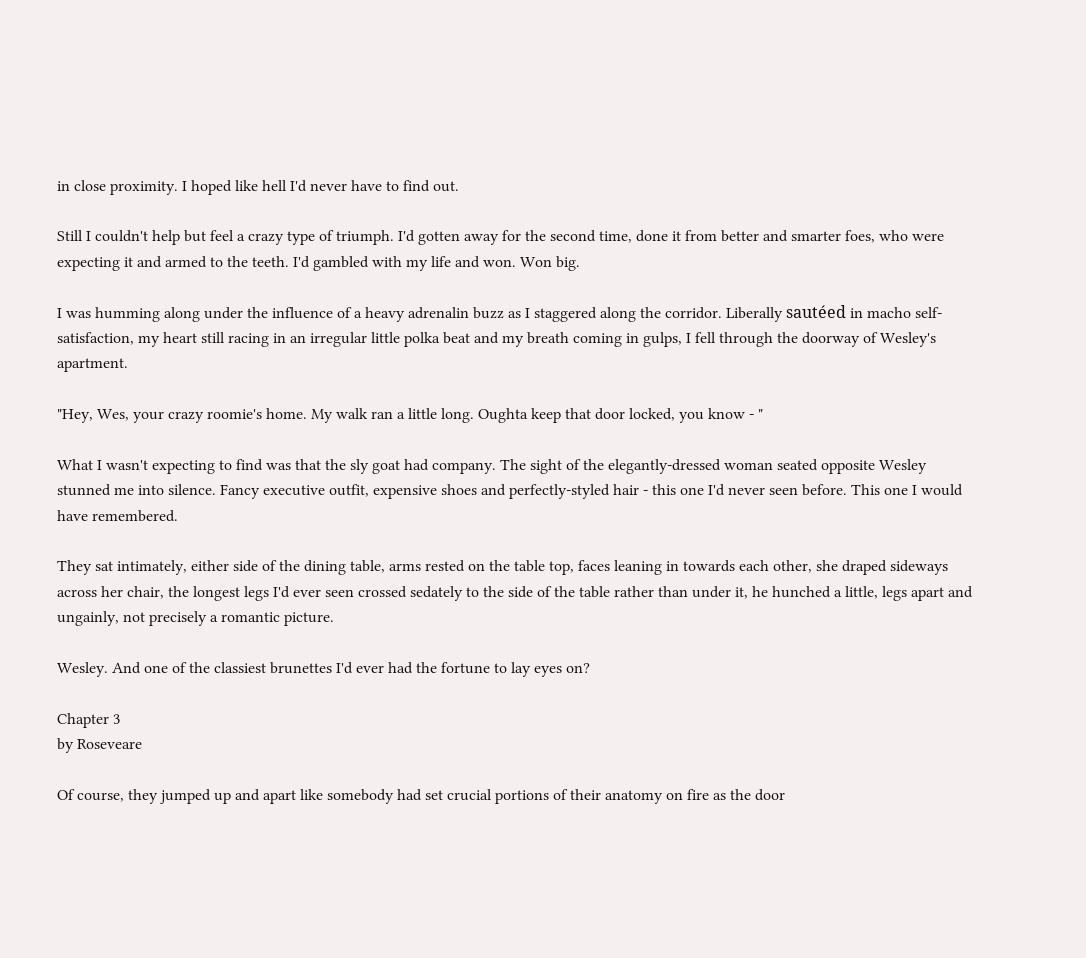in close proximity. I hoped like hell I'd never have to find out.

Still I couldn't help but feel a crazy type of triumph. I'd gotten away for the second time, done it from better and smarter foes, who were expecting it and armed to the teeth. I'd gambled with my life and won. Won big.

I was humming along under the influence of a heavy adrenalin buzz as I staggered along the corridor. Liberally sautéed in macho self-satisfaction, my heart still racing in an irregular little polka beat and my breath coming in gulps, I fell through the doorway of Wesley's apartment.

"Hey, Wes, your crazy roomie's home. My walk ran a little long. Oughta keep that door locked, you know - "

What I wasn't expecting to find was that the sly goat had company. The sight of the elegantly-dressed woman seated opposite Wesley stunned me into silence. Fancy executive outfit, expensive shoes and perfectly-styled hair - this one I'd never seen before. This one I would have remembered.

They sat intimately, either side of the dining table, arms rested on the table top, faces leaning in towards each other, she draped sideways across her chair, the longest legs I'd ever seen crossed sedately to the side of the table rather than under it, he hunched a little, legs apart and ungainly, not precisely a romantic picture.

Wesley. And one of the classiest brunettes I'd ever had the fortune to lay eyes on?

Chapter 3
by Roseveare

Of course, they jumped up and apart like somebody had set crucial portions of their anatomy on fire as the door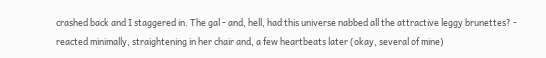crashed back and I staggered in. The gal - and, hell, had this universe nabbed all the attractive leggy brunettes? - reacted minimally, straightening in her chair and, a few heartbeats later (okay, several of mine)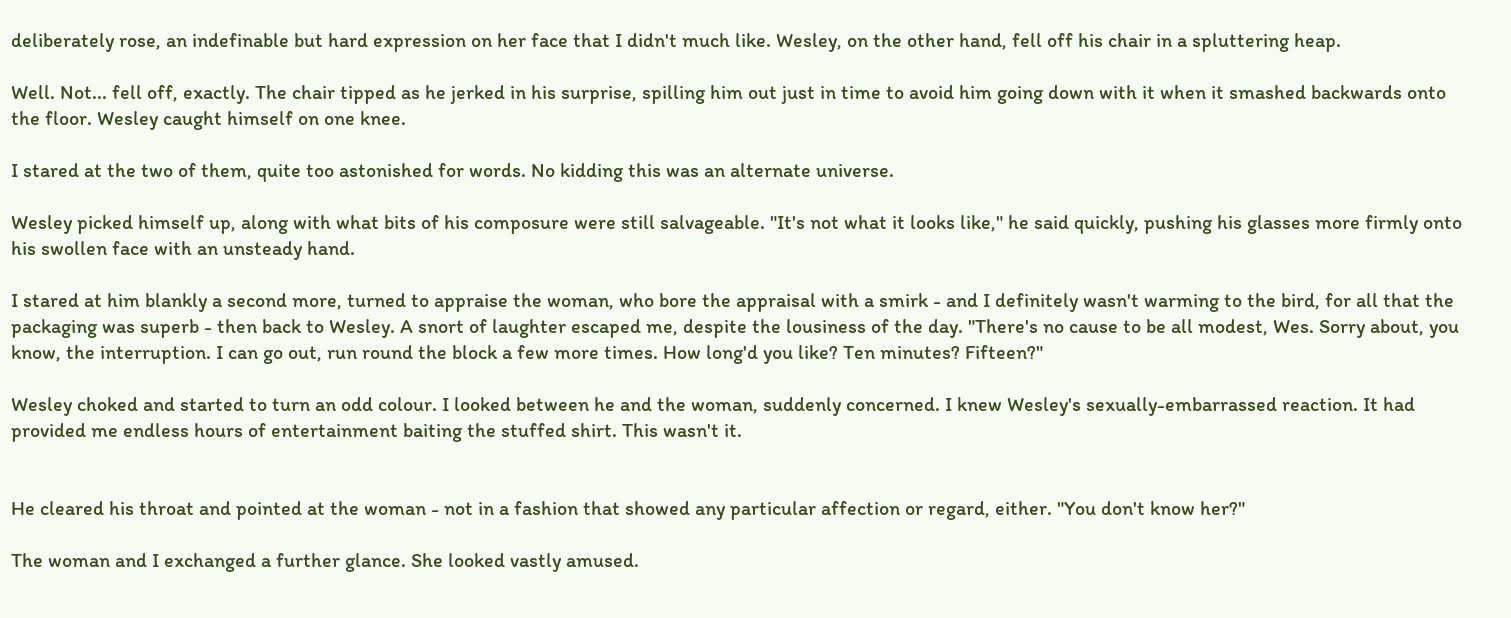deliberately rose, an indefinable but hard expression on her face that I didn't much like. Wesley, on the other hand, fell off his chair in a spluttering heap.

Well. Not... fell off, exactly. The chair tipped as he jerked in his surprise, spilling him out just in time to avoid him going down with it when it smashed backwards onto the floor. Wesley caught himself on one knee.

I stared at the two of them, quite too astonished for words. No kidding this was an alternate universe.

Wesley picked himself up, along with what bits of his composure were still salvageable. "It's not what it looks like," he said quickly, pushing his glasses more firmly onto his swollen face with an unsteady hand.

I stared at him blankly a second more, turned to appraise the woman, who bore the appraisal with a smirk - and I definitely wasn't warming to the bird, for all that the packaging was superb - then back to Wesley. A snort of laughter escaped me, despite the lousiness of the day. "There's no cause to be all modest, Wes. Sorry about, you know, the interruption. I can go out, run round the block a few more times. How long'd you like? Ten minutes? Fifteen?"

Wesley choked and started to turn an odd colour. I looked between he and the woman, suddenly concerned. I knew Wesley's sexually-embarrassed reaction. It had provided me endless hours of entertainment baiting the stuffed shirt. This wasn't it.


He cleared his throat and pointed at the woman - not in a fashion that showed any particular affection or regard, either. "You don't know her?"

The woman and I exchanged a further glance. She looked vastly amused.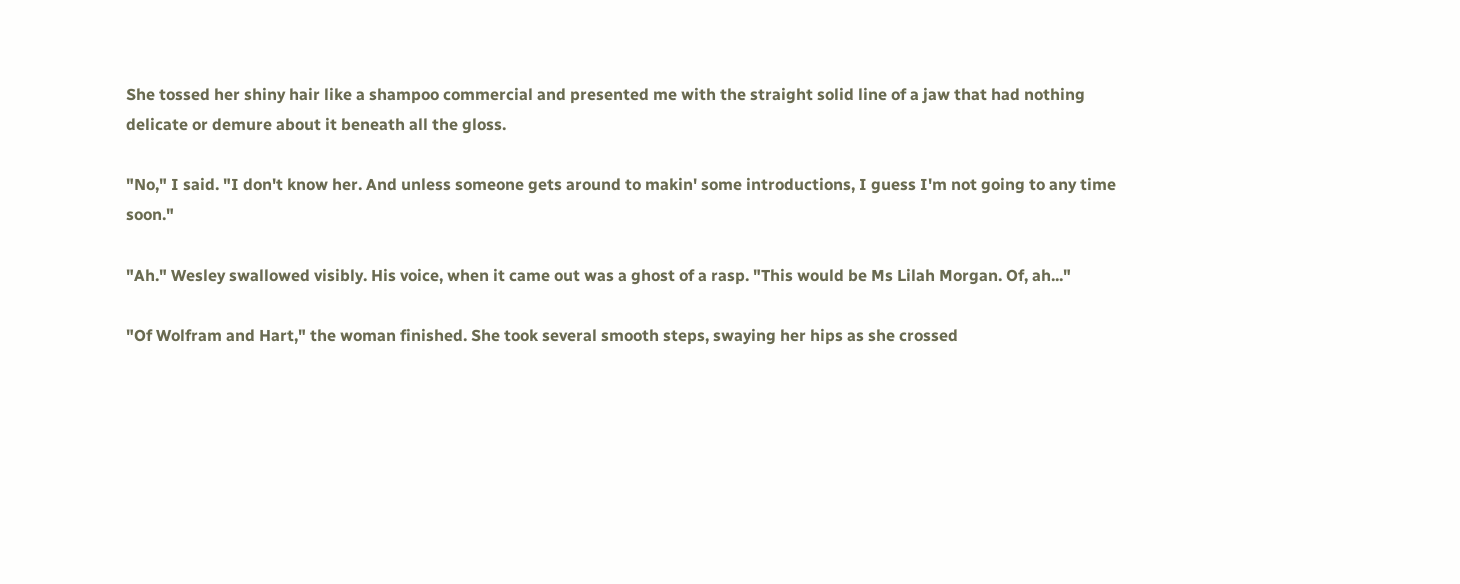She tossed her shiny hair like a shampoo commercial and presented me with the straight solid line of a jaw that had nothing delicate or demure about it beneath all the gloss.

"No," I said. "I don't know her. And unless someone gets around to makin' some introductions, I guess I'm not going to any time soon."

"Ah." Wesley swallowed visibly. His voice, when it came out was a ghost of a rasp. "This would be Ms Lilah Morgan. Of, ah..."

"Of Wolfram and Hart," the woman finished. She took several smooth steps, swaying her hips as she crossed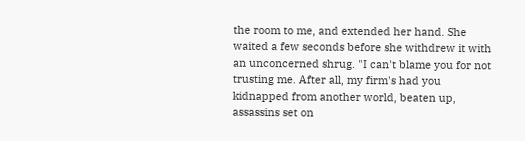the room to me, and extended her hand. She waited a few seconds before she withdrew it with an unconcerned shrug. "I can't blame you for not trusting me. After all, my firm's had you kidnapped from another world, beaten up, assassins set on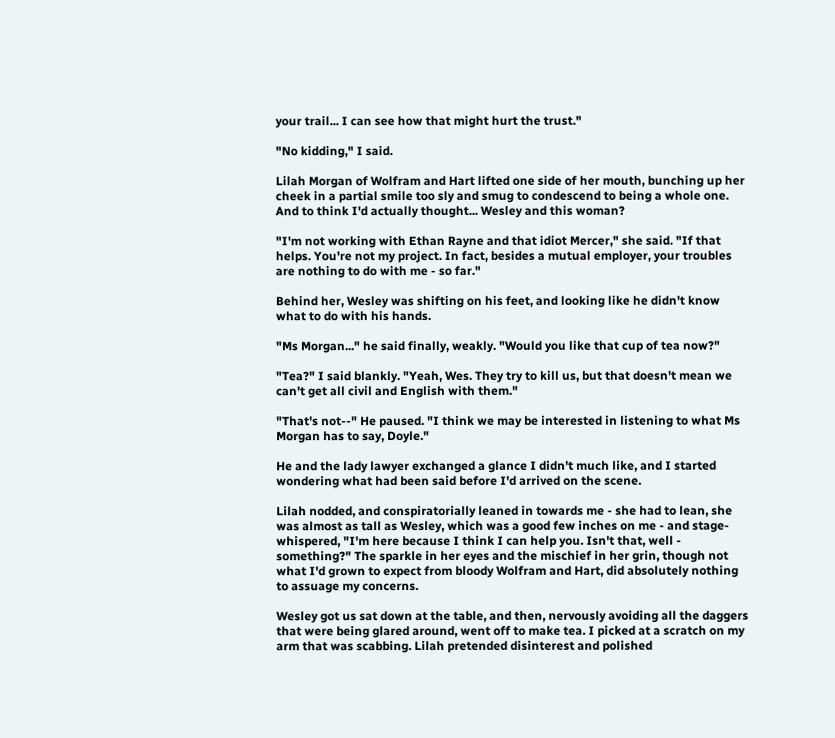your trail... I can see how that might hurt the trust."

"No kidding," I said.

Lilah Morgan of Wolfram and Hart lifted one side of her mouth, bunching up her cheek in a partial smile too sly and smug to condescend to being a whole one. And to think I'd actually thought... Wesley and this woman?

"I'm not working with Ethan Rayne and that idiot Mercer," she said. "If that helps. You're not my project. In fact, besides a mutual employer, your troubles are nothing to do with me - so far."

Behind her, Wesley was shifting on his feet, and looking like he didn't know what to do with his hands.

"Ms Morgan..." he said finally, weakly. "Would you like that cup of tea now?"

"Tea?" I said blankly. "Yeah, Wes. They try to kill us, but that doesn't mean we can't get all civil and English with them."

"That's not--" He paused. "I think we may be interested in listening to what Ms Morgan has to say, Doyle."

He and the lady lawyer exchanged a glance I didn't much like, and I started wondering what had been said before I'd arrived on the scene.

Lilah nodded, and conspiratorially leaned in towards me - she had to lean, she was almost as tall as Wesley, which was a good few inches on me - and stage-whispered, "I'm here because I think I can help you. Isn't that, well - something?" The sparkle in her eyes and the mischief in her grin, though not what I'd grown to expect from bloody Wolfram and Hart, did absolutely nothing to assuage my concerns.

Wesley got us sat down at the table, and then, nervously avoiding all the daggers that were being glared around, went off to make tea. I picked at a scratch on my arm that was scabbing. Lilah pretended disinterest and polished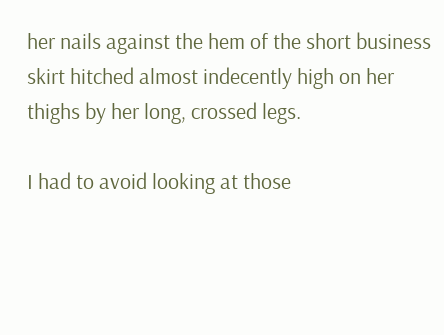her nails against the hem of the short business skirt hitched almost indecently high on her thighs by her long, crossed legs.

I had to avoid looking at those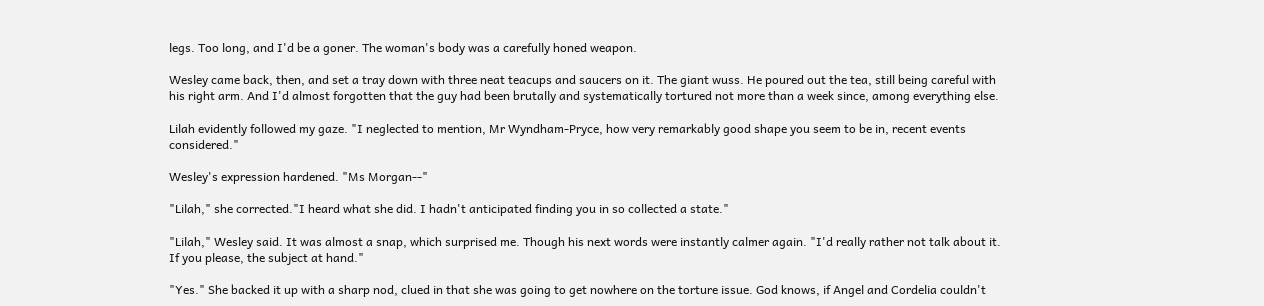legs. Too long, and I'd be a goner. The woman's body was a carefully honed weapon.

Wesley came back, then, and set a tray down with three neat teacups and saucers on it. The giant wuss. He poured out the tea, still being careful with his right arm. And I'd almost forgotten that the guy had been brutally and systematically tortured not more than a week since, among everything else.

Lilah evidently followed my gaze. "I neglected to mention, Mr Wyndham-Pryce, how very remarkably good shape you seem to be in, recent events considered."

Wesley's expression hardened. "Ms Morgan--"

"Lilah," she corrected."I heard what she did. I hadn't anticipated finding you in so collected a state."

"Lilah," Wesley said. It was almost a snap, which surprised me. Though his next words were instantly calmer again. "I'd really rather not talk about it. If you please, the subject at hand."

"Yes." She backed it up with a sharp nod, clued in that she was going to get nowhere on the torture issue. God knows, if Angel and Cordelia couldn't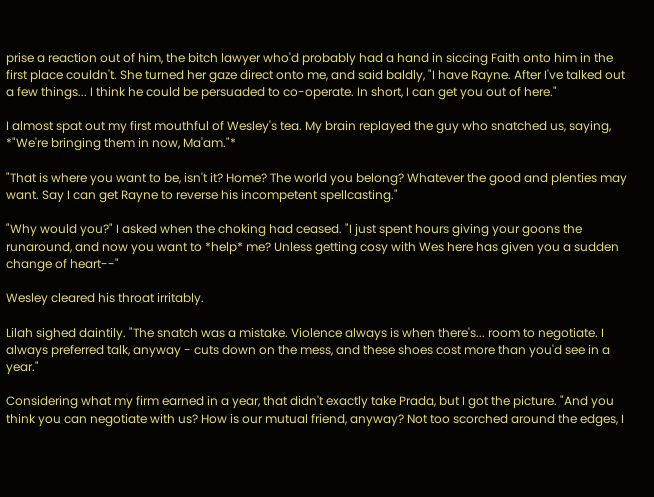prise a reaction out of him, the bitch lawyer who'd probably had a hand in siccing Faith onto him in the first place couldn't. She turned her gaze direct onto me, and said baldly, "I have Rayne. After I've talked out a few things... I think he could be persuaded to co-operate. In short, I can get you out of here."

I almost spat out my first mouthful of Wesley's tea. My brain replayed the guy who snatched us, saying, *"We're bringing them in now, Ma'am."*

"That is where you want to be, isn't it? Home? The world you belong? Whatever the good and plenties may want. Say I can get Rayne to reverse his incompetent spellcasting."

"Why would you?" I asked when the choking had ceased. "I just spent hours giving your goons the runaround, and now you want to *help* me? Unless getting cosy with Wes here has given you a sudden change of heart--"

Wesley cleared his throat irritably.

Lilah sighed daintily. "The snatch was a mistake. Violence always is when there's... room to negotiate. I always preferred talk, anyway - cuts down on the mess, and these shoes cost more than you'd see in a year."

Considering what my firm earned in a year, that didn't exactly take Prada, but I got the picture. "And you think you can negotiate with us? How is our mutual friend, anyway? Not too scorched around the edges, I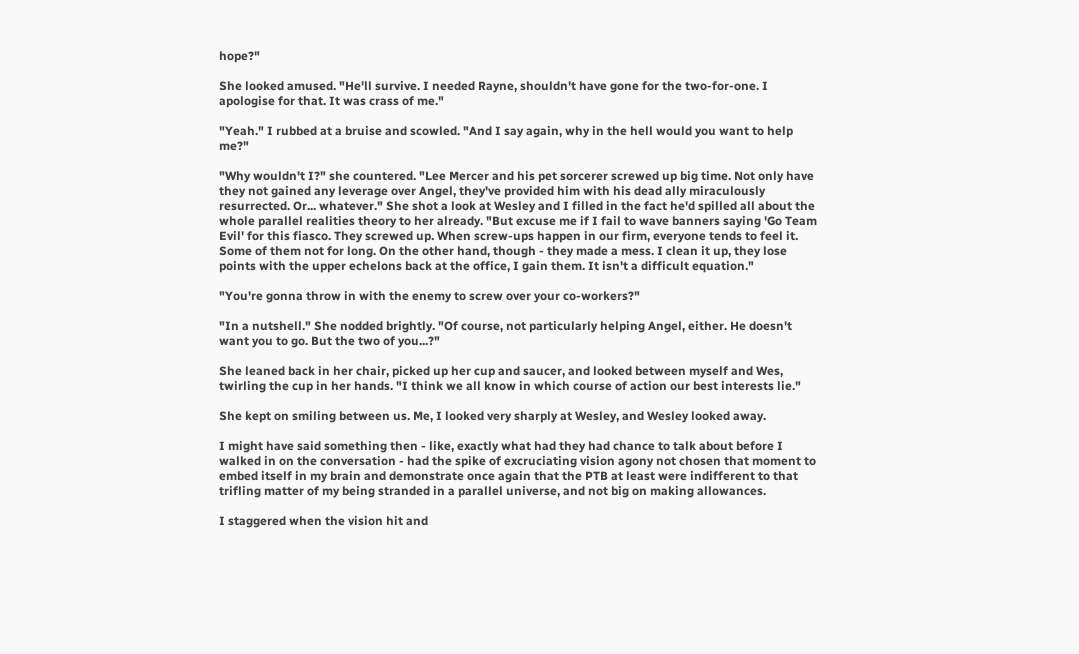hope?"

She looked amused. "He'll survive. I needed Rayne, shouldn't have gone for the two-for-one. I apologise for that. It was crass of me."

"Yeah." I rubbed at a bruise and scowled. "And I say again, why in the hell would you want to help me?"

"Why wouldn't I?" she countered. "Lee Mercer and his pet sorcerer screwed up big time. Not only have they not gained any leverage over Angel, they've provided him with his dead ally miraculously resurrected. Or... whatever." She shot a look at Wesley and I filled in the fact he'd spilled all about the whole parallel realities theory to her already. "But excuse me if I fail to wave banners saying 'Go Team Evil' for this fiasco. They screwed up. When screw-ups happen in our firm, everyone tends to feel it. Some of them not for long. On the other hand, though - they made a mess. I clean it up, they lose points with the upper echelons back at the office, I gain them. It isn't a difficult equation."

"You're gonna throw in with the enemy to screw over your co-workers?"

"In a nutshell." She nodded brightly. "Of course, not particularly helping Angel, either. He doesn't want you to go. But the two of you...?"

She leaned back in her chair, picked up her cup and saucer, and looked between myself and Wes, twirling the cup in her hands. "I think we all know in which course of action our best interests lie."

She kept on smiling between us. Me, I looked very sharply at Wesley, and Wesley looked away.

I might have said something then - like, exactly what had they had chance to talk about before I walked in on the conversation - had the spike of excruciating vision agony not chosen that moment to embed itself in my brain and demonstrate once again that the PTB at least were indifferent to that trifling matter of my being stranded in a parallel universe, and not big on making allowances.

I staggered when the vision hit and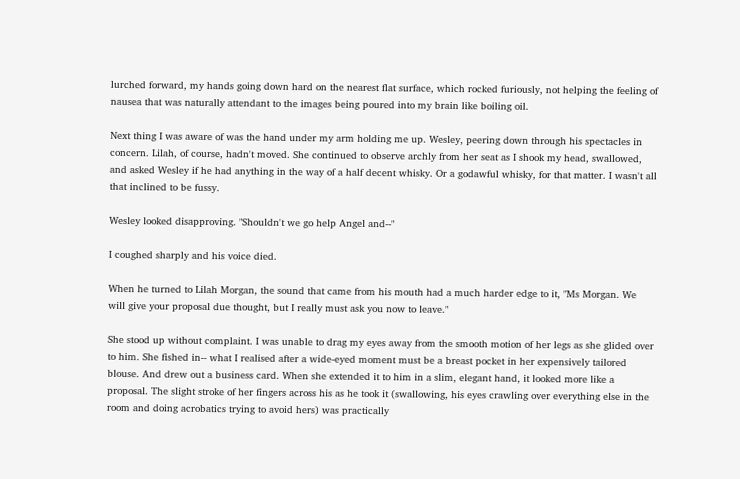lurched forward, my hands going down hard on the nearest flat surface, which rocked furiously, not helping the feeling of nausea that was naturally attendant to the images being poured into my brain like boiling oil.

Next thing I was aware of was the hand under my arm holding me up. Wesley, peering down through his spectacles in concern. Lilah, of course, hadn't moved. She continued to observe archly from her seat as I shook my head, swallowed, and asked Wesley if he had anything in the way of a half decent whisky. Or a godawful whisky, for that matter. I wasn't all that inclined to be fussy.

Wesley looked disapproving. "Shouldn't we go help Angel and--"

I coughed sharply and his voice died.

When he turned to Lilah Morgan, the sound that came from his mouth had a much harder edge to it, "Ms Morgan. We will give your proposal due thought, but I really must ask you now to leave."

She stood up without complaint. I was unable to drag my eyes away from the smooth motion of her legs as she glided over to him. She fished in-- what I realised after a wide-eyed moment must be a breast pocket in her expensively tailored blouse. And drew out a business card. When she extended it to him in a slim, elegant hand, it looked more like a proposal. The slight stroke of her fingers across his as he took it (swallowing, his eyes crawling over everything else in the room and doing acrobatics trying to avoid hers) was practically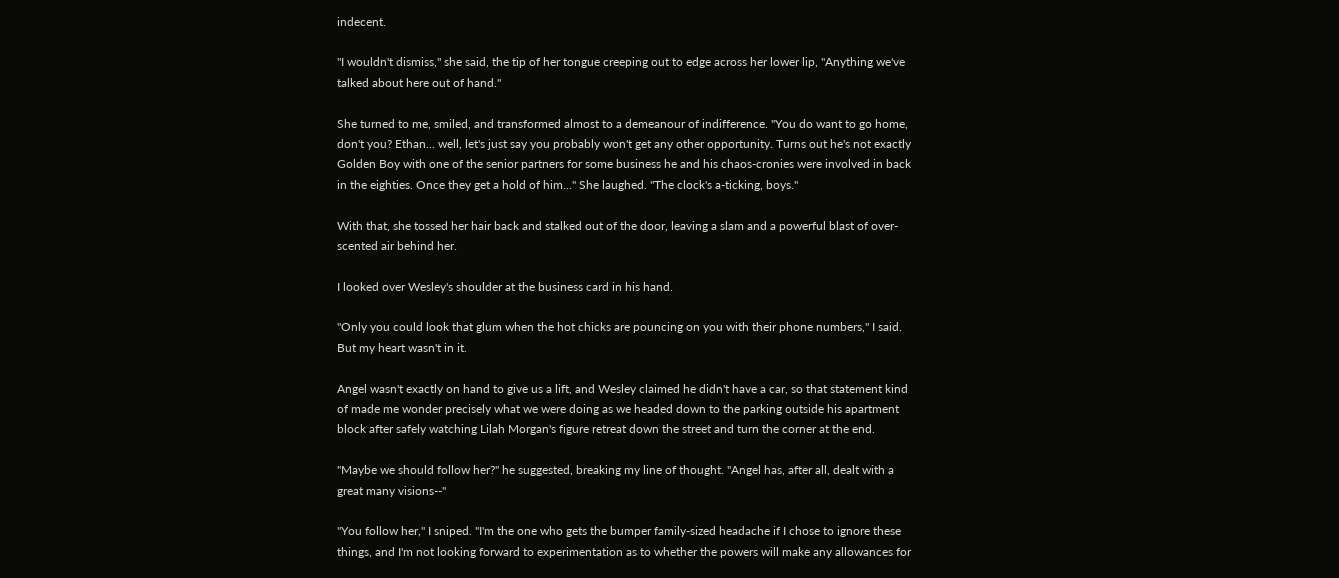indecent.

"I wouldn't dismiss," she said, the tip of her tongue creeping out to edge across her lower lip, "Anything we've talked about here out of hand."

She turned to me, smiled, and transformed almost to a demeanour of indifference. "You do want to go home, don't you? Ethan... well, let's just say you probably won't get any other opportunity. Turns out he's not exactly Golden Boy with one of the senior partners for some business he and his chaos-cronies were involved in back in the eighties. Once they get a hold of him..." She laughed. "The clock's a-ticking, boys."

With that, she tossed her hair back and stalked out of the door, leaving a slam and a powerful blast of over-scented air behind her.

I looked over Wesley's shoulder at the business card in his hand.

"Only you could look that glum when the hot chicks are pouncing on you with their phone numbers," I said. But my heart wasn't in it.

Angel wasn't exactly on hand to give us a lift, and Wesley claimed he didn't have a car, so that statement kind of made me wonder precisely what we were doing as we headed down to the parking outside his apartment block after safely watching Lilah Morgan's figure retreat down the street and turn the corner at the end.

"Maybe we should follow her?" he suggested, breaking my line of thought. "Angel has, after all, dealt with a great many visions--"

"You follow her," I sniped. "I'm the one who gets the bumper family-sized headache if I chose to ignore these things, and I'm not looking forward to experimentation as to whether the powers will make any allowances for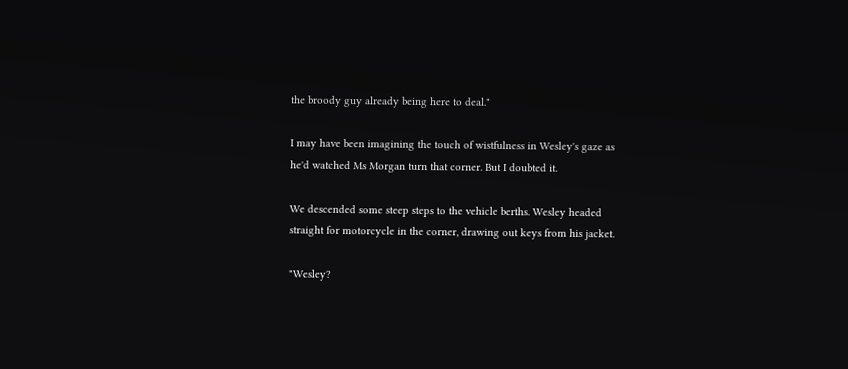the broody guy already being here to deal."

I may have been imagining the touch of wistfulness in Wesley's gaze as he'd watched Ms Morgan turn that corner. But I doubted it.

We descended some steep steps to the vehicle berths. Wesley headed straight for motorcycle in the corner, drawing out keys from his jacket.

"Wesley?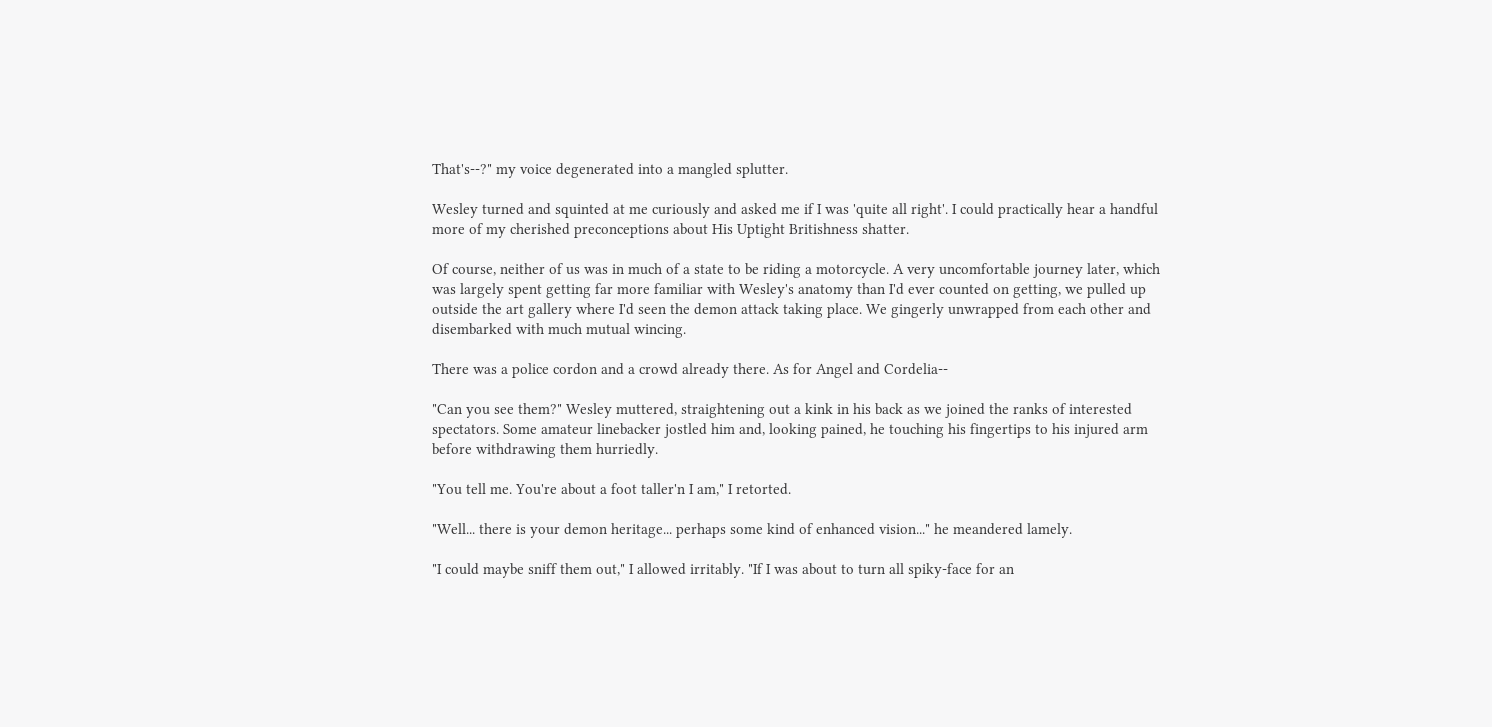That's--?" my voice degenerated into a mangled splutter.

Wesley turned and squinted at me curiously and asked me if I was 'quite all right'. I could practically hear a handful more of my cherished preconceptions about His Uptight Britishness shatter.

Of course, neither of us was in much of a state to be riding a motorcycle. A very uncomfortable journey later, which was largely spent getting far more familiar with Wesley's anatomy than I'd ever counted on getting, we pulled up outside the art gallery where I'd seen the demon attack taking place. We gingerly unwrapped from each other and disembarked with much mutual wincing.

There was a police cordon and a crowd already there. As for Angel and Cordelia--

"Can you see them?" Wesley muttered, straightening out a kink in his back as we joined the ranks of interested spectators. Some amateur linebacker jostled him and, looking pained, he touching his fingertips to his injured arm before withdrawing them hurriedly.

"You tell me. You're about a foot taller'n I am," I retorted.

"Well... there is your demon heritage... perhaps some kind of enhanced vision..." he meandered lamely.

"I could maybe sniff them out," I allowed irritably. "If I was about to turn all spiky-face for an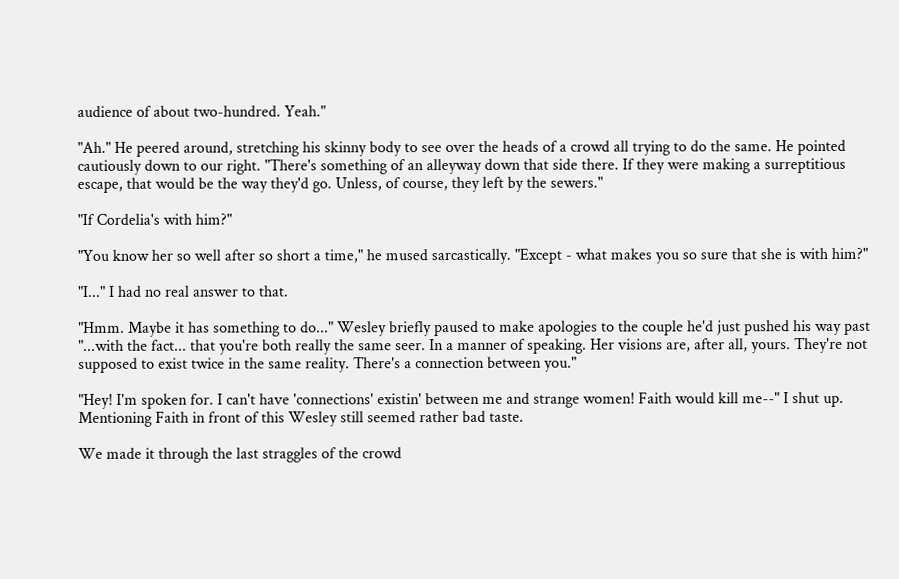audience of about two-hundred. Yeah."

"Ah." He peered around, stretching his skinny body to see over the heads of a crowd all trying to do the same. He pointed cautiously down to our right. "There's something of an alleyway down that side there. If they were making a surreptitious escape, that would be the way they'd go. Unless, of course, they left by the sewers."

"If Cordelia's with him?"

"You know her so well after so short a time," he mused sarcastically. "Except - what makes you so sure that she is with him?"

"I..." I had no real answer to that.

"Hmm. Maybe it has something to do..." Wesley briefly paused to make apologies to the couple he'd just pushed his way past "...with the fact... that you're both really the same seer. In a manner of speaking. Her visions are, after all, yours. They're not supposed to exist twice in the same reality. There's a connection between you."

"Hey! I'm spoken for. I can't have 'connections' existin' between me and strange women! Faith would kill me--" I shut up. Mentioning Faith in front of this Wesley still seemed rather bad taste.

We made it through the last straggles of the crowd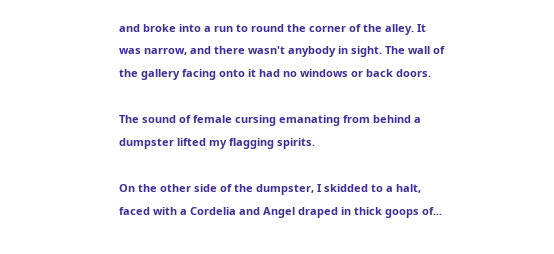and broke into a run to round the corner of the alley. It was narrow, and there wasn't anybody in sight. The wall of the gallery facing onto it had no windows or back doors.

The sound of female cursing emanating from behind a dumpster lifted my flagging spirits.

On the other side of the dumpster, I skidded to a halt, faced with a Cordelia and Angel draped in thick goops of...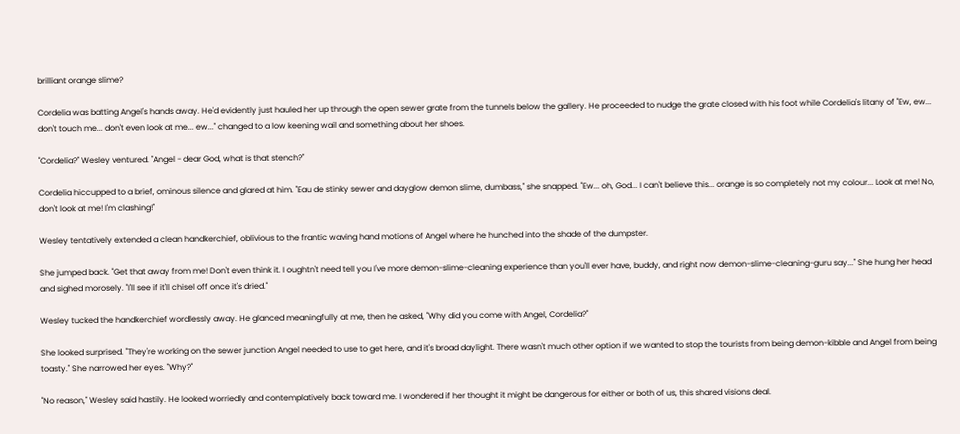brilliant orange slime?

Cordelia was batting Angel's hands away. He'd evidently just hauled her up through the open sewer grate from the tunnels below the gallery. He proceeded to nudge the grate closed with his foot while Cordelia's litany of "Ew, ew... don't touch me... don't even look at me... ew..." changed to a low keening wail and something about her shoes.

"Cordelia?" Wesley ventured. "Angel - dear God, what is that stench?"

Cordelia hiccupped to a brief, ominous silence and glared at him. "Eau de stinky sewer and dayglow demon slime, dumbass," she snapped. "Ew... oh, God... I can't believe this... orange is so completely not my colour... Look at me! No, don't look at me! I'm clashing!"

Wesley tentatively extended a clean handkerchief, oblivious to the frantic waving hand motions of Angel where he hunched into the shade of the dumpster.

She jumped back. "Get that away from me! Don't even think it. I oughtn't need tell you I've more demon-slime-cleaning experience than you'll ever have, buddy, and right now demon-slime-cleaning-guru say..." She hung her head and sighed morosely. "I'll see if it'll chisel off once it's dried."

Wesley tucked the handkerchief wordlessly away. He glanced meaningfully at me, then he asked, "Why did you come with Angel, Cordelia?"

She looked surprised. "They're working on the sewer junction Angel needed to use to get here, and it's broad daylight. There wasn't much other option if we wanted to stop the tourists from being demon-kibble and Angel from being toasty." She narrowed her eyes. "Why?"

"No reason," Wesley said hastily. He looked worriedly and contemplatively back toward me. I wondered if her thought it might be dangerous for either or both of us, this shared visions deal.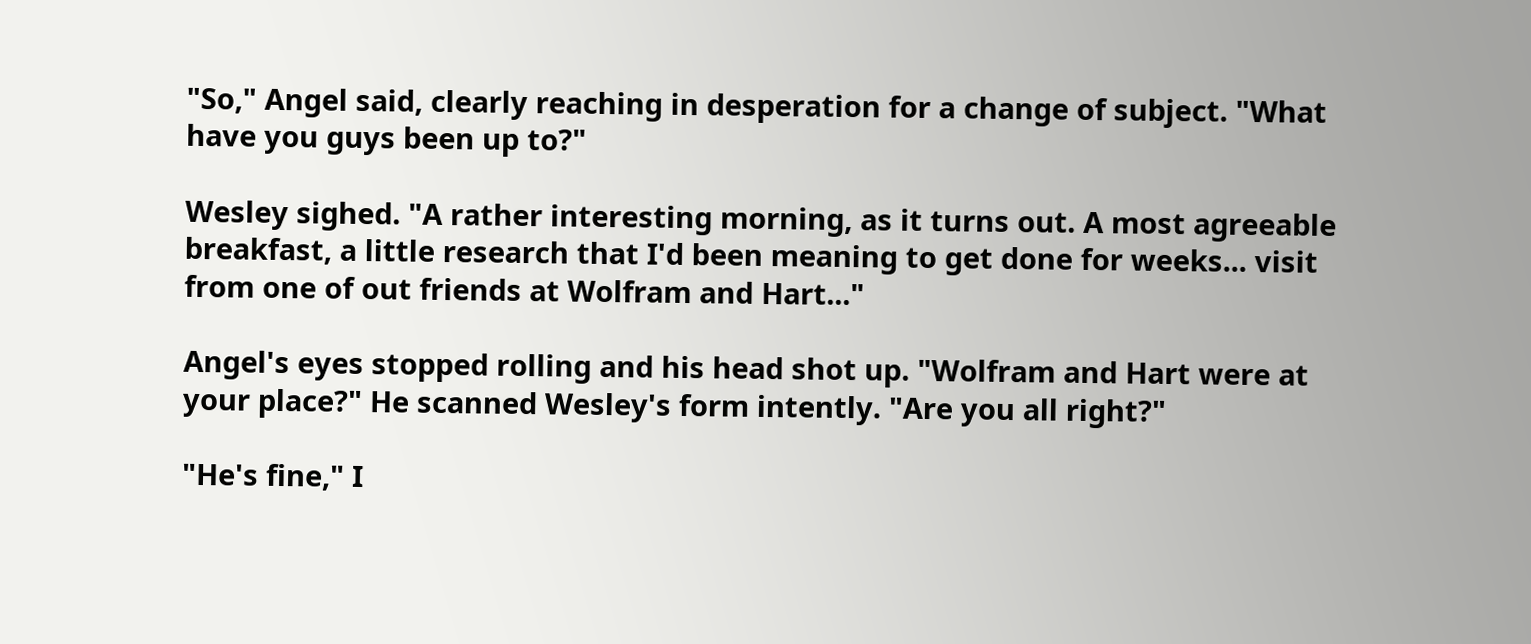"So," Angel said, clearly reaching in desperation for a change of subject. "What have you guys been up to?"

Wesley sighed. "A rather interesting morning, as it turns out. A most agreeable breakfast, a little research that I'd been meaning to get done for weeks... visit from one of out friends at Wolfram and Hart..."

Angel's eyes stopped rolling and his head shot up. "Wolfram and Hart were at your place?" He scanned Wesley's form intently. "Are you all right?"

"He's fine," I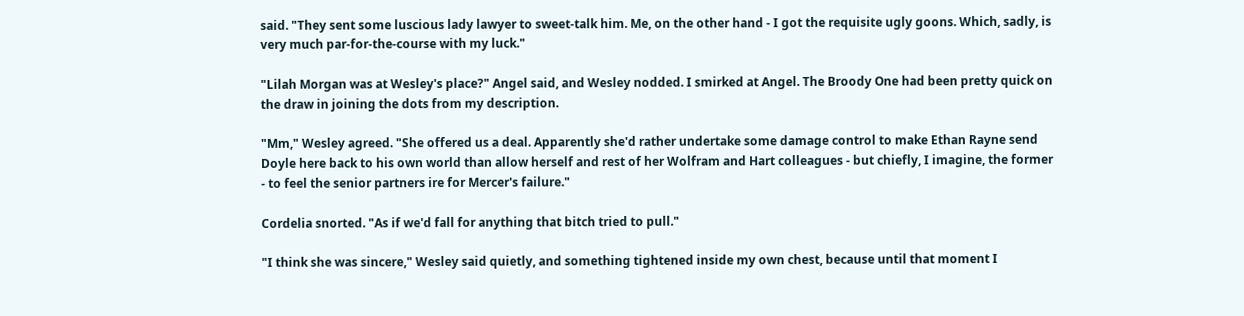said. "They sent some luscious lady lawyer to sweet-talk him. Me, on the other hand - I got the requisite ugly goons. Which, sadly, is very much par-for-the-course with my luck."

"Lilah Morgan was at Wesley's place?" Angel said, and Wesley nodded. I smirked at Angel. The Broody One had been pretty quick on the draw in joining the dots from my description.

"Mm," Wesley agreed. "She offered us a deal. Apparently she'd rather undertake some damage control to make Ethan Rayne send Doyle here back to his own world than allow herself and rest of her Wolfram and Hart colleagues - but chiefly, I imagine, the former - to feel the senior partners ire for Mercer's failure."

Cordelia snorted. "As if we'd fall for anything that bitch tried to pull."

"I think she was sincere," Wesley said quietly, and something tightened inside my own chest, because until that moment I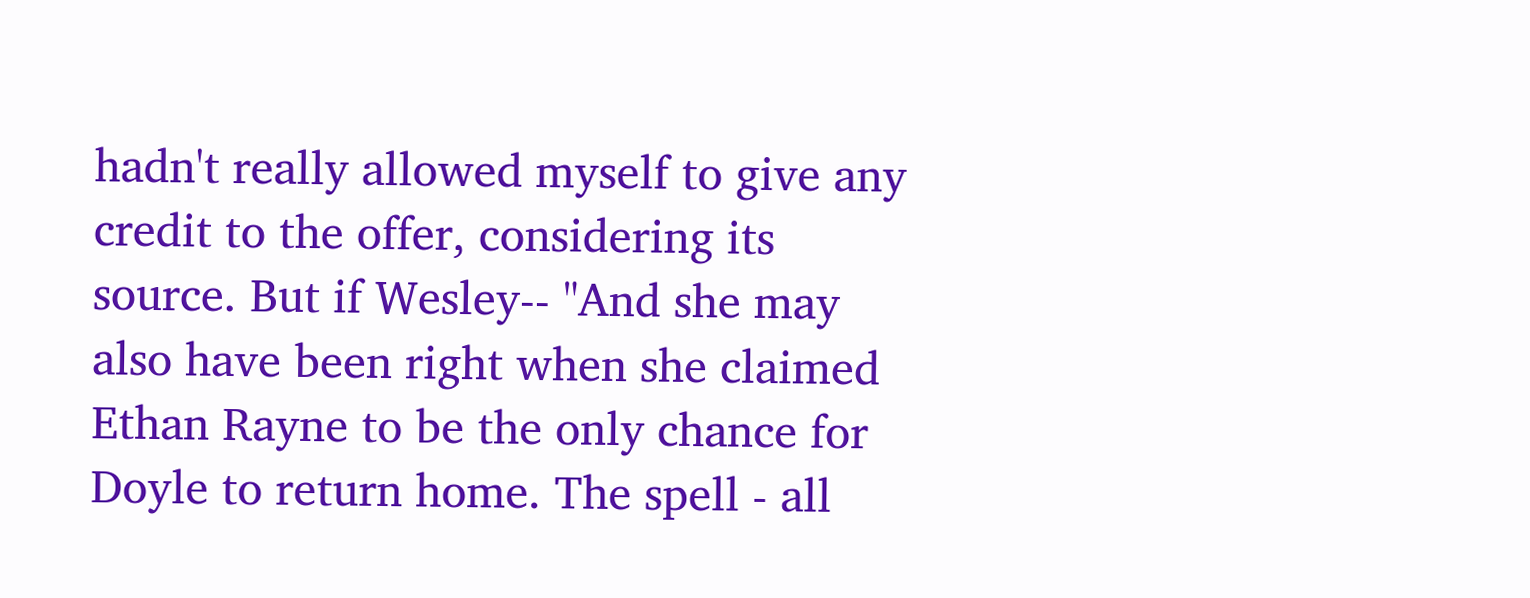hadn't really allowed myself to give any credit to the offer, considering its source. But if Wesley-- "And she may also have been right when she claimed Ethan Rayne to be the only chance for Doyle to return home. The spell - all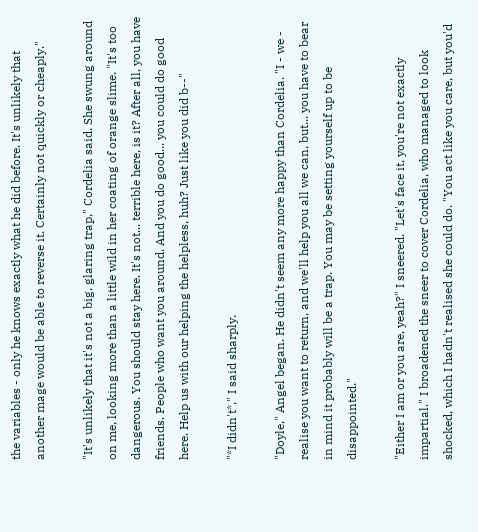the variables - only he knows exactly what he did before. It's unlikely that another mage would be able to reverse it. Certainly not quickly or cheaply."

"It's unlikely that it's not a big, glaring trap," Cordelia said. She swung around on me, looking more than a little wild in her coating of orange slime. "It's too dangerous. You should stay here. It's not... terrible here, is it? After all, you have friends. People who want you around. And you do good... you could do good here. Help us with our helping the helpless, huh? Just like you did b--"

"*I didn't*," I said sharply.

"Doyle," Angel began. He didn't seem any more happy than Cordelia. "I - we - realise you want to return, and we'll help you all we can, but... you have to bear in mind it probably will be a trap. You may be setting yourself up to be disappointed."

"Either I am or you are, yeah?" I sneered. "Let's face it, you're not exactly impartial." I broadened the sneer to cover Cordelia, who managed to look shocked, which I hadn't realised she could do. "You act like you care, but you'd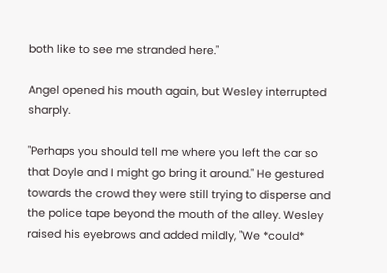both like to see me stranded here."

Angel opened his mouth again, but Wesley interrupted sharply.

"Perhaps you should tell me where you left the car so that Doyle and I might go bring it around." He gestured towards the crowd they were still trying to disperse and the police tape beyond the mouth of the alley. Wesley raised his eyebrows and added mildly, "We *could*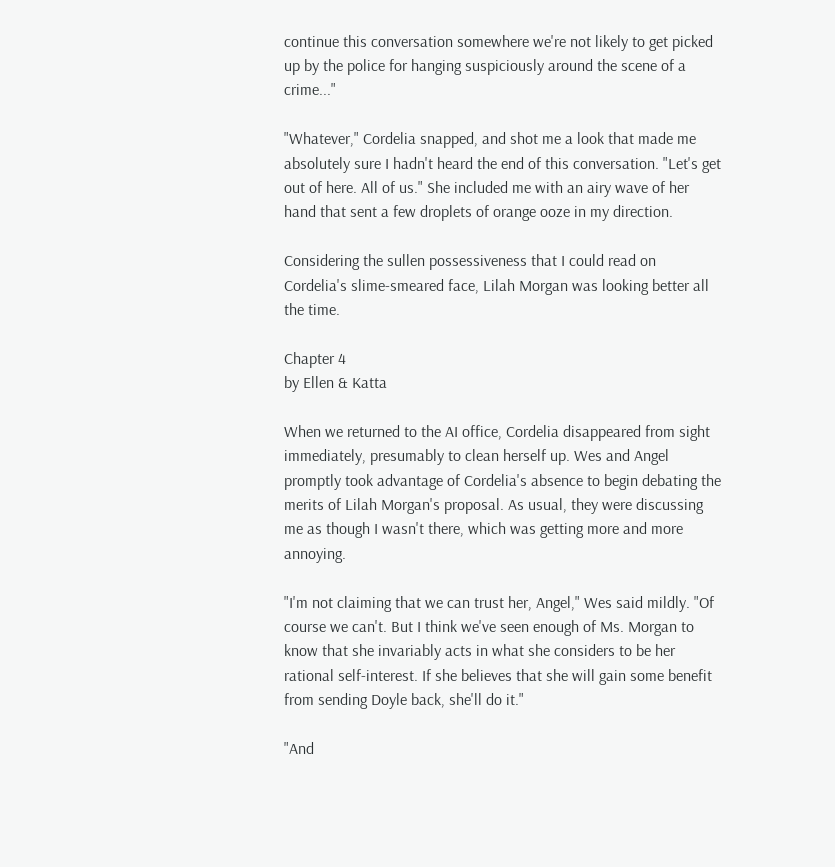continue this conversation somewhere we're not likely to get picked up by the police for hanging suspiciously around the scene of a crime..."

"Whatever," Cordelia snapped, and shot me a look that made me absolutely sure I hadn't heard the end of this conversation. "Let's get out of here. All of us." She included me with an airy wave of her hand that sent a few droplets of orange ooze in my direction.

Considering the sullen possessiveness that I could read on Cordelia's slime-smeared face, Lilah Morgan was looking better all the time.

Chapter 4
by Ellen & Katta

When we returned to the AI office, Cordelia disappeared from sight immediately, presumably to clean herself up. Wes and Angel promptly took advantage of Cordelia's absence to begin debating the merits of Lilah Morgan's proposal. As usual, they were discussing me as though I wasn't there, which was getting more and more annoying.

"I'm not claiming that we can trust her, Angel," Wes said mildly. "Of course we can't. But I think we've seen enough of Ms. Morgan to know that she invariably acts in what she considers to be her rational self-interest. If she believes that she will gain some benefit from sending Doyle back, she'll do it."

"And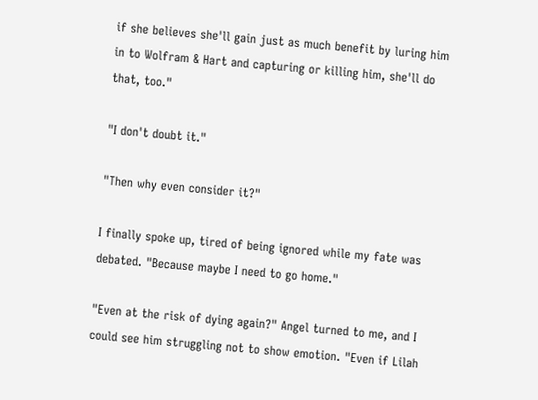if she believes she'll gain just as much benefit by luring him in to Wolfram & Hart and capturing or killing him, she'll do that, too."

"I don't doubt it."

"Then why even consider it?"

I finally spoke up, tired of being ignored while my fate was debated. "Because maybe I need to go home."

"Even at the risk of dying again?" Angel turned to me, and I could see him struggling not to show emotion. "Even if Lilah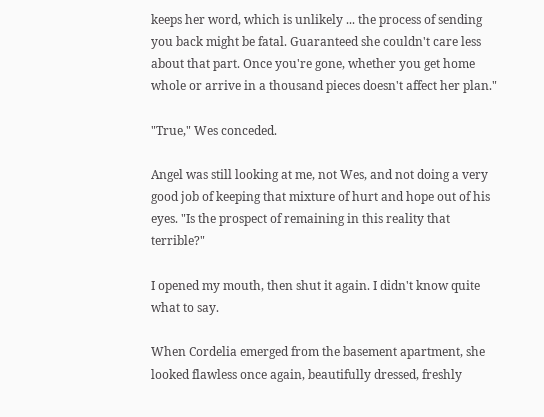keeps her word, which is unlikely ... the process of sending you back might be fatal. Guaranteed she couldn't care less about that part. Once you're gone, whether you get home whole or arrive in a thousand pieces doesn't affect her plan."

"True," Wes conceded.

Angel was still looking at me, not Wes, and not doing a very good job of keeping that mixture of hurt and hope out of his eyes. "Is the prospect of remaining in this reality that terrible?"

I opened my mouth, then shut it again. I didn't know quite what to say.

When Cordelia emerged from the basement apartment, she looked flawless once again, beautifully dressed, freshly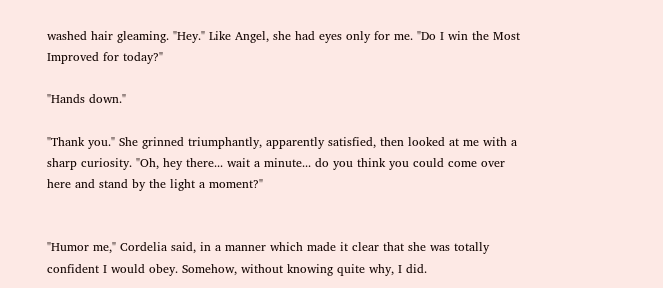washed hair gleaming. "Hey." Like Angel, she had eyes only for me. "Do I win the Most Improved for today?"

"Hands down."

"Thank you." She grinned triumphantly, apparently satisfied, then looked at me with a sharp curiosity. "Oh, hey there... wait a minute... do you think you could come over here and stand by the light a moment?"


"Humor me," Cordelia said, in a manner which made it clear that she was totally confident I would obey. Somehow, without knowing quite why, I did.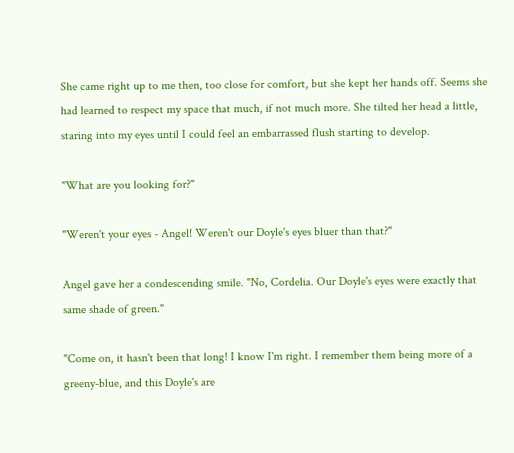She came right up to me then, too close for comfort, but she kept her hands off. Seems she had learned to respect my space that much, if not much more. She tilted her head a little, staring into my eyes until I could feel an embarrassed flush starting to develop.

"What are you looking for?"

"Weren't your eyes - Angel! Weren't our Doyle's eyes bluer than that?"

Angel gave her a condescending smile. "No, Cordelia. Our Doyle's eyes were exactly that same shade of green."

"Come on, it hasn't been that long! I know I'm right. I remember them being more of a greeny-blue, and this Doyle's are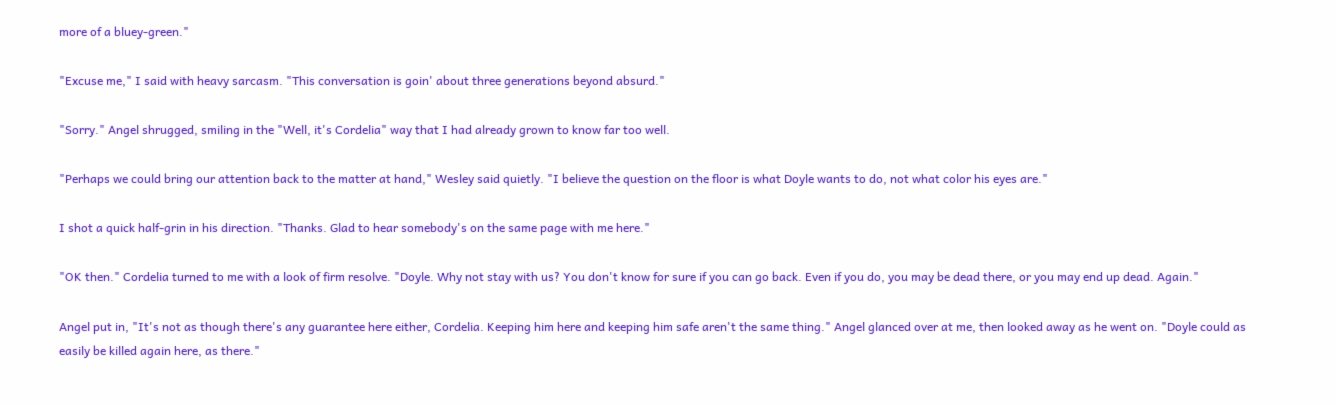more of a bluey-green."

"Excuse me," I said with heavy sarcasm. "This conversation is goin' about three generations beyond absurd."

"Sorry." Angel shrugged, smiling in the "Well, it's Cordelia" way that I had already grown to know far too well.

"Perhaps we could bring our attention back to the matter at hand," Wesley said quietly. "I believe the question on the floor is what Doyle wants to do, not what color his eyes are."

I shot a quick half-grin in his direction. "Thanks. Glad to hear somebody's on the same page with me here."

"OK then." Cordelia turned to me with a look of firm resolve. "Doyle. Why not stay with us? You don't know for sure if you can go back. Even if you do, you may be dead there, or you may end up dead. Again."

Angel put in, "It's not as though there's any guarantee here either, Cordelia. Keeping him here and keeping him safe aren't the same thing." Angel glanced over at me, then looked away as he went on. "Doyle could as easily be killed again here, as there."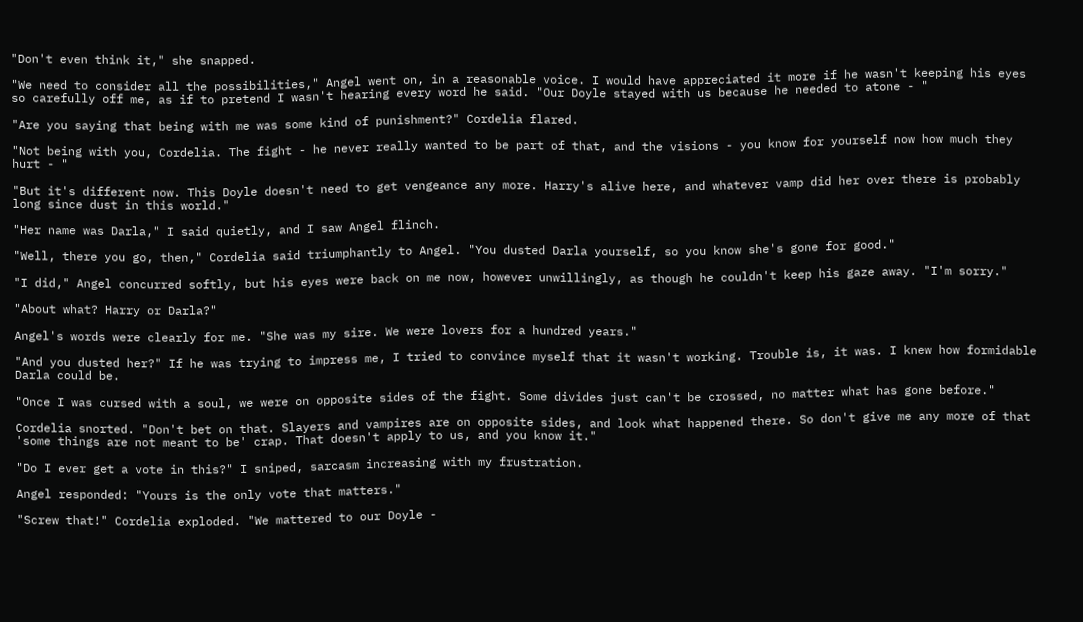"Don't even think it," she snapped.

"We need to consider all the possibilities," Angel went on, in a reasonable voice. I would have appreciated it more if he wasn't keeping his eyes so carefully off me, as if to pretend I wasn't hearing every word he said. "Our Doyle stayed with us because he needed to atone - "

"Are you saying that being with me was some kind of punishment?" Cordelia flared.

"Not being with you, Cordelia. The fight - he never really wanted to be part of that, and the visions - you know for yourself now how much they hurt - "

"But it's different now. This Doyle doesn't need to get vengeance any more. Harry's alive here, and whatever vamp did her over there is probably long since dust in this world."

"Her name was Darla," I said quietly, and I saw Angel flinch.

"Well, there you go, then," Cordelia said triumphantly to Angel. "You dusted Darla yourself, so you know she's gone for good."

"I did," Angel concurred softly, but his eyes were back on me now, however unwillingly, as though he couldn't keep his gaze away. "I'm sorry."

"About what? Harry or Darla?"

Angel's words were clearly for me. "She was my sire. We were lovers for a hundred years."

"And you dusted her?" If he was trying to impress me, I tried to convince myself that it wasn't working. Trouble is, it was. I knew how formidable Darla could be.

"Once I was cursed with a soul, we were on opposite sides of the fight. Some divides just can't be crossed, no matter what has gone before."

Cordelia snorted. "Don't bet on that. Slayers and vampires are on opposite sides, and look what happened there. So don't give me any more of that 'some things are not meant to be' crap. That doesn't apply to us, and you know it."

"Do I ever get a vote in this?" I sniped, sarcasm increasing with my frustration.

Angel responded: "Yours is the only vote that matters."

"Screw that!" Cordelia exploded. "We mattered to our Doyle -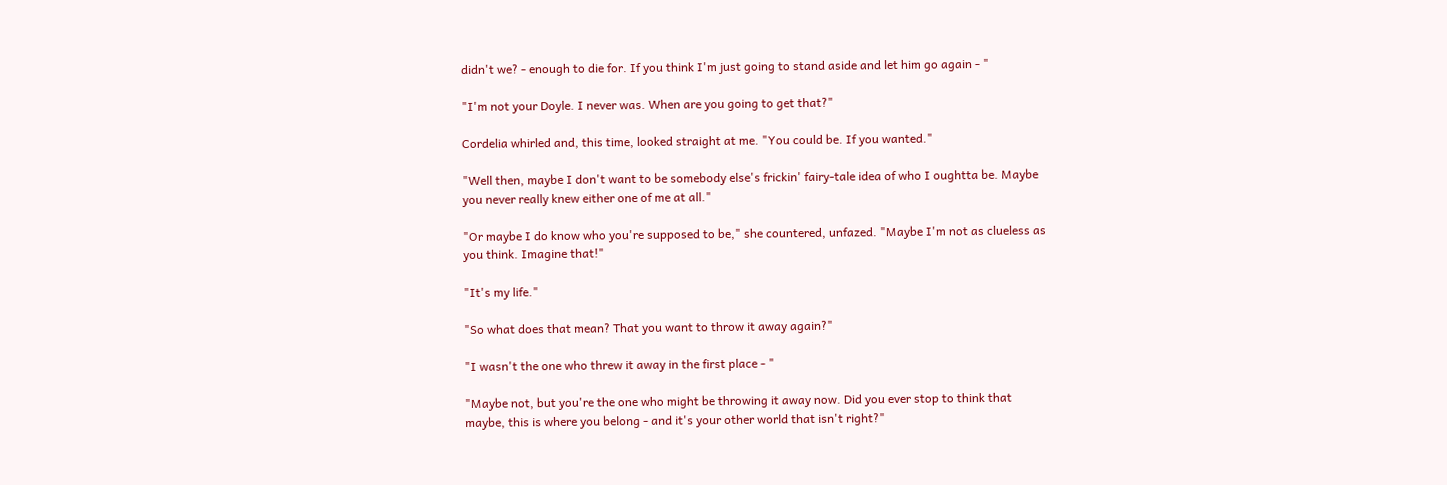didn't we? - enough to die for. If you think I'm just going to stand aside and let him go again - "

"I'm not your Doyle. I never was. When are you going to get that?"

Cordelia whirled and, this time, looked straight at me. "You could be. If you wanted."

"Well then, maybe I don't want to be somebody else's frickin' fairy-tale idea of who I oughtta be. Maybe you never really knew either one of me at all."

"Or maybe I do know who you're supposed to be," she countered, unfazed. "Maybe I'm not as clueless as you think. Imagine that!"

"It's my life."

"So what does that mean? That you want to throw it away again?"

"I wasn't the one who threw it away in the first place - "

"Maybe not, but you're the one who might be throwing it away now. Did you ever stop to think that maybe, this is where you belong - and it's your other world that isn't right?"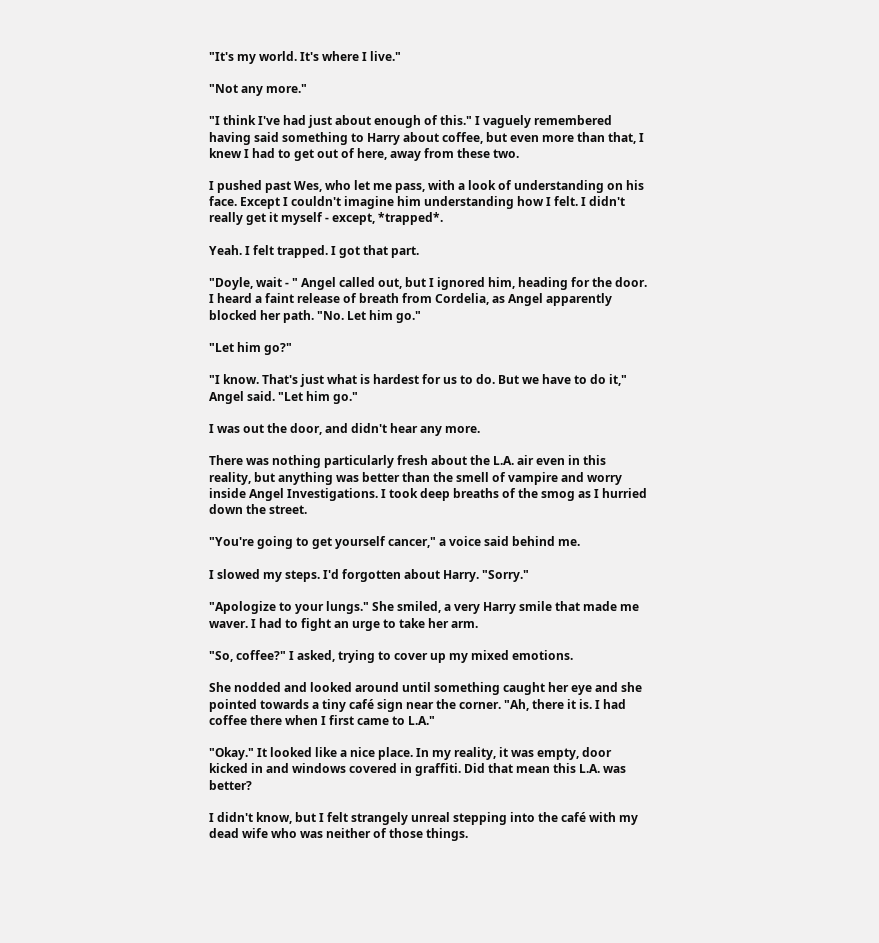"It's my world. It's where I live."

"Not any more."

"I think I've had just about enough of this." I vaguely remembered having said something to Harry about coffee, but even more than that, I knew I had to get out of here, away from these two.

I pushed past Wes, who let me pass, with a look of understanding on his face. Except I couldn't imagine him understanding how I felt. I didn't really get it myself - except, *trapped*.

Yeah. I felt trapped. I got that part.

"Doyle, wait - " Angel called out, but I ignored him, heading for the door. I heard a faint release of breath from Cordelia, as Angel apparently blocked her path. "No. Let him go."

"Let him go?"

"I know. That's just what is hardest for us to do. But we have to do it," Angel said. "Let him go."

I was out the door, and didn't hear any more.

There was nothing particularly fresh about the L.A. air even in this reality, but anything was better than the smell of vampire and worry inside Angel Investigations. I took deep breaths of the smog as I hurried down the street.

"You're going to get yourself cancer," a voice said behind me.

I slowed my steps. I'd forgotten about Harry. "Sorry."

"Apologize to your lungs." She smiled, a very Harry smile that made me waver. I had to fight an urge to take her arm.

"So, coffee?" I asked, trying to cover up my mixed emotions.

She nodded and looked around until something caught her eye and she pointed towards a tiny café sign near the corner. "Ah, there it is. I had coffee there when I first came to L.A."

"Okay." It looked like a nice place. In my reality, it was empty, door kicked in and windows covered in graffiti. Did that mean this L.A. was better?

I didn't know, but I felt strangely unreal stepping into the café with my dead wife who was neither of those things.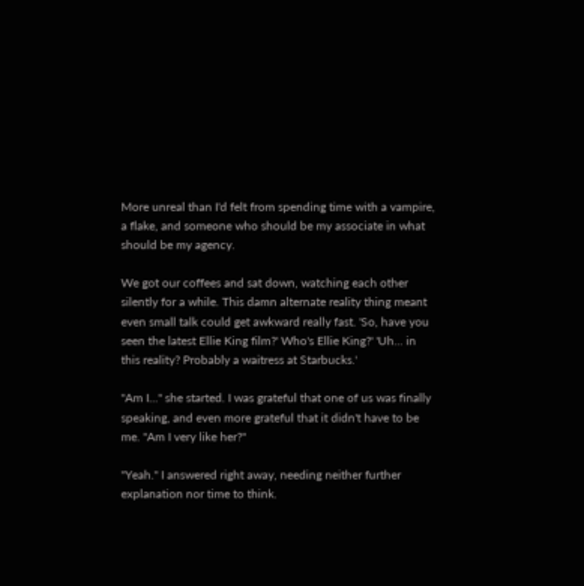More unreal than I'd felt from spending time with a vampire, a flake, and someone who should be my associate in what should be my agency.

We got our coffees and sat down, watching each other silently for a while. This damn alternate reality thing meant even small talk could get awkward really fast. 'So, have you seen the latest Ellie King film?' Who's Ellie King?' 'Uh... in this reality? Probably a waitress at Starbucks.'

"Am I..." she started. I was grateful that one of us was finally speaking, and even more grateful that it didn't have to be me. "Am I very like her?"

"Yeah." I answered right away, needing neither further explanation nor time to think.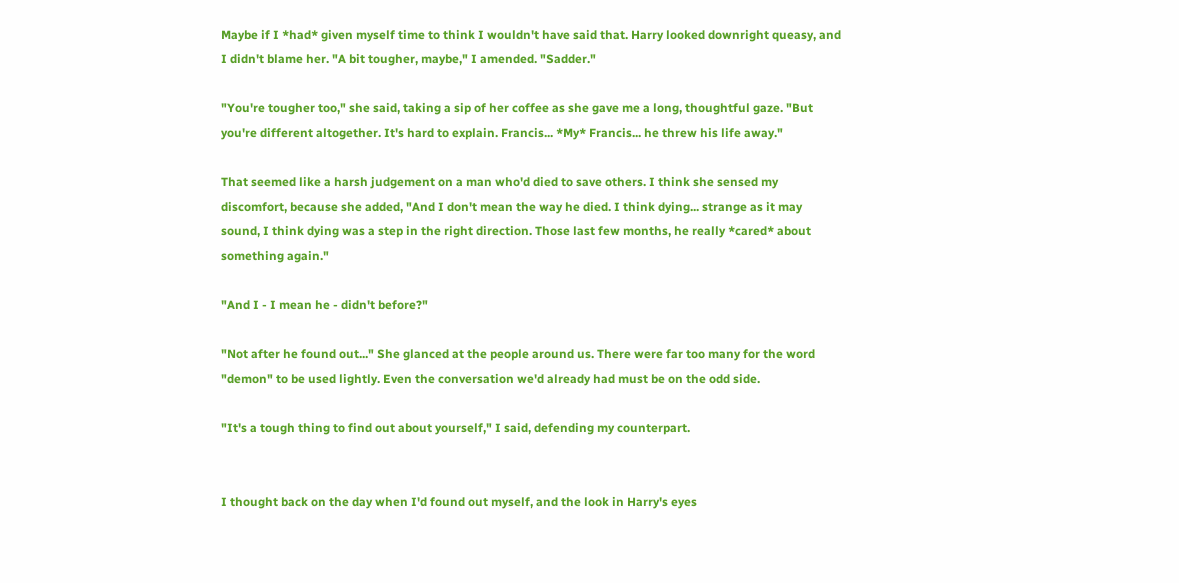Maybe if I *had* given myself time to think I wouldn't have said that. Harry looked downright queasy, and I didn't blame her. "A bit tougher, maybe," I amended. "Sadder."

"You're tougher too," she said, taking a sip of her coffee as she gave me a long, thoughtful gaze. "But you're different altogether. It's hard to explain. Francis... *My* Francis... he threw his life away."

That seemed like a harsh judgement on a man who'd died to save others. I think she sensed my discomfort, because she added, "And I don't mean the way he died. I think dying... strange as it may sound, I think dying was a step in the right direction. Those last few months, he really *cared* about something again."

"And I - I mean he - didn't before?"

"Not after he found out..." She glanced at the people around us. There were far too many for the word "demon" to be used lightly. Even the conversation we'd already had must be on the odd side.

"It's a tough thing to find out about yourself," I said, defending my counterpart.


I thought back on the day when I'd found out myself, and the look in Harry's eyes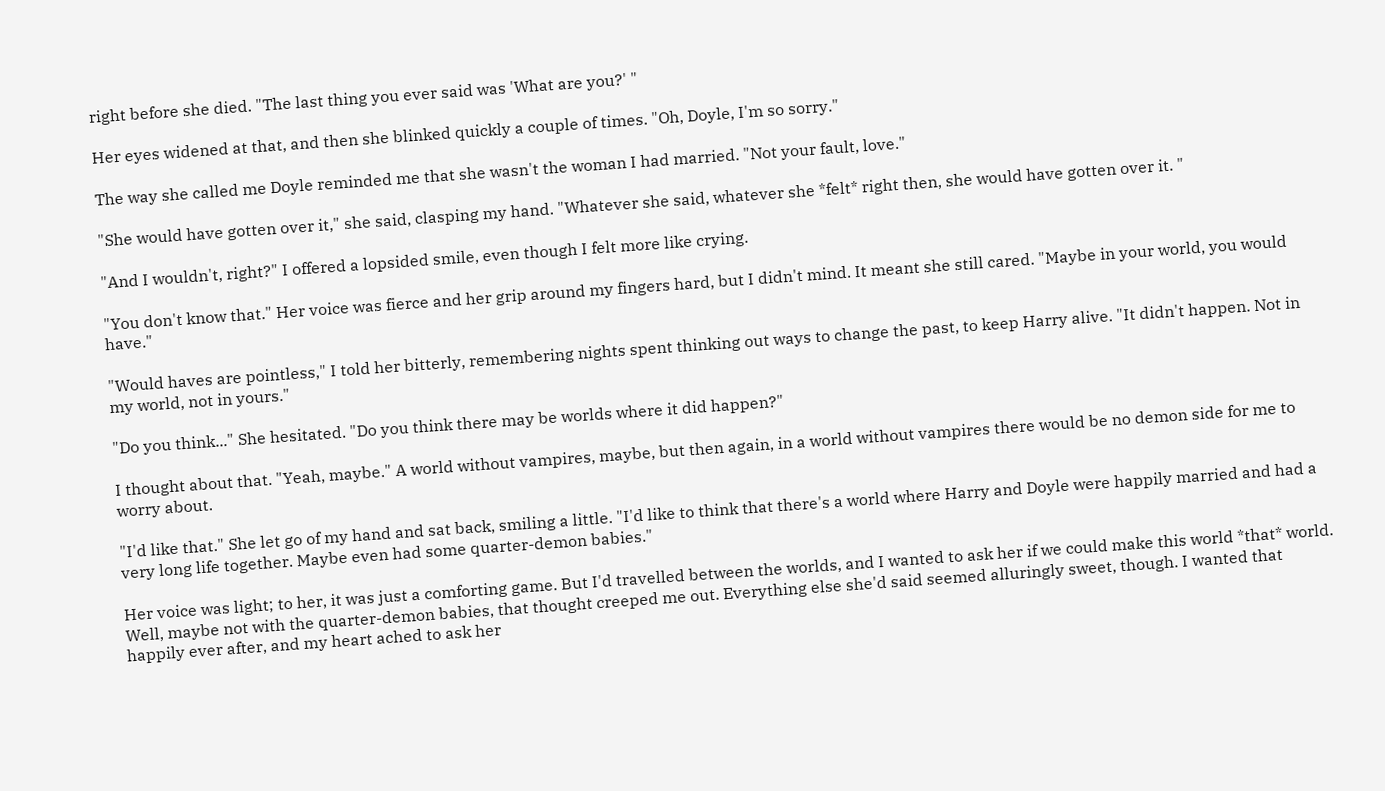right before she died. "The last thing you ever said was 'What are you?' "

Her eyes widened at that, and then she blinked quickly a couple of times. "Oh, Doyle, I'm so sorry."

The way she called me Doyle reminded me that she wasn't the woman I had married. "Not your fault, love."

"She would have gotten over it," she said, clasping my hand. "Whatever she said, whatever she *felt* right then, she would have gotten over it. "

"And I wouldn't, right?" I offered a lopsided smile, even though I felt more like crying.

"You don't know that." Her voice was fierce and her grip around my fingers hard, but I didn't mind. It meant she still cared. "Maybe in your world, you would have."

"Would haves are pointless," I told her bitterly, remembering nights spent thinking out ways to change the past, to keep Harry alive. "It didn't happen. Not in my world, not in yours."

"Do you think..." She hesitated. "Do you think there may be worlds where it did happen?"

I thought about that. "Yeah, maybe." A world without vampires, maybe, but then again, in a world without vampires there would be no demon side for me to worry about.

"I'd like that." She let go of my hand and sat back, smiling a little. "I'd like to think that there's a world where Harry and Doyle were happily married and had a very long life together. Maybe even had some quarter-demon babies."

Her voice was light; to her, it was just a comforting game. But I'd travelled between the worlds, and I wanted to ask her if we could make this world *that* world. Well, maybe not with the quarter-demon babies, that thought creeped me out. Everything else she'd said seemed alluringly sweet, though. I wanted that happily ever after, and my heart ached to ask her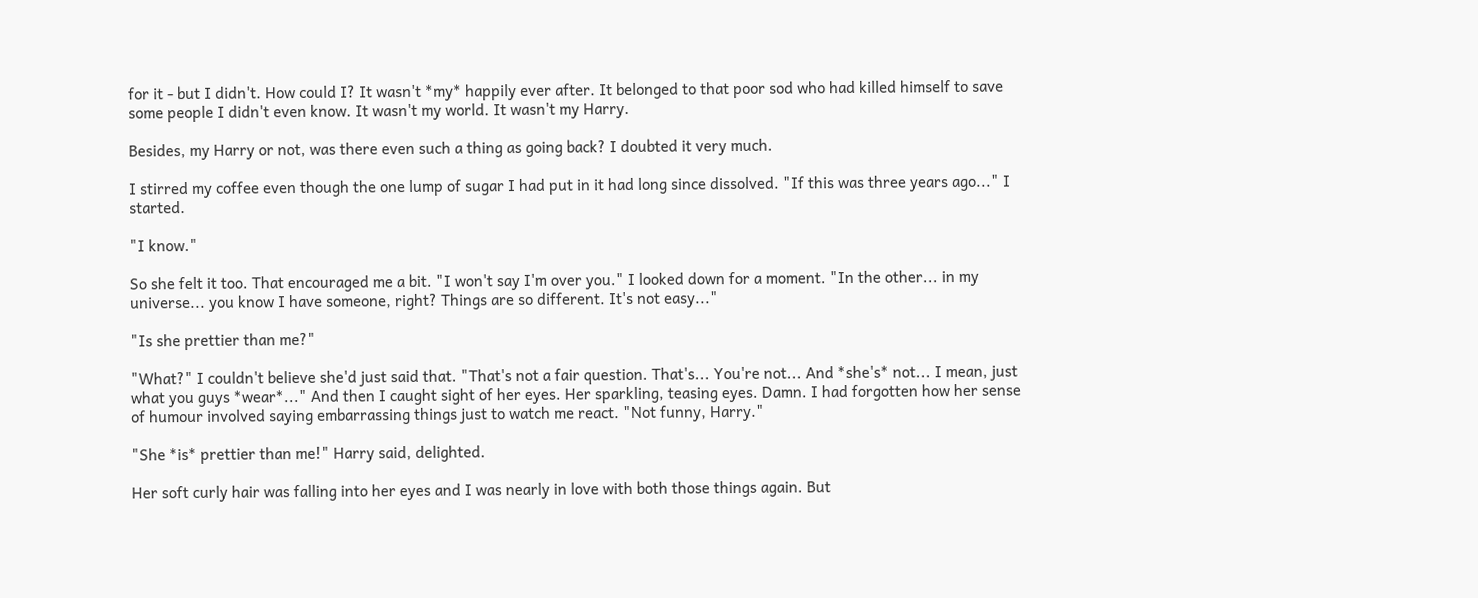for it - but I didn't. How could I? It wasn't *my* happily ever after. It belonged to that poor sod who had killed himself to save some people I didn't even know. It wasn't my world. It wasn't my Harry.

Besides, my Harry or not, was there even such a thing as going back? I doubted it very much.

I stirred my coffee even though the one lump of sugar I had put in it had long since dissolved. "If this was three years ago..." I started.

"I know."

So she felt it too. That encouraged me a bit. "I won't say I'm over you." I looked down for a moment. "In the other... in my universe... you know I have someone, right? Things are so different. It's not easy..."

"Is she prettier than me?"

"What?" I couldn't believe she'd just said that. "That's not a fair question. That's... You're not... And *she's* not... I mean, just what you guys *wear*..." And then I caught sight of her eyes. Her sparkling, teasing eyes. Damn. I had forgotten how her sense of humour involved saying embarrassing things just to watch me react. "Not funny, Harry."

"She *is* prettier than me!" Harry said, delighted.

Her soft curly hair was falling into her eyes and I was nearly in love with both those things again. But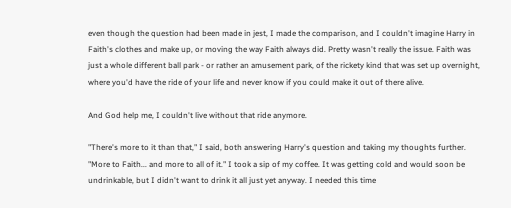even though the question had been made in jest, I made the comparison, and I couldn't imagine Harry in Faith's clothes and make up, or moving the way Faith always did. Pretty wasn't really the issue. Faith was just a whole different ball park - or rather an amusement park, of the rickety kind that was set up overnight, where you'd have the ride of your life and never know if you could make it out of there alive.

And God help me, I couldn't live without that ride anymore.

"There's more to it than that," I said, both answering Harry's question and taking my thoughts further. "More to Faith... and more to all of it." I took a sip of my coffee. It was getting cold and would soon be undrinkable, but I didn't want to drink it all just yet anyway. I needed this time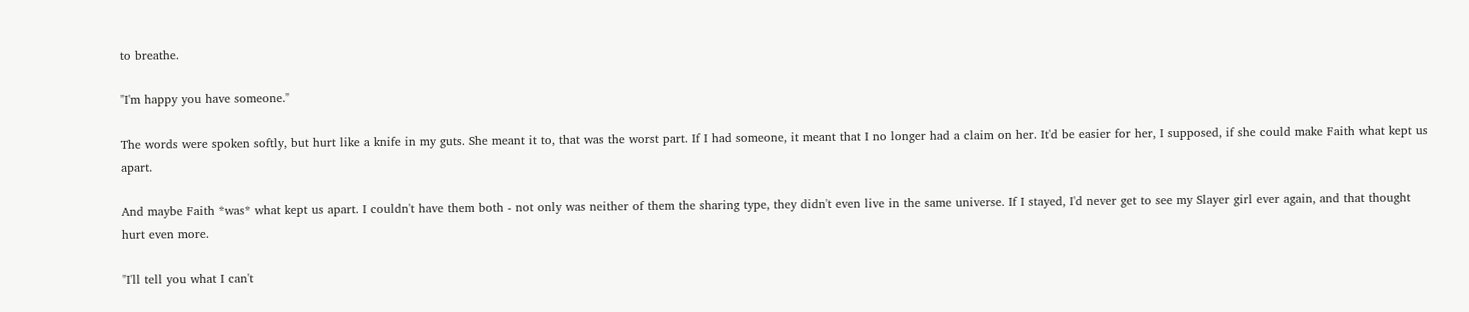to breathe.

"I'm happy you have someone."

The words were spoken softly, but hurt like a knife in my guts. She meant it to, that was the worst part. If I had someone, it meant that I no longer had a claim on her. It'd be easier for her, I supposed, if she could make Faith what kept us apart.

And maybe Faith *was* what kept us apart. I couldn't have them both - not only was neither of them the sharing type, they didn't even live in the same universe. If I stayed, I'd never get to see my Slayer girl ever again, and that thought hurt even more.

"I'll tell you what I can't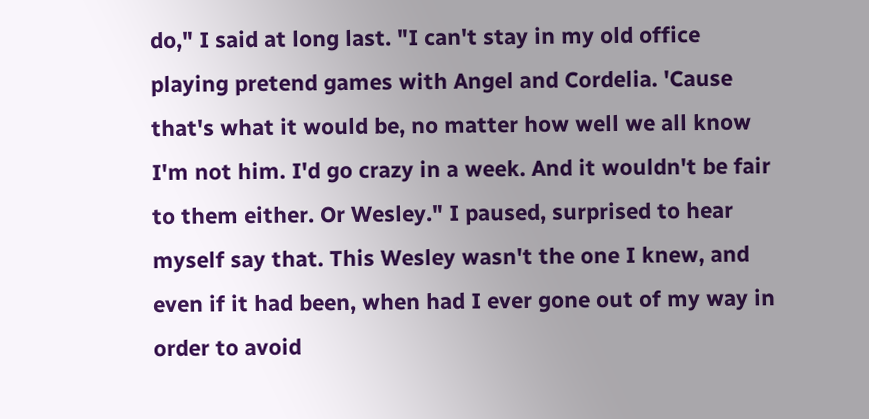do," I said at long last. "I can't stay in my old office playing pretend games with Angel and Cordelia. 'Cause that's what it would be, no matter how well we all know I'm not him. I'd go crazy in a week. And it wouldn't be fair to them either. Or Wesley." I paused, surprised to hear myself say that. This Wesley wasn't the one I knew, and even if it had been, when had I ever gone out of my way in order to avoid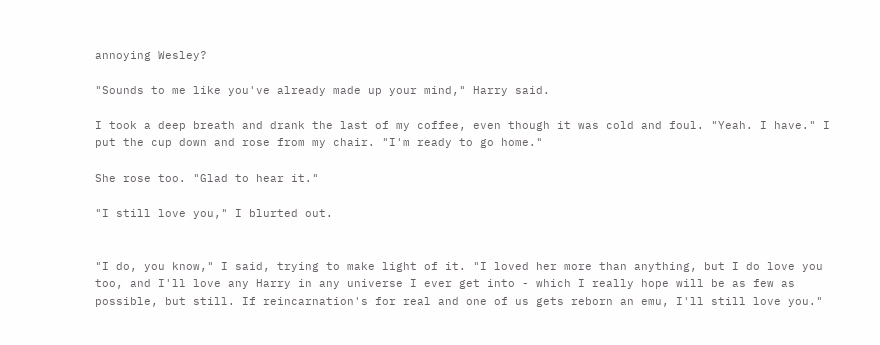annoying Wesley?

"Sounds to me like you've already made up your mind," Harry said.

I took a deep breath and drank the last of my coffee, even though it was cold and foul. "Yeah. I have." I put the cup down and rose from my chair. "I'm ready to go home."

She rose too. "Glad to hear it."

"I still love you," I blurted out.


"I do, you know," I said, trying to make light of it. "I loved her more than anything, but I do love you too, and I'll love any Harry in any universe I ever get into - which I really hope will be as few as possible, but still. If reincarnation's for real and one of us gets reborn an emu, I'll still love you."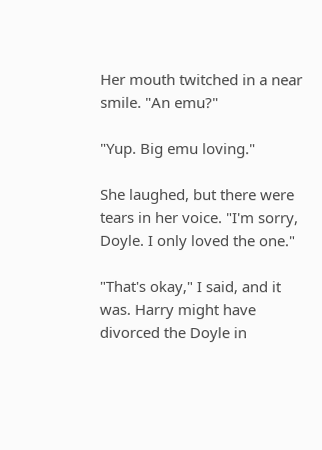Her mouth twitched in a near smile. "An emu?"

"Yup. Big emu loving."

She laughed, but there were tears in her voice. "I'm sorry, Doyle. I only loved the one."

"That's okay," I said, and it was. Harry might have divorced the Doyle in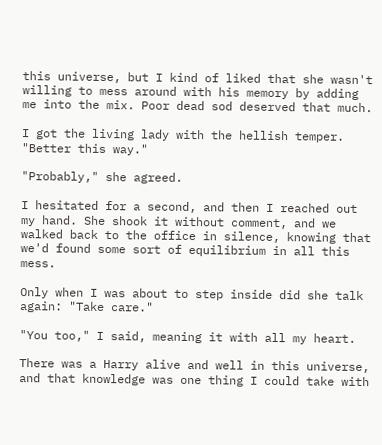this universe, but I kind of liked that she wasn't willing to mess around with his memory by adding me into the mix. Poor dead sod deserved that much.

I got the living lady with the hellish temper. "Better this way."

"Probably," she agreed.

I hesitated for a second, and then I reached out my hand. She shook it without comment, and we walked back to the office in silence, knowing that we'd found some sort of equilibrium in all this mess.

Only when I was about to step inside did she talk again: "Take care."

"You too," I said, meaning it with all my heart.

There was a Harry alive and well in this universe, and that knowledge was one thing I could take with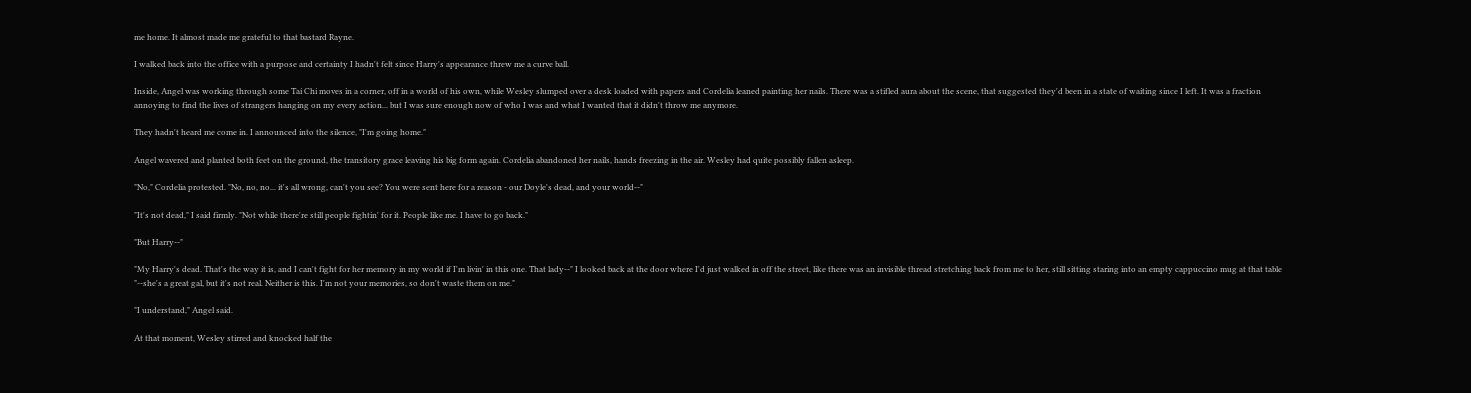me home. It almost made me grateful to that bastard Rayne.

I walked back into the office with a purpose and certainty I hadn't felt since Harry's appearance threw me a curve ball.

Inside, Angel was working through some Tai Chi moves in a corner, off in a world of his own, while Wesley slumped over a desk loaded with papers and Cordelia leaned painting her nails. There was a stifled aura about the scene, that suggested they'd been in a state of waiting since I left. It was a fraction annoying to find the lives of strangers hanging on my every action... but I was sure enough now of who I was and what I wanted that it didn't throw me anymore.

They hadn't heard me come in. I announced into the silence, "I'm going home."

Angel wavered and planted both feet on the ground, the transitory grace leaving his big form again. Cordelia abandoned her nails, hands freezing in the air. Wesley had quite possibly fallen asleep.

"No," Cordelia protested. "No, no, no... it's all wrong, can't you see? You were sent here for a reason - our Doyle's dead, and your world--"

"It's not dead," I said firmly. "Not while there're still people fightin' for it. People like me. I have to go back."

"But Harry--"

"My Harry's dead. That's the way it is, and I can't fight for her memory in my world if I'm livin' in this one. That lady--" I looked back at the door where I'd just walked in off the street, like there was an invisible thread stretching back from me to her, still sitting staring into an empty cappuccino mug at that table "--she's a great gal, but it's not real. Neither is this. I'm not your memories, so don't waste them on me."

"I understand," Angel said.

At that moment, Wesley stirred and knocked half the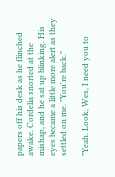papers off his desk as he flinched awake. Cordelia snorted at the mishap, and he sat up blinking. His eyes became a little more alert as they settled on me. "You're back."

"Yeah. Look, Wes, I need you to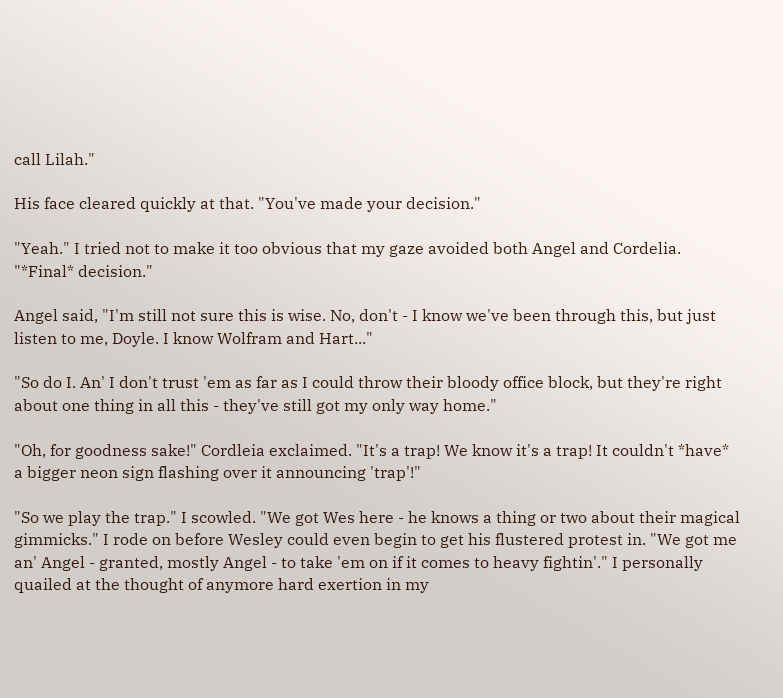call Lilah."

His face cleared quickly at that. "You've made your decision."

"Yeah." I tried not to make it too obvious that my gaze avoided both Angel and Cordelia. "*Final* decision."

Angel said, "I'm still not sure this is wise. No, don't - I know we've been through this, but just listen to me, Doyle. I know Wolfram and Hart..."

"So do I. An' I don't trust 'em as far as I could throw their bloody office block, but they're right about one thing in all this - they've still got my only way home."

"Oh, for goodness sake!" Cordleia exclaimed. "It's a trap! We know it's a trap! It couldn't *have* a bigger neon sign flashing over it announcing 'trap'!"

"So we play the trap." I scowled. "We got Wes here - he knows a thing or two about their magical gimmicks." I rode on before Wesley could even begin to get his flustered protest in. "We got me an' Angel - granted, mostly Angel - to take 'em on if it comes to heavy fightin'." I personally quailed at the thought of anymore hard exertion in my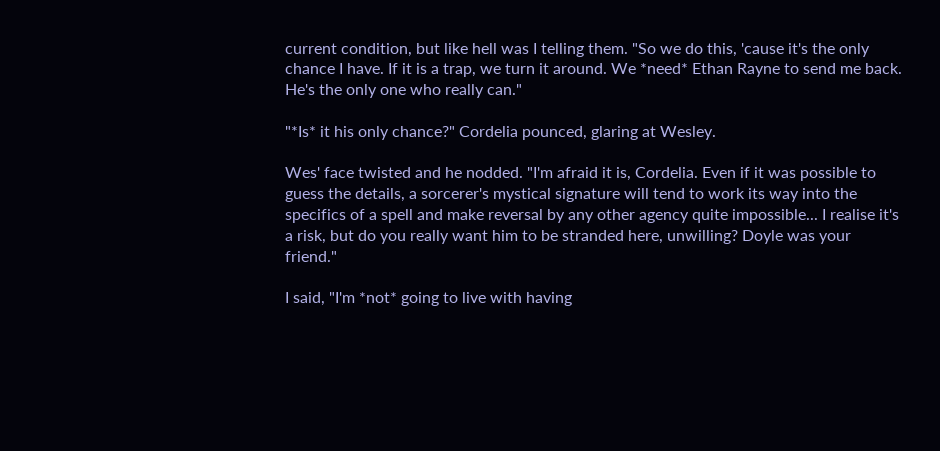current condition, but like hell was I telling them. "So we do this, 'cause it's the only chance I have. If it is a trap, we turn it around. We *need* Ethan Rayne to send me back. He's the only one who really can."

"*Is* it his only chance?" Cordelia pounced, glaring at Wesley.

Wes' face twisted and he nodded. "I'm afraid it is, Cordelia. Even if it was possible to guess the details, a sorcerer's mystical signature will tend to work its way into the specifics of a spell and make reversal by any other agency quite impossible... I realise it's a risk, but do you really want him to be stranded here, unwilling? Doyle was your friend."

I said, "I'm *not* going to live with having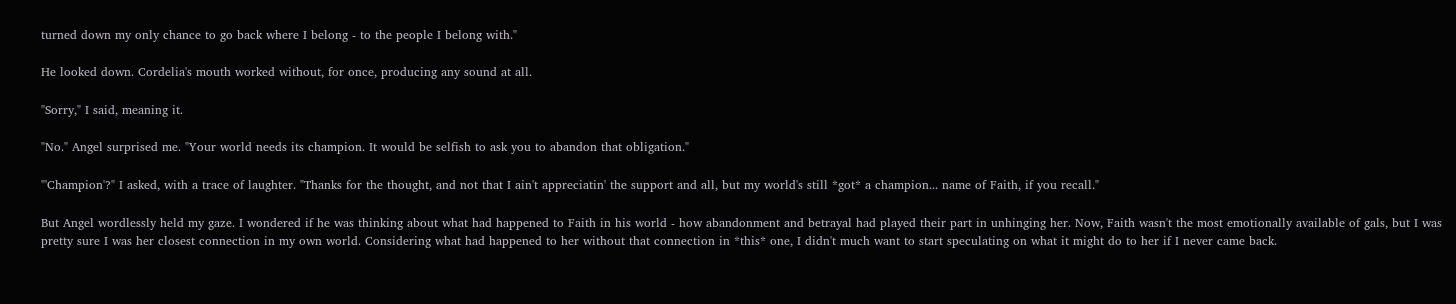turned down my only chance to go back where I belong - to the people I belong with."

He looked down. Cordelia's mouth worked without, for once, producing any sound at all.

"Sorry," I said, meaning it.

"No." Angel surprised me. "Your world needs its champion. It would be selfish to ask you to abandon that obligation."

"'Champion'?" I asked, with a trace of laughter. "Thanks for the thought, and not that I ain't appreciatin' the support and all, but my world's still *got* a champion... name of Faith, if you recall."

But Angel wordlessly held my gaze. I wondered if he was thinking about what had happened to Faith in his world - how abandonment and betrayal had played their part in unhinging her. Now, Faith wasn't the most emotionally available of gals, but I was pretty sure I was her closest connection in my own world. Considering what had happened to her without that connection in *this* one, I didn't much want to start speculating on what it might do to her if I never came back.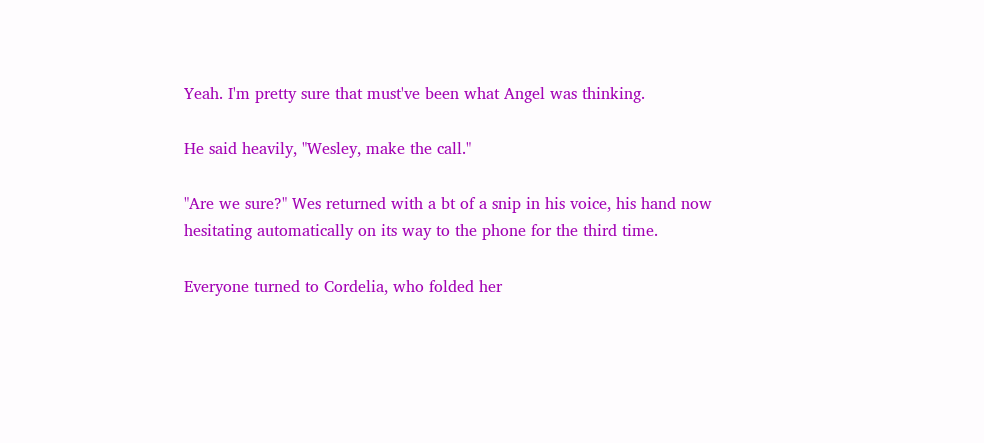Yeah. I'm pretty sure that must've been what Angel was thinking.

He said heavily, "Wesley, make the call."

"Are we sure?" Wes returned with a bt of a snip in his voice, his hand now hesitating automatically on its way to the phone for the third time.

Everyone turned to Cordelia, who folded her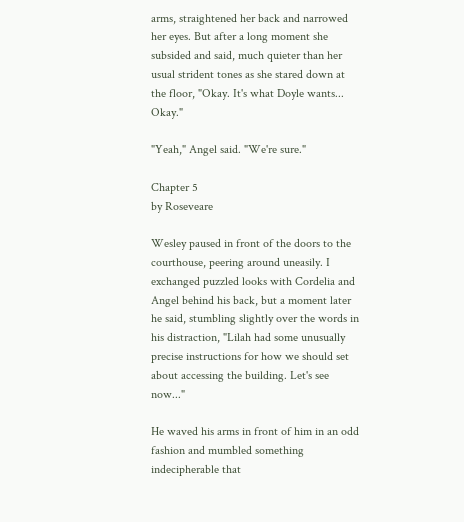arms, straightened her back and narrowed her eyes. But after a long moment she subsided and said, much quieter than her usual strident tones as she stared down at the floor, "Okay. It's what Doyle wants... Okay."

"Yeah," Angel said. "We're sure."

Chapter 5
by Roseveare

Wesley paused in front of the doors to the courthouse, peering around uneasily. I exchanged puzzled looks with Cordelia and Angel behind his back, but a moment later he said, stumbling slightly over the words in his distraction, "Lilah had some unusually precise instructions for how we should set about accessing the building. Let's see now..."

He waved his arms in front of him in an odd fashion and mumbled something indecipherable that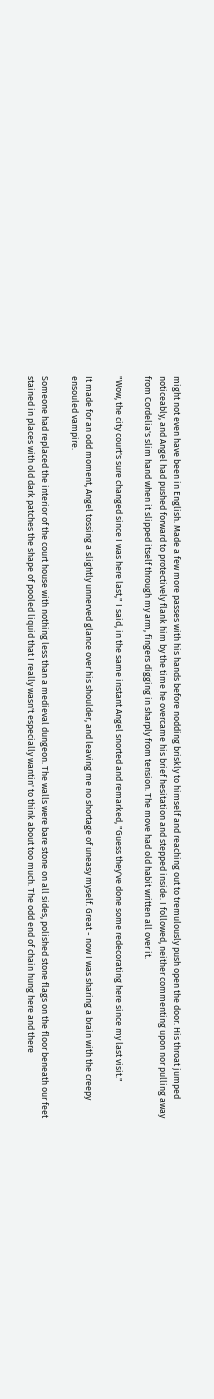might not even have been in English. Made a few more passes with his hands before nodding briskly to himself and reaching out to tremulously push open the door. His throat jumped noticeably, and Angel had pushed forward to protectively flank him by the time he overcame his brief hesitation and stepped inside. I followed, neither commenting upon nor pulling away from Cordelia's slim hand when it slipped itself through my arm, fingers digging in sharply from tension. The move had old habit written all over it.

"Wow, the city court's sure changed since I was here last," I said, in the same instant Angel snorted and remarked, "Guess they've done some redecorating here since my last visit."

It made for an odd moment, Angel tossing a slightly unnerved glance over his shoulder, and leaving me no shortage of uneasy myself. Great - now I was sharing a brain with the creepy ensouled vampire.

Someone had replaced the interior of the court house with nothing less than a medieval dungeon. The walls were bare stone on all sides, polished stone flags on the floor beneath our feet stained in places with old dark patches the shape of pooled liquid that I really wasn't especially wantin' to think about too much. The odd end of chain hung here and there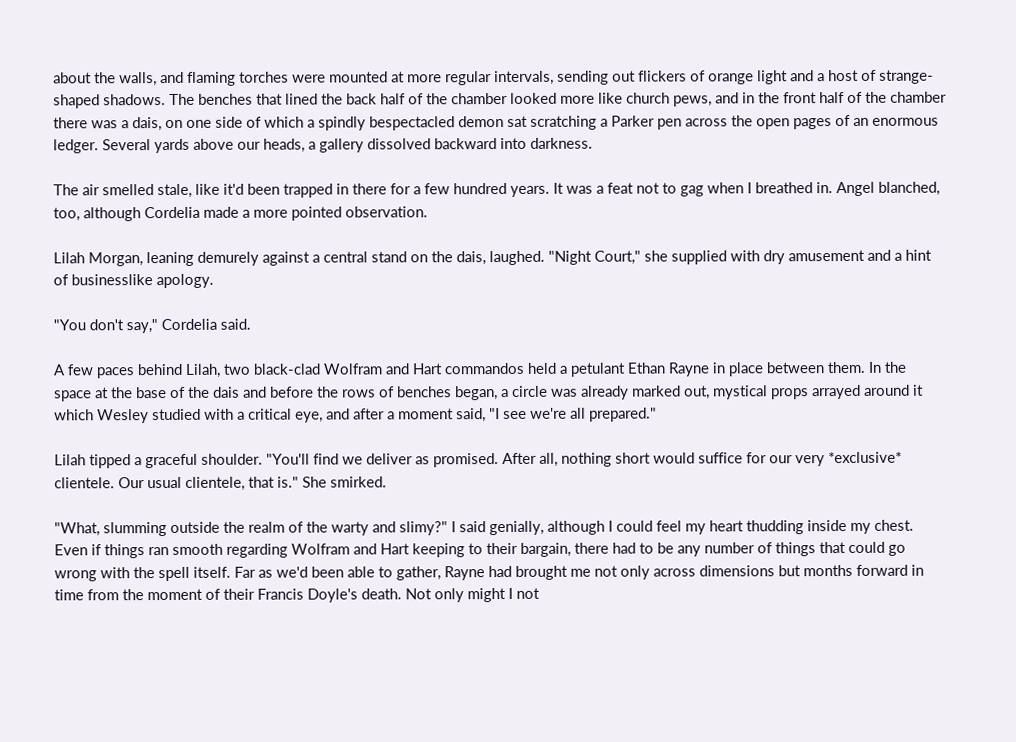about the walls, and flaming torches were mounted at more regular intervals, sending out flickers of orange light and a host of strange-shaped shadows. The benches that lined the back half of the chamber looked more like church pews, and in the front half of the chamber there was a dais, on one side of which a spindly bespectacled demon sat scratching a Parker pen across the open pages of an enormous ledger. Several yards above our heads, a gallery dissolved backward into darkness.

The air smelled stale, like it'd been trapped in there for a few hundred years. It was a feat not to gag when I breathed in. Angel blanched, too, although Cordelia made a more pointed observation.

Lilah Morgan, leaning demurely against a central stand on the dais, laughed. "Night Court," she supplied with dry amusement and a hint of businesslike apology.

"You don't say," Cordelia said.

A few paces behind Lilah, two black-clad Wolfram and Hart commandos held a petulant Ethan Rayne in place between them. In the space at the base of the dais and before the rows of benches began, a circle was already marked out, mystical props arrayed around it which Wesley studied with a critical eye, and after a moment said, "I see we're all prepared."

Lilah tipped a graceful shoulder. "You'll find we deliver as promised. After all, nothing short would suffice for our very *exclusive* clientele. Our usual clientele, that is." She smirked.

"What, slumming outside the realm of the warty and slimy?" I said genially, although I could feel my heart thudding inside my chest. Even if things ran smooth regarding Wolfram and Hart keeping to their bargain, there had to be any number of things that could go wrong with the spell itself. Far as we'd been able to gather, Rayne had brought me not only across dimensions but months forward in time from the moment of their Francis Doyle's death. Not only might I not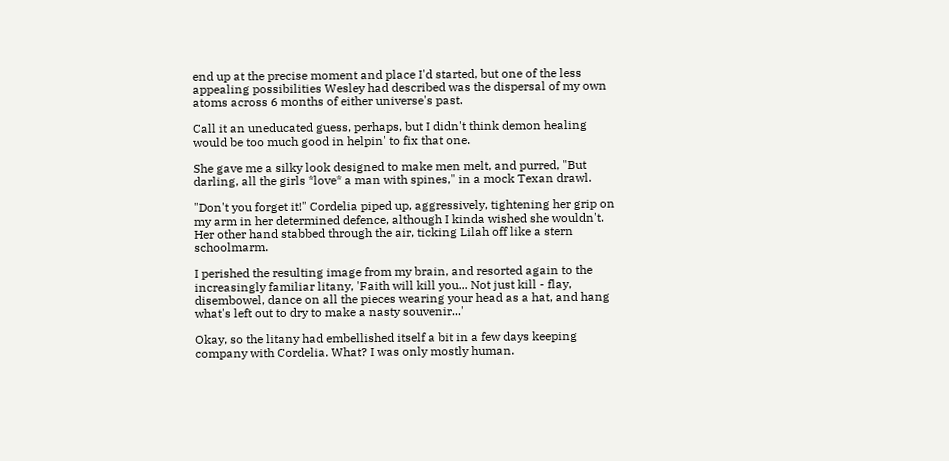end up at the precise moment and place I'd started, but one of the less appealing possibilities Wesley had described was the dispersal of my own atoms across 6 months of either universe's past.

Call it an uneducated guess, perhaps, but I didn't think demon healing would be too much good in helpin' to fix that one.

She gave me a silky look designed to make men melt, and purred, "But darling, all the girls *love* a man with spines," in a mock Texan drawl.

"Don't you forget it!" Cordelia piped up, aggressively, tightening her grip on my arm in her determined defence, although I kinda wished she wouldn't. Her other hand stabbed through the air, ticking Lilah off like a stern schoolmarm.

I perished the resulting image from my brain, and resorted again to the increasingly familiar litany, 'Faith will kill you... Not just kill - flay, disembowel, dance on all the pieces wearing your head as a hat, and hang what's left out to dry to make a nasty souvenir...'

Okay, so the litany had embellished itself a bit in a few days keeping company with Cordelia. What? I was only mostly human.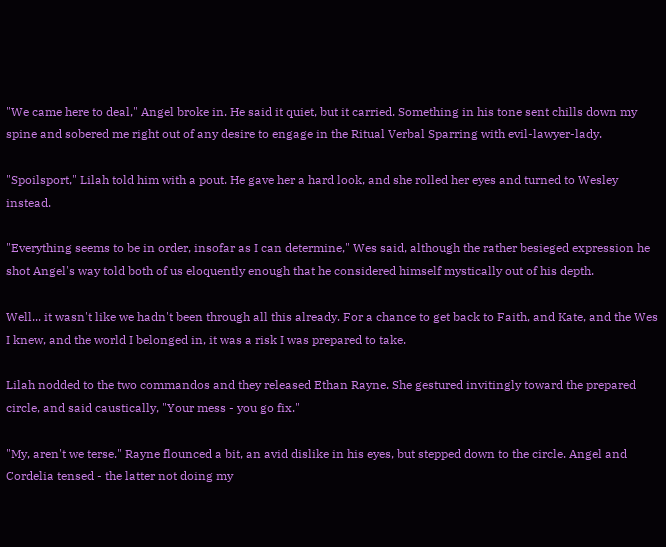"We came here to deal," Angel broke in. He said it quiet, but it carried. Something in his tone sent chills down my spine and sobered me right out of any desire to engage in the Ritual Verbal Sparring with evil-lawyer-lady.

"Spoilsport," Lilah told him with a pout. He gave her a hard look, and she rolled her eyes and turned to Wesley instead.

"Everything seems to be in order, insofar as I can determine," Wes said, although the rather besieged expression he shot Angel's way told both of us eloquently enough that he considered himself mystically out of his depth.

Well... it wasn't like we hadn't been through all this already. For a chance to get back to Faith, and Kate, and the Wes I knew, and the world I belonged in, it was a risk I was prepared to take.

Lilah nodded to the two commandos and they released Ethan Rayne. She gestured invitingly toward the prepared circle, and said caustically, "Your mess - you go fix."

"My, aren't we terse." Rayne flounced a bit, an avid dislike in his eyes, but stepped down to the circle. Angel and Cordelia tensed - the latter not doing my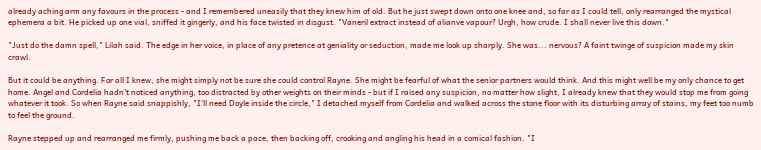already aching arm any favours in the process - and I remembered uneasily that they knew him of old. But he just swept down onto one knee and, so far as I could tell, only rearranged the mystical ephemera a bit. He picked up one vial, sniffed it gingerly, and his face twisted in disgust. "Vaneril extract instead of alianve vapour? Urgh, how crude. I shall never live this down."

"Just do the damn spell," Lilah said. The edge in her voice, in place of any pretence at geniality or seduction, made me look up sharply. She was... nervous? A faint twinge of suspicion made my skin crawl.

But it could be anything. For all I knew, she might simply not be sure she could control Rayne. She might be fearful of what the senior partners would think. And this might well be my only chance to get home. Angel and Cordelia hadn't noticed anything, too distracted by other weights on their minds - but if I raised any suspicion, no matter how slight, I already knew that they would stop me from going whatever it took. So when Rayne said snappishly, "I'll need Doyle inside the circle," I detached myself from Cordelia and walked across the stone floor with its disturbing array of stains, my feet too numb to feel the ground.

Rayne stepped up and rearranged me firmly, pushing me back a pace, then backing off, crooking and angling his head in a comical fashion. "I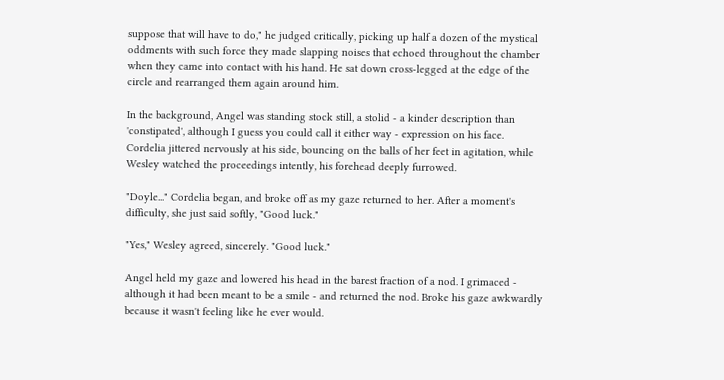suppose that will have to do," he judged critically, picking up half a dozen of the mystical oddments with such force they made slapping noises that echoed throughout the chamber when they came into contact with his hand. He sat down cross-legged at the edge of the circle and rearranged them again around him.

In the background, Angel was standing stock still, a stolid - a kinder description than 'constipated', although I guess you could call it either way - expression on his face. Cordelia jittered nervously at his side, bouncing on the balls of her feet in agitation, while Wesley watched the proceedings intently, his forehead deeply furrowed.

"Doyle..." Cordelia began, and broke off as my gaze returned to her. After a moment's difficulty, she just said softly, "Good luck."

"Yes," Wesley agreed, sincerely. "Good luck."

Angel held my gaze and lowered his head in the barest fraction of a nod. I grimaced - although it had been meant to be a smile - and returned the nod. Broke his gaze awkwardly because it wasn't feeling like he ever would.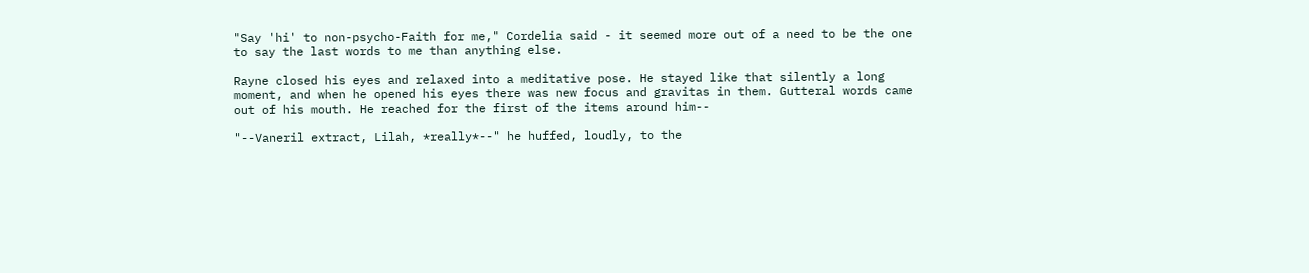"Say 'hi' to non-psycho-Faith for me," Cordelia said - it seemed more out of a need to be the one to say the last words to me than anything else.

Rayne closed his eyes and relaxed into a meditative pose. He stayed like that silently a long moment, and when he opened his eyes there was new focus and gravitas in them. Gutteral words came out of his mouth. He reached for the first of the items around him--

"--Vaneril extract, Lilah, *really*--" he huffed, loudly, to the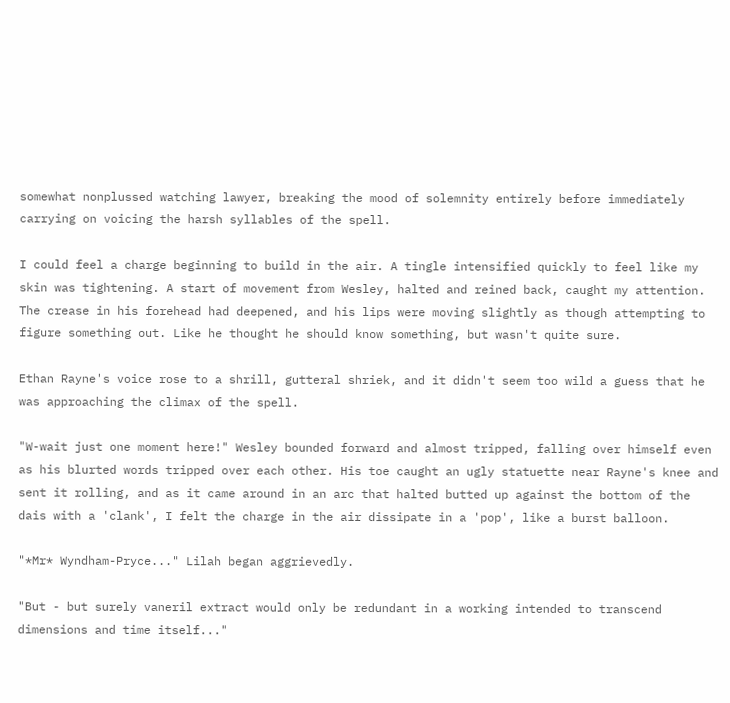somewhat nonplussed watching lawyer, breaking the mood of solemnity entirely before immediately carrying on voicing the harsh syllables of the spell.

I could feel a charge beginning to build in the air. A tingle intensified quickly to feel like my skin was tightening. A start of movement from Wesley, halted and reined back, caught my attention. The crease in his forehead had deepened, and his lips were moving slightly as though attempting to figure something out. Like he thought he should know something, but wasn't quite sure.

Ethan Rayne's voice rose to a shrill, gutteral shriek, and it didn't seem too wild a guess that he was approaching the climax of the spell.

"W-wait just one moment here!" Wesley bounded forward and almost tripped, falling over himself even as his blurted words tripped over each other. His toe caught an ugly statuette near Rayne's knee and sent it rolling, and as it came around in an arc that halted butted up against the bottom of the dais with a 'clank', I felt the charge in the air dissipate in a 'pop', like a burst balloon.

"*Mr* Wyndham-Pryce..." Lilah began aggrievedly.

"But - but surely vaneril extract would only be redundant in a working intended to transcend dimensions and time itself..."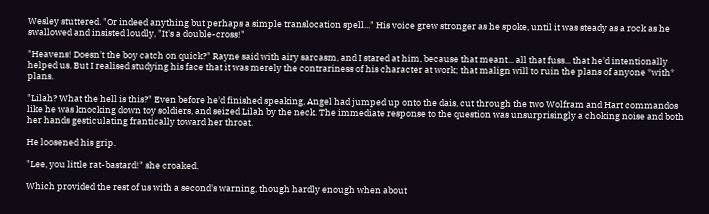Wesley stuttered. "Or indeed anything but perhaps a simple translocation spell..." His voice grew stronger as he spoke, until it was steady as a rock as he swallowed and insisted loudly, "It's a double-cross!"

"Heavens! Doesn't the boy catch on quick?" Rayne said with airy sarcasm, and I stared at him, because that meant... all that fuss... that he'd intentionally helped us. But I realised studying his face that it was merely the contrariness of his character at work; that malign will to ruin the plans of anyone *with* plans.

"Lilah? What the hell is this?" Even before he'd finished speaking, Angel had jumped up onto the dais, cut through the two Wolfram and Hart commandos like he was knocking down toy soldiers, and seized Lilah by the neck. The immediate response to the question was unsurprisingly a choking noise and both her hands gesticulating frantically toward her throat.

He loosened his grip.

"Lee, you little rat-bastard!" she croaked.

Which provided the rest of us with a second's warning, though hardly enough when about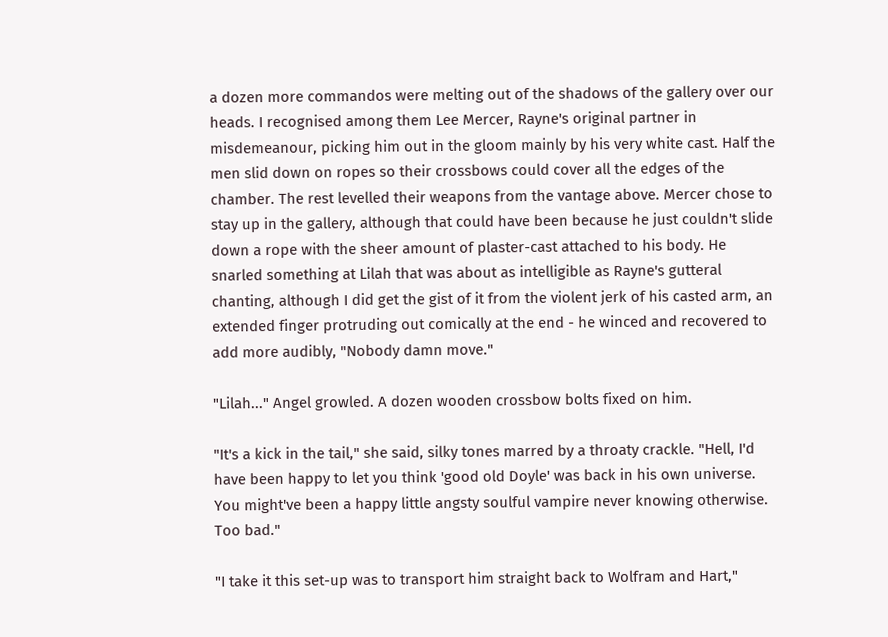a dozen more commandos were melting out of the shadows of the gallery over our heads. I recognised among them Lee Mercer, Rayne's original partner in misdemeanour, picking him out in the gloom mainly by his very white cast. Half the men slid down on ropes so their crossbows could cover all the edges of the chamber. The rest levelled their weapons from the vantage above. Mercer chose to stay up in the gallery, although that could have been because he just couldn't slide down a rope with the sheer amount of plaster-cast attached to his body. He snarled something at Lilah that was about as intelligible as Rayne's gutteral chanting, although I did get the gist of it from the violent jerk of his casted arm, an extended finger protruding out comically at the end - he winced and recovered to add more audibly, "Nobody damn move."

"Lilah..." Angel growled. A dozen wooden crossbow bolts fixed on him.

"It's a kick in the tail," she said, silky tones marred by a throaty crackle. "Hell, I'd have been happy to let you think 'good old Doyle' was back in his own universe. You might've been a happy little angsty soulful vampire never knowing otherwise. Too bad."

"I take it this set-up was to transport him straight back to Wolfram and Hart,"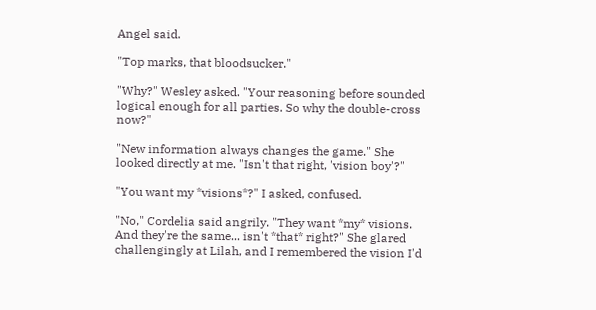Angel said.

"Top marks, that bloodsucker."

"Why?" Wesley asked. "Your reasoning before sounded logical enough for all parties. So why the double-cross now?"

"New information always changes the game." She looked directly at me. "Isn't that right, 'vision boy'?"

"You want my *visions*?" I asked, confused.

"No," Cordelia said angrily. "They want *my* visions. And they're the same... isn't *that* right?" She glared challengingly at Lilah, and I remembered the vision I'd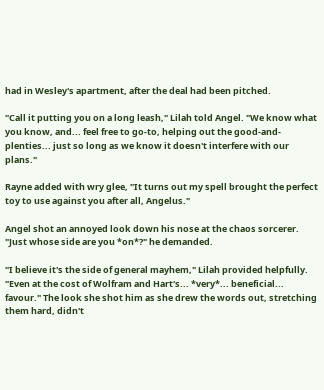had in Wesley's apartment, after the deal had been pitched.

"Call it putting you on a long leash," Lilah told Angel. "We know what you know, and... feel free to go-to, helping out the good-and-plenties... just so long as we know it doesn't interfere with our plans."

Rayne added with wry glee, "It turns out my spell brought the perfect toy to use against you after all, Angelus."

Angel shot an annoyed look down his nose at the chaos sorcerer. "Just whose side are you *on*?" he demanded.

"I believe it's the side of general mayhem," Lilah provided helpfully. "Even at the cost of Wolfram and Hart's... *very*... beneficial... favour." The look she shot him as she drew the words out, stretching them hard, didn't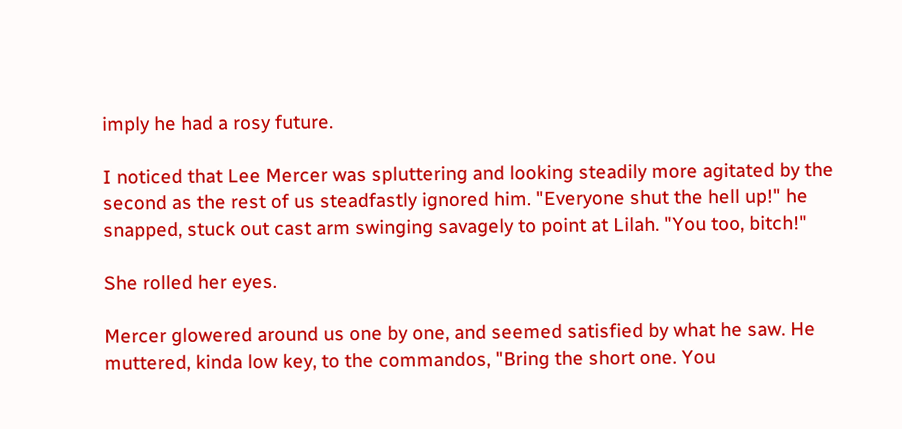imply he had a rosy future.

I noticed that Lee Mercer was spluttering and looking steadily more agitated by the second as the rest of us steadfastly ignored him. "Everyone shut the hell up!" he snapped, stuck out cast arm swinging savagely to point at Lilah. "You too, bitch!"

She rolled her eyes.

Mercer glowered around us one by one, and seemed satisfied by what he saw. He muttered, kinda low key, to the commandos, "Bring the short one. You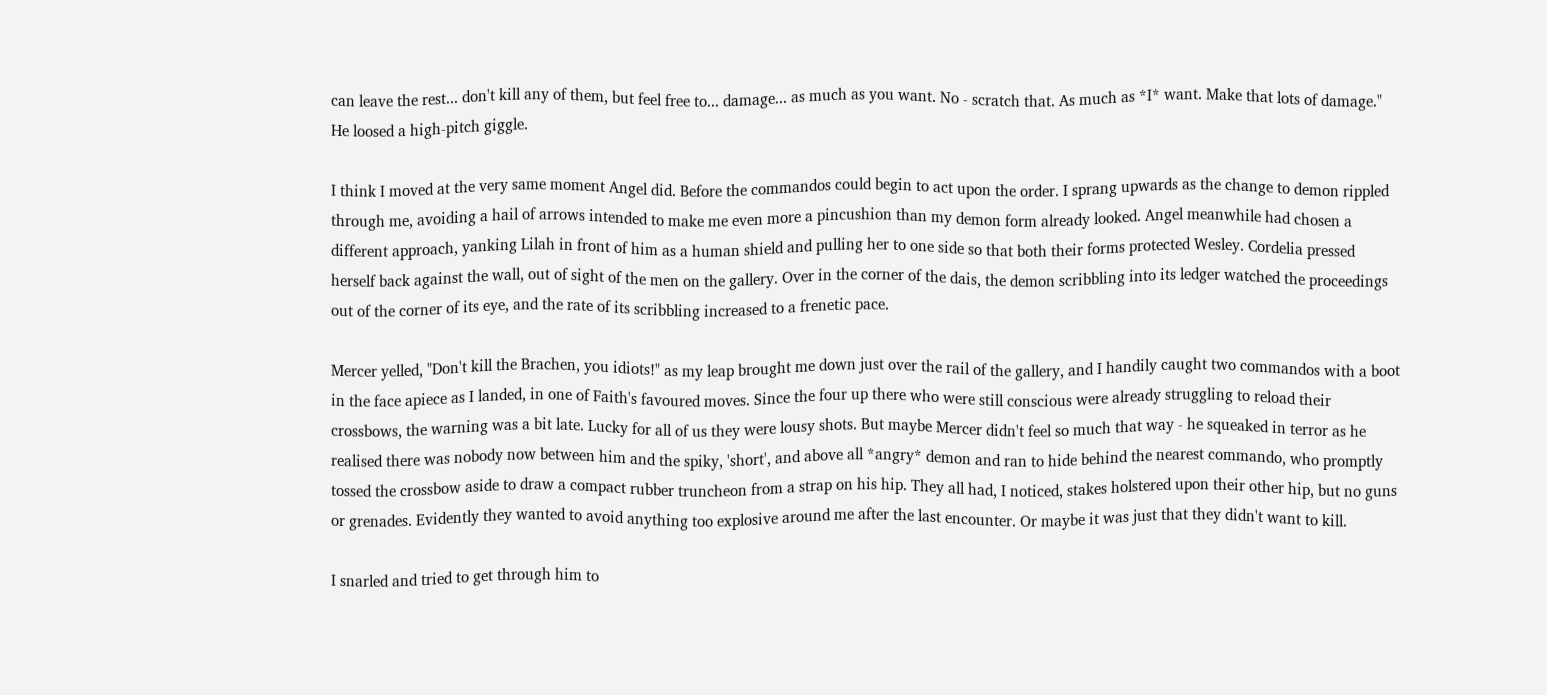can leave the rest... don't kill any of them, but feel free to... damage... as much as you want. No - scratch that. As much as *I* want. Make that lots of damage." He loosed a high-pitch giggle.

I think I moved at the very same moment Angel did. Before the commandos could begin to act upon the order. I sprang upwards as the change to demon rippled through me, avoiding a hail of arrows intended to make me even more a pincushion than my demon form already looked. Angel meanwhile had chosen a different approach, yanking Lilah in front of him as a human shield and pulling her to one side so that both their forms protected Wesley. Cordelia pressed herself back against the wall, out of sight of the men on the gallery. Over in the corner of the dais, the demon scribbling into its ledger watched the proceedings out of the corner of its eye, and the rate of its scribbling increased to a frenetic pace.

Mercer yelled, "Don't kill the Brachen, you idiots!" as my leap brought me down just over the rail of the gallery, and I handily caught two commandos with a boot in the face apiece as I landed, in one of Faith's favoured moves. Since the four up there who were still conscious were already struggling to reload their crossbows, the warning was a bit late. Lucky for all of us they were lousy shots. But maybe Mercer didn't feel so much that way - he squeaked in terror as he realised there was nobody now between him and the spiky, 'short', and above all *angry* demon and ran to hide behind the nearest commando, who promptly tossed the crossbow aside to draw a compact rubber truncheon from a strap on his hip. They all had, I noticed, stakes holstered upon their other hip, but no guns or grenades. Evidently they wanted to avoid anything too explosive around me after the last encounter. Or maybe it was just that they didn't want to kill.

I snarled and tried to get through him to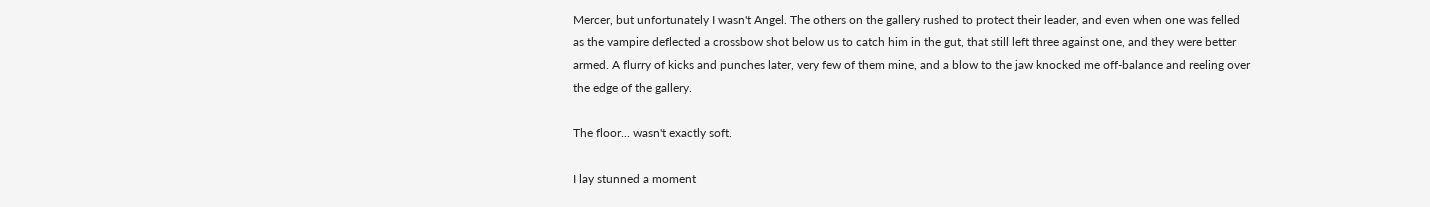Mercer, but unfortunately I wasn't Angel. The others on the gallery rushed to protect their leader, and even when one was felled as the vampire deflected a crossbow shot below us to catch him in the gut, that still left three against one, and they were better armed. A flurry of kicks and punches later, very few of them mine, and a blow to the jaw knocked me off-balance and reeling over the edge of the gallery.

The floor... wasn't exactly soft.

I lay stunned a moment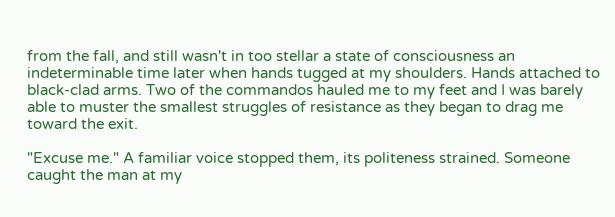from the fall, and still wasn't in too stellar a state of consciousness an indeterminable time later when hands tugged at my shoulders. Hands attached to black-clad arms. Two of the commandos hauled me to my feet and I was barely able to muster the smallest struggles of resistance as they began to drag me toward the exit.

"Excuse me." A familiar voice stopped them, its politeness strained. Someone caught the man at my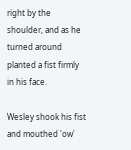right by the shoulder, and as he turned around planted a fist firmly in his face.

Wesley shook his fist and mouthed 'ow'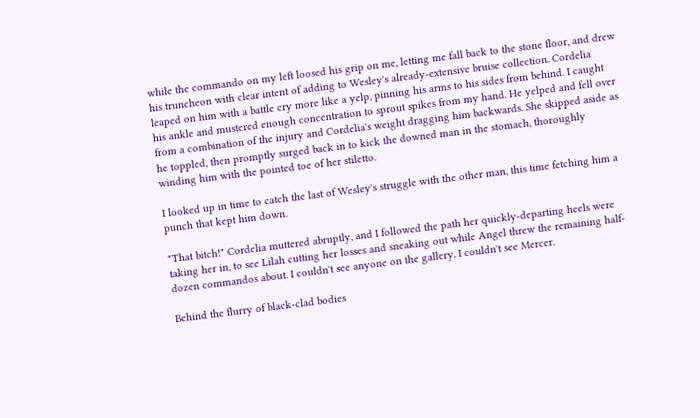while the commando on my left loosed his grip on me, letting me fall back to the stone floor, and drew his truncheon with clear intent of adding to Wesley's already-extensive bruise collection. Cordelia leaped on him with a battle cry more like a yelp, pinning his arms to his sides from behind. I caught his ankle and mustered enough concentration to sprout spikes from my hand. He yelped and fell over from a combination of the injury and Cordelia's weight dragging him backwards. She skipped aside as he toppled, then promptly surged back in to kick the downed man in the stomach, thoroughly winding him with the pointed toe of her stiletto.

I looked up in time to catch the last of Wesley's struggle with the other man, this time fetching him a punch that kept him down.

"That bitch!" Cordelia muttered abruptly, and I followed the path her quickly-departing heels were taking her in, to see Lilah cutting her losses and sneaking out while Angel threw the remaining half-dozen commandos about. I couldn't see anyone on the gallery. I couldn't see Mercer.

Behind the flurry of black-clad bodies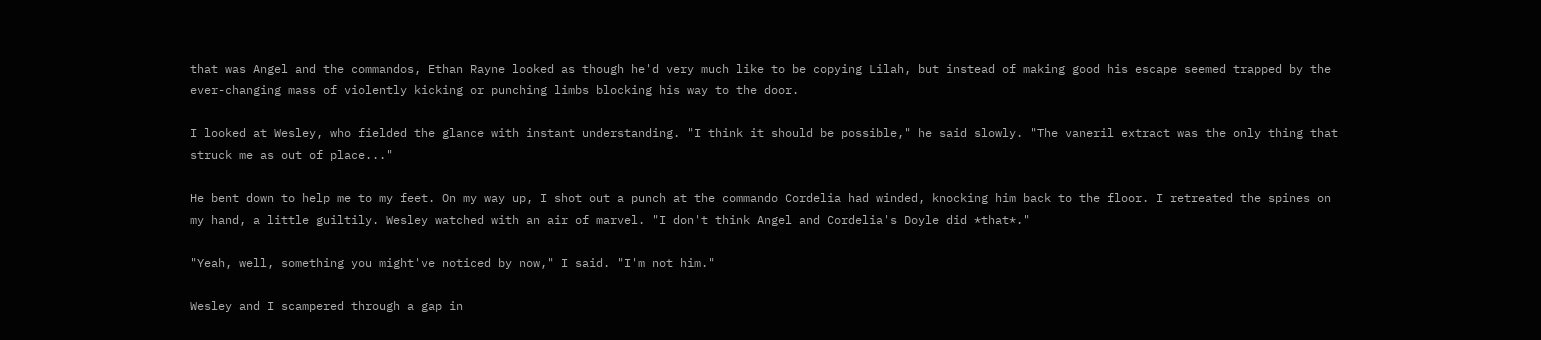that was Angel and the commandos, Ethan Rayne looked as though he'd very much like to be copying Lilah, but instead of making good his escape seemed trapped by the ever-changing mass of violently kicking or punching limbs blocking his way to the door.

I looked at Wesley, who fielded the glance with instant understanding. "I think it should be possible," he said slowly. "The vaneril extract was the only thing that struck me as out of place..."

He bent down to help me to my feet. On my way up, I shot out a punch at the commando Cordelia had winded, knocking him back to the floor. I retreated the spines on my hand, a little guiltily. Wesley watched with an air of marvel. "I don't think Angel and Cordelia's Doyle did *that*."

"Yeah, well, something you might've noticed by now," I said. "I'm not him."

Wesley and I scampered through a gap in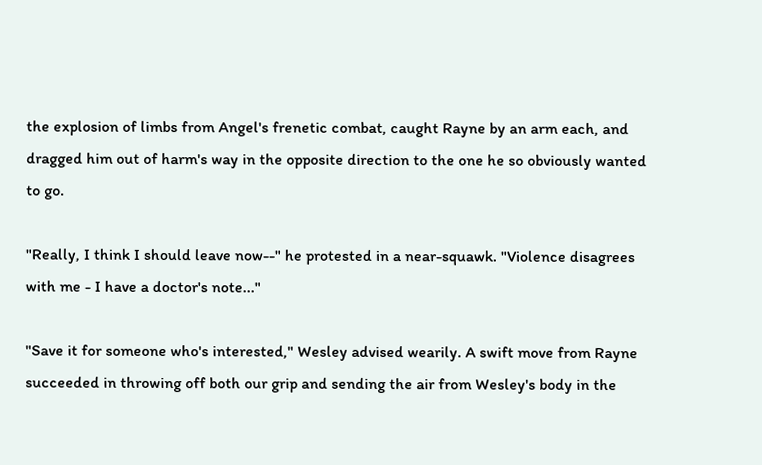the explosion of limbs from Angel's frenetic combat, caught Rayne by an arm each, and dragged him out of harm's way in the opposite direction to the one he so obviously wanted to go.

"Really, I think I should leave now--" he protested in a near-squawk. "Violence disagrees with me - I have a doctor's note..."

"Save it for someone who's interested," Wesley advised wearily. A swift move from Rayne succeeded in throwing off both our grip and sending the air from Wesley's body in the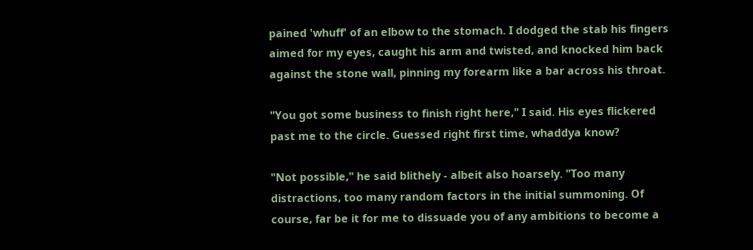pained 'whuff' of an elbow to the stomach. I dodged the stab his fingers aimed for my eyes, caught his arm and twisted, and knocked him back against the stone wall, pinning my forearm like a bar across his throat.

"You got some business to finish right here," I said. His eyes flickered past me to the circle. Guessed right first time, whaddya know?

"Not possible," he said blithely - albeit also hoarsely. "Too many distractions, too many random factors in the initial summoning. Of course, far be it for me to dissuade you of any ambitions to become a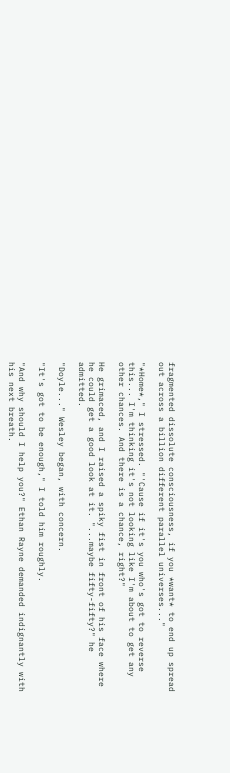fragmented dissolute consciousness, if you *want* to end up spread out across a billion different parallel universes..."

"*Home*," I stressed. "'Cause if it's you who's got to reverse this... I'm thinking it's not looking like I'm about to get any other chances. And there is a chance, right?"

He grimaced, and I raised a spiky fist in front of his face where he could get a good look at it. "...maybe fifty-fifty?" he admitted.

"Doyle..." Wesley began, with concern.

"It's got to be enough," I told him roughly.

"And why should I help you?" Ethan Rayne demanded indignantly with his next breath.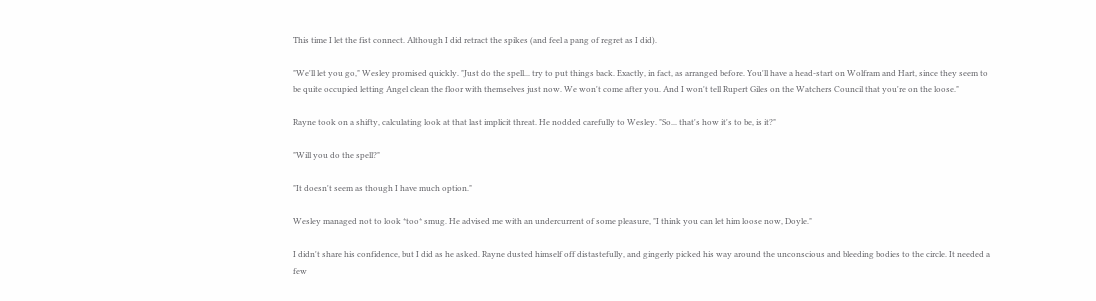This time I let the fist connect. Although I did retract the spikes (and feel a pang of regret as I did).

"We'll let you go," Wesley promised quickly. "Just do the spell... try to put things back. Exactly, in fact, as arranged before. You'll have a head-start on Wolfram and Hart, since they seem to be quite occupied letting Angel clean the floor with themselves just now. We won't come after you. And I won't tell Rupert Giles on the Watchers Council that you're on the loose."

Rayne took on a shifty, calculating look at that last implicit threat. He nodded carefully to Wesley. "So... that's how it's to be, is it?"

"Will you do the spell?"

"It doesn't seem as though I have much option."

Wesley managed not to look *too* smug. He advised me with an undercurrent of some pleasure, "I think you can let him loose now, Doyle."

I didn't share his confidence, but I did as he asked. Rayne dusted himself off distastefully, and gingerly picked his way around the unconscious and bleeding bodies to the circle. It needed a few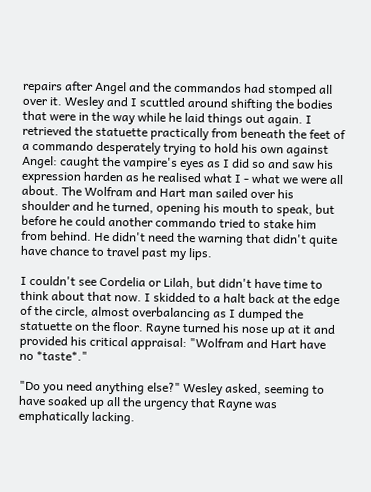repairs after Angel and the commandos had stomped all over it. Wesley and I scuttled around shifting the bodies that were in the way while he laid things out again. I retrieved the statuette practically from beneath the feet of a commando desperately trying to hold his own against Angel: caught the vampire's eyes as I did so and saw his expression harden as he realised what I - what we were all about. The Wolfram and Hart man sailed over his shoulder and he turned, opening his mouth to speak, but before he could another commando tried to stake him from behind. He didn't need the warning that didn't quite have chance to travel past my lips.

I couldn't see Cordelia or Lilah, but didn't have time to think about that now. I skidded to a halt back at the edge of the circle, almost overbalancing as I dumped the statuette on the floor. Rayne turned his nose up at it and provided his critical appraisal: "Wolfram and Hart have no *taste*."

"Do you need anything else?" Wesley asked, seeming to have soaked up all the urgency that Rayne was emphatically lacking.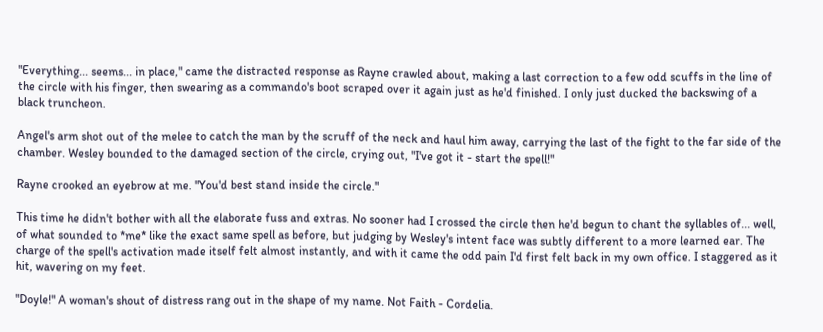"Everything... seems... in place," came the distracted response as Rayne crawled about, making a last correction to a few odd scuffs in the line of the circle with his finger, then swearing as a commando's boot scraped over it again just as he'd finished. I only just ducked the backswing of a black truncheon.

Angel's arm shot out of the melee to catch the man by the scruff of the neck and haul him away, carrying the last of the fight to the far side of the chamber. Wesley bounded to the damaged section of the circle, crying out, "I've got it - start the spell!"

Rayne crooked an eyebrow at me. "You'd best stand inside the circle."

This time he didn't bother with all the elaborate fuss and extras. No sooner had I crossed the circle then he'd begun to chant the syllables of... well, of what sounded to *me* like the exact same spell as before, but judging by Wesley's intent face was subtly different to a more learned ear. The charge of the spell's activation made itself felt almost instantly, and with it came the odd pain I'd first felt back in my own office. I staggered as it hit, wavering on my feet.

"Doyle!" A woman's shout of distress rang out in the shape of my name. Not Faith - Cordelia.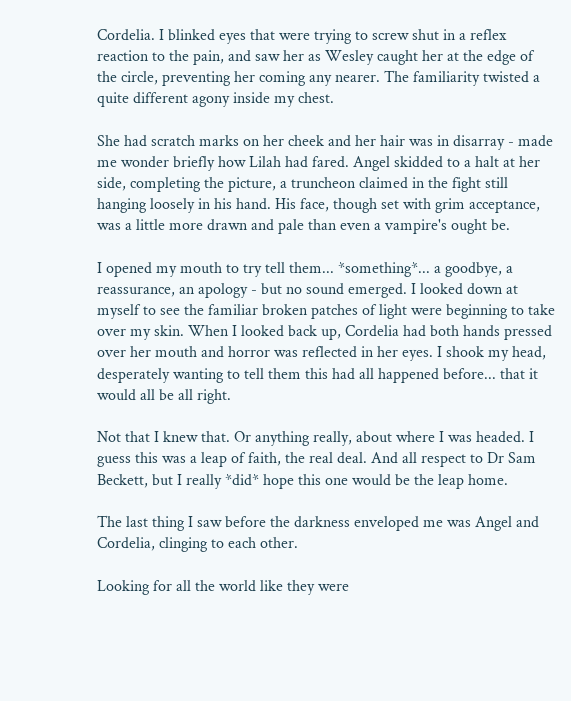Cordelia. I blinked eyes that were trying to screw shut in a reflex reaction to the pain, and saw her as Wesley caught her at the edge of the circle, preventing her coming any nearer. The familiarity twisted a quite different agony inside my chest.

She had scratch marks on her cheek and her hair was in disarray - made me wonder briefly how Lilah had fared. Angel skidded to a halt at her side, completing the picture, a truncheon claimed in the fight still hanging loosely in his hand. His face, though set with grim acceptance, was a little more drawn and pale than even a vampire's ought be.

I opened my mouth to try tell them... *something*... a goodbye, a reassurance, an apology - but no sound emerged. I looked down at myself to see the familiar broken patches of light were beginning to take over my skin. When I looked back up, Cordelia had both hands pressed over her mouth and horror was reflected in her eyes. I shook my head, desperately wanting to tell them this had all happened before... that it would all be all right.

Not that I knew that. Or anything really, about where I was headed. I guess this was a leap of faith, the real deal. And all respect to Dr Sam Beckett, but I really *did* hope this one would be the leap home.

The last thing I saw before the darkness enveloped me was Angel and Cordelia, clinging to each other.

Looking for all the world like they were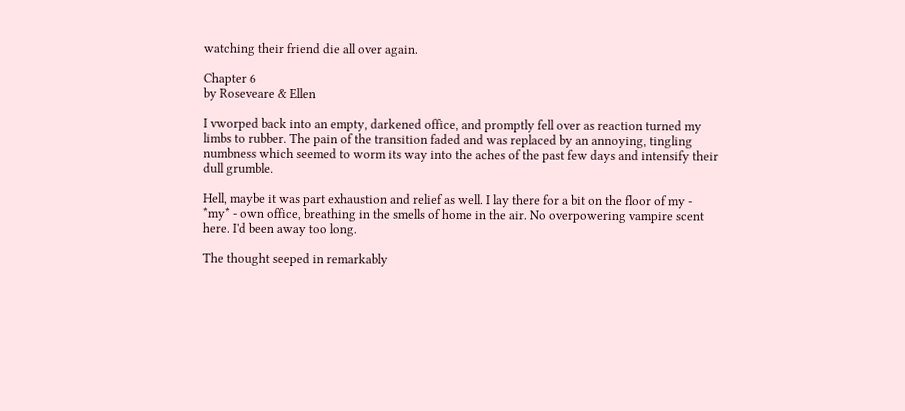watching their friend die all over again.

Chapter 6
by Roseveare & Ellen

I vworped back into an empty, darkened office, and promptly fell over as reaction turned my limbs to rubber. The pain of the transition faded and was replaced by an annoying, tingling numbness which seemed to worm its way into the aches of the past few days and intensify their dull grumble.

Hell, maybe it was part exhaustion and relief as well. I lay there for a bit on the floor of my - *my* - own office, breathing in the smells of home in the air. No overpowering vampire scent here. I'd been away too long.

The thought seeped in remarkably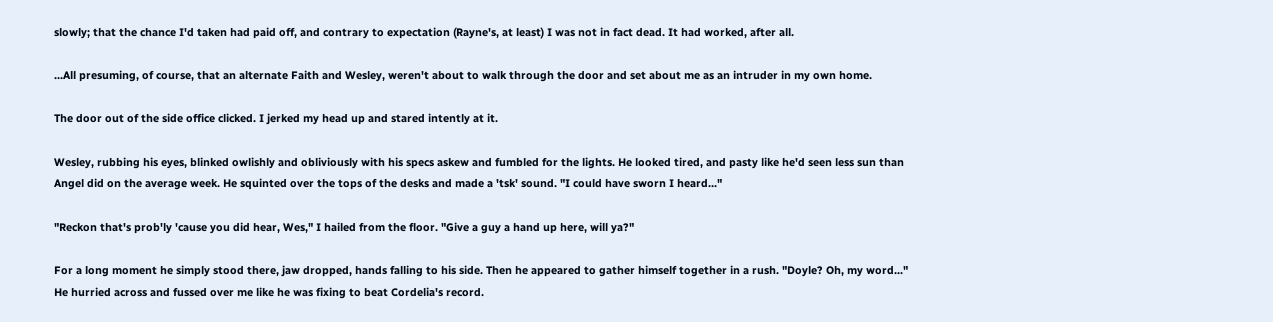slowly; that the chance I'd taken had paid off, and contrary to expectation (Rayne's, at least) I was not in fact dead. It had worked, after all.

...All presuming, of course, that an alternate Faith and Wesley, weren't about to walk through the door and set about me as an intruder in my own home.

The door out of the side office clicked. I jerked my head up and stared intently at it.

Wesley, rubbing his eyes, blinked owlishly and obliviously with his specs askew and fumbled for the lights. He looked tired, and pasty like he'd seen less sun than Angel did on the average week. He squinted over the tops of the desks and made a 'tsk' sound. "I could have sworn I heard..."

"Reckon that's prob'ly 'cause you did hear, Wes," I hailed from the floor. "Give a guy a hand up here, will ya?"

For a long moment he simply stood there, jaw dropped, hands falling to his side. Then he appeared to gather himself together in a rush. "Doyle? Oh, my word..." He hurried across and fussed over me like he was fixing to beat Cordelia's record.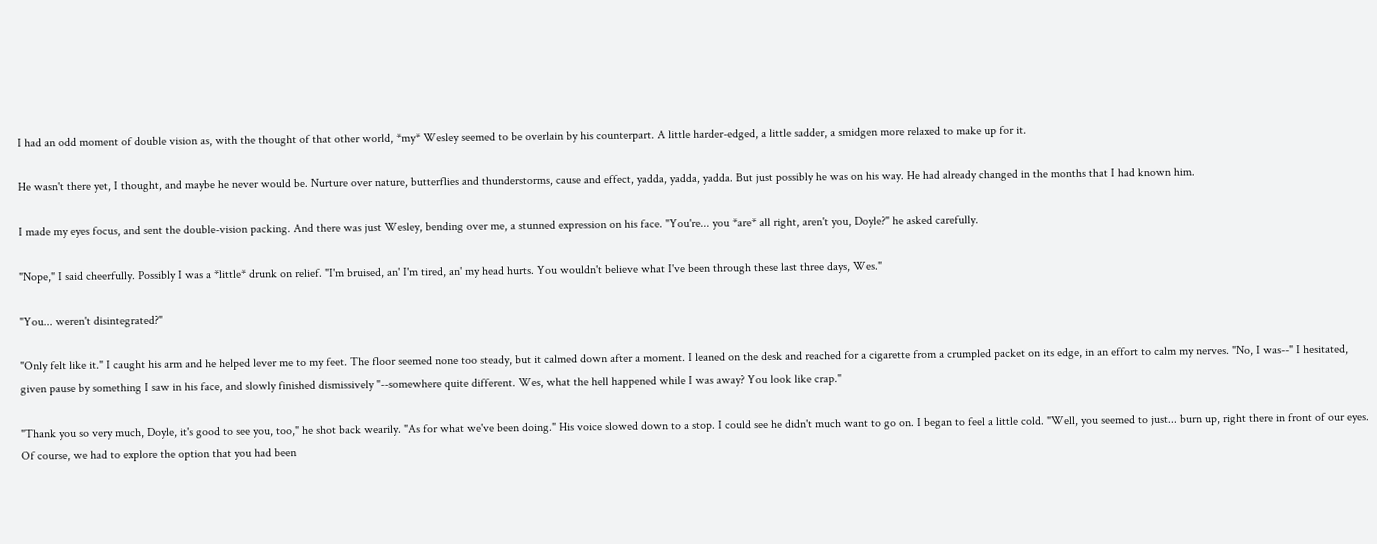I had an odd moment of double vision as, with the thought of that other world, *my* Wesley seemed to be overlain by his counterpart. A little harder-edged, a little sadder, a smidgen more relaxed to make up for it.

He wasn't there yet, I thought, and maybe he never would be. Nurture over nature, butterflies and thunderstorms, cause and effect, yadda, yadda, yadda. But just possibly he was on his way. He had already changed in the months that I had known him.

I made my eyes focus, and sent the double-vision packing. And there was just Wesley, bending over me, a stunned expression on his face. "You're... you *are* all right, aren't you, Doyle?" he asked carefully.

"Nope," I said cheerfully. Possibly I was a *little* drunk on relief. "I'm bruised, an' I'm tired, an' my head hurts. You wouldn't believe what I've been through these last three days, Wes."

"You... weren't disintegrated?"

"Only felt like it." I caught his arm and he helped lever me to my feet. The floor seemed none too steady, but it calmed down after a moment. I leaned on the desk and reached for a cigarette from a crumpled packet on its edge, in an effort to calm my nerves. "No, I was--" I hesitated, given pause by something I saw in his face, and slowly finished dismissively "--somewhere quite different. Wes, what the hell happened while I was away? You look like crap."

"Thank you so very much, Doyle, it's good to see you, too," he shot back wearily. "As for what we've been doing." His voice slowed down to a stop. I could see he didn't much want to go on. I began to feel a little cold. "Well, you seemed to just... burn up, right there in front of our eyes. Of course, we had to explore the option that you had been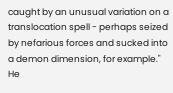caught by an unusual variation on a translocation spell - perhaps seized by nefarious forces and sucked into a demon dimension, for example." He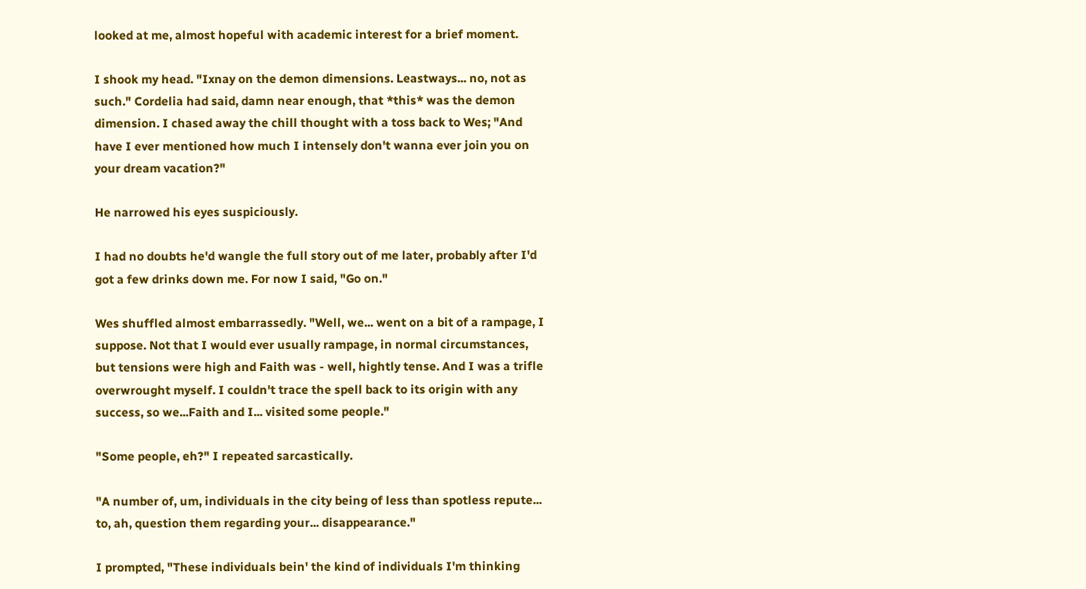looked at me, almost hopeful with academic interest for a brief moment.

I shook my head. "Ixnay on the demon dimensions. Leastways... no, not as such." Cordelia had said, damn near enough, that *this* was the demon dimension. I chased away the chill thought with a toss back to Wes; "And have I ever mentioned how much I intensely don't wanna ever join you on your dream vacation?"

He narrowed his eyes suspiciously.

I had no doubts he'd wangle the full story out of me later, probably after I'd got a few drinks down me. For now I said, "Go on."

Wes shuffled almost embarrassedly. "Well, we... went on a bit of a rampage, I suppose. Not that I would ever usually rampage, in normal circumstances, but tensions were high and Faith was - well, hightly tense. And I was a trifle overwrought myself. I couldn't trace the spell back to its origin with any success, so we...Faith and I... visited some people."

"Some people, eh?" I repeated sarcastically.

"A number of, um, individuals in the city being of less than spotless repute... to, ah, question them regarding your... disappearance."

I prompted, "These individuals bein' the kind of individuals I'm thinking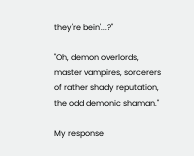they're bein'...?"

"Oh, demon overlords, master vampires, sorcerers of rather shady reputation, the odd demonic shaman."

My response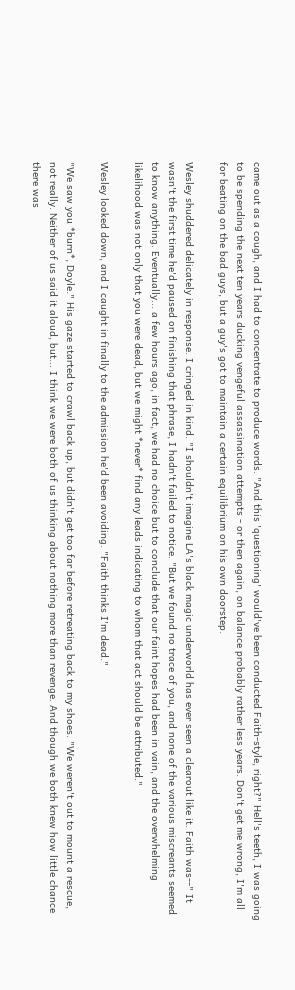came out as a cough, and I had to concentrate to produce words. "And this 'questioning' would've been conducted Faith-style, right?" Hell's teeth, I was going to be spending the next ten years ducking vengeful assassination attempts - or then again, on balance probably rather less years. Don't get me wrong, I'm all for beating on the bad guys, but a guy's got to maintain a certain equilibrium on his own doorstep.

Wesley shuddered delicately in response. I cringed in kind. "I shouldn't imagine LA's black magic underworld has ever seen a clearout like it. Faith was--" It wasn't the first time he'd paused on finishing that phrase, I hadn't failed to notice. "But we found no trace of you, and none of the various miscreants seemed to know anything. Eventually... a few hours ago, in fact, we had no choice but to conclude that our faint hopes had been in vain, and the overwhelming likelihood was not only that you were dead, but we might *never* find any leads indicating to whom that act should be attributed."

Wesley looked down, and I caught in finally to the admission he'd been avoiding. "Faith thinks I'm dead."

"We saw you *burn*, Doyle." His gaze started to crawl back up, but didn't get too far before retreating back to my shoes. "We weren't out to mount a rescue, not really. Neither of us said it aloud, but... I think we were both of us thinking about nothing more than revenge. And though we both knew how little chance there was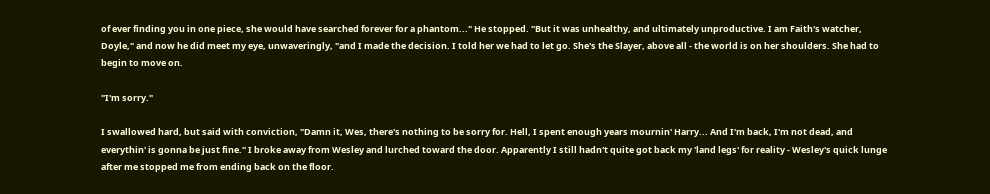of ever finding you in one piece, she would have searched forever for a phantom..." He stopped. "But it was unhealthy, and ultimately unproductive. I am Faith's watcher, Doyle," and now he did meet my eye, unwaveringly, "and I made the decision. I told her we had to let go. She's the Slayer, above all - the world is on her shoulders. She had to begin to move on.

"I'm sorry."

I swallowed hard, but said with conviction, "Damn it, Wes, there's nothing to be sorry for. Hell, I spent enough years mournin' Harry... And I'm back, I'm not dead, and everythin' is gonna be just fine." I broke away from Wesley and lurched toward the door. Apparently I still hadn't quite got back my 'land legs' for reality - Wesley's quick lunge after me stopped me from ending back on the floor.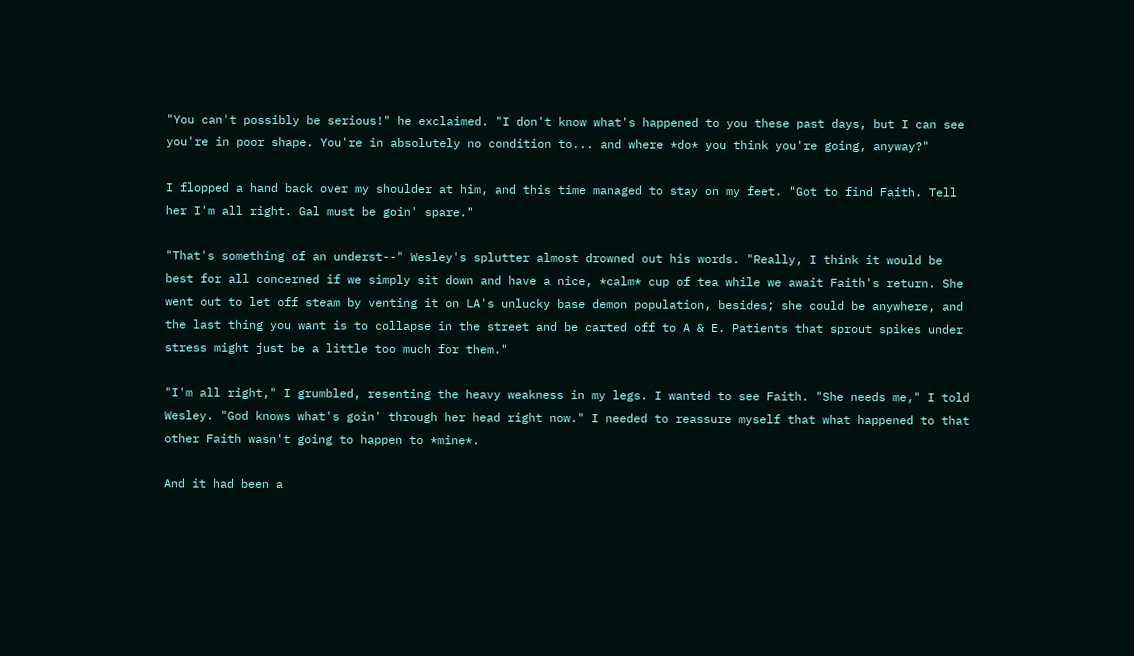"You can't possibly be serious!" he exclaimed. "I don't know what's happened to you these past days, but I can see you're in poor shape. You're in absolutely no condition to... and where *do* you think you're going, anyway?"

I flopped a hand back over my shoulder at him, and this time managed to stay on my feet. "Got to find Faith. Tell her I'm all right. Gal must be goin' spare."

"That's something of an underst--" Wesley's splutter almost drowned out his words. "Really, I think it would be best for all concerned if we simply sit down and have a nice, *calm* cup of tea while we await Faith's return. She went out to let off steam by venting it on LA's unlucky base demon population, besides; she could be anywhere, and the last thing you want is to collapse in the street and be carted off to A & E. Patients that sprout spikes under stress might just be a little too much for them."

"I'm all right," I grumbled, resenting the heavy weakness in my legs. I wanted to see Faith. "She needs me," I told Wesley. "God knows what's goin' through her head right now." I needed to reassure myself that what happened to that other Faith wasn't going to happen to *mine*.

And it had been a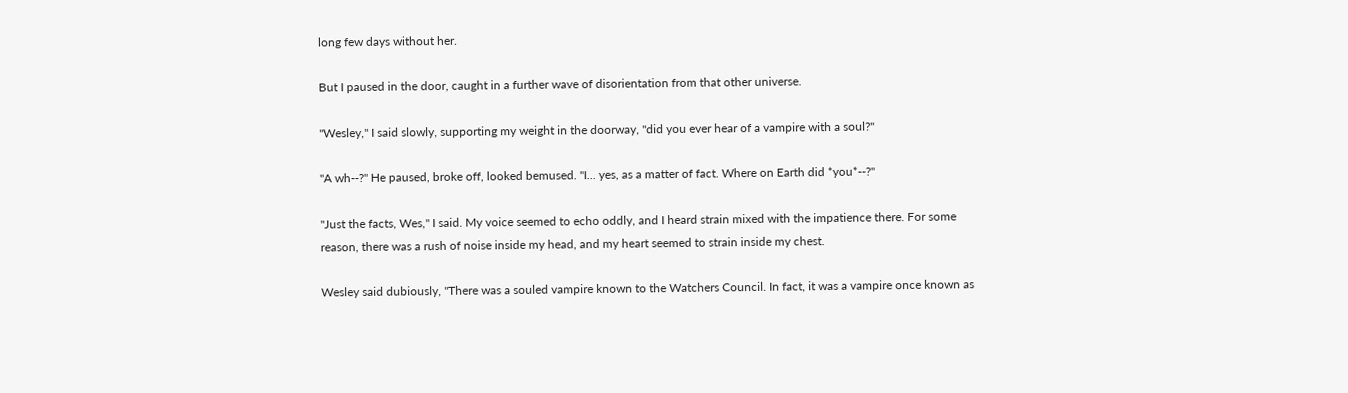long few days without her.

But I paused in the door, caught in a further wave of disorientation from that other universe.

"Wesley," I said slowly, supporting my weight in the doorway, "did you ever hear of a vampire with a soul?"

"A wh--?" He paused, broke off, looked bemused. "I... yes, as a matter of fact. Where on Earth did *you*--?"

"Just the facts, Wes," I said. My voice seemed to echo oddly, and I heard strain mixed with the impatience there. For some reason, there was a rush of noise inside my head, and my heart seemed to strain inside my chest.

Wesley said dubiously, "There was a souled vampire known to the Watchers Council. In fact, it was a vampire once known as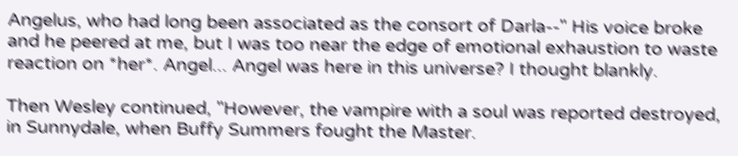Angelus, who had long been associated as the consort of Darla--" His voice broke and he peered at me, but I was too near the edge of emotional exhaustion to waste reaction on *her*. Angel... Angel was here in this universe? I thought blankly.

Then Wesley continued, "However, the vampire with a soul was reported destroyed, in Sunnydale, when Buffy Summers fought the Master.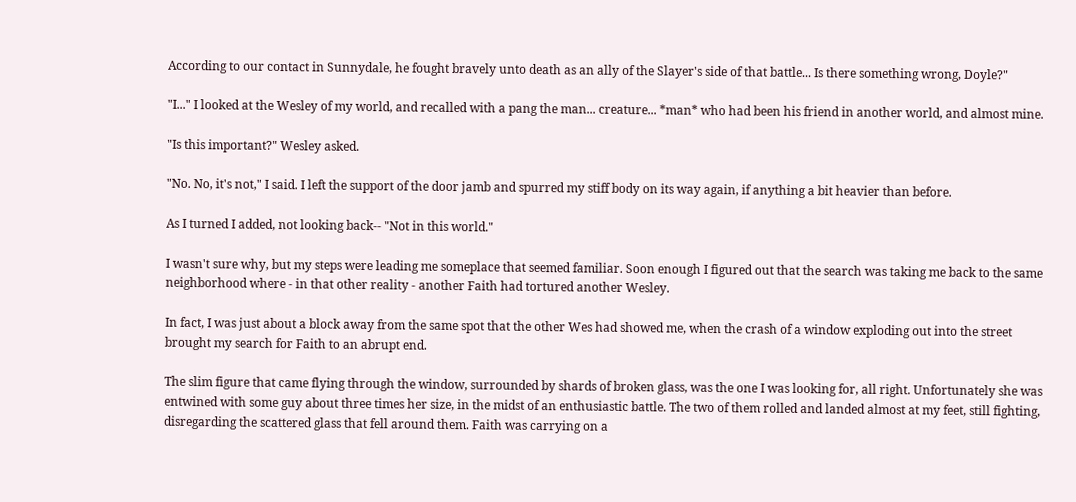According to our contact in Sunnydale, he fought bravely unto death as an ally of the Slayer's side of that battle... Is there something wrong, Doyle?"

"I..." I looked at the Wesley of my world, and recalled with a pang the man... creature... *man* who had been his friend in another world, and almost mine.

"Is this important?" Wesley asked.

"No. No, it's not," I said. I left the support of the door jamb and spurred my stiff body on its way again, if anything a bit heavier than before.

As I turned I added, not looking back-- "Not in this world."

I wasn't sure why, but my steps were leading me someplace that seemed familiar. Soon enough I figured out that the search was taking me back to the same neighborhood where - in that other reality - another Faith had tortured another Wesley.

In fact, I was just about a block away from the same spot that the other Wes had showed me, when the crash of a window exploding out into the street brought my search for Faith to an abrupt end.

The slim figure that came flying through the window, surrounded by shards of broken glass, was the one I was looking for, all right. Unfortunately she was entwined with some guy about three times her size, in the midst of an enthusiastic battle. The two of them rolled and landed almost at my feet, still fighting, disregarding the scattered glass that fell around them. Faith was carrying on a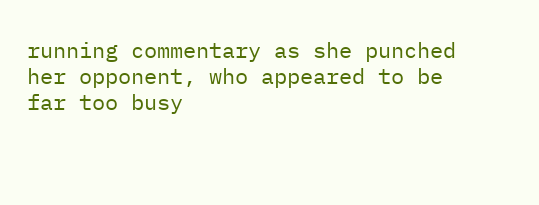running commentary as she punched her opponent, who appeared to be far too busy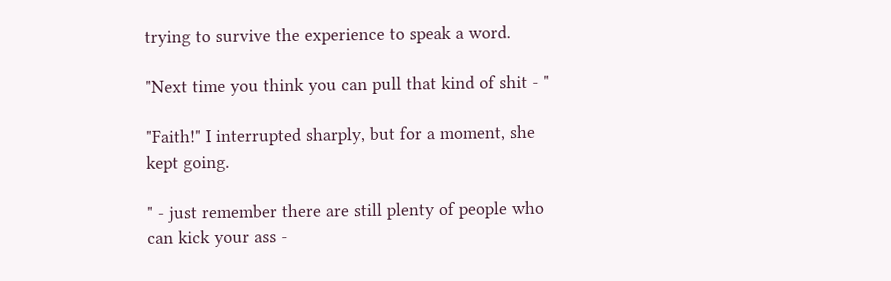trying to survive the experience to speak a word.

"Next time you think you can pull that kind of shit - "

"Faith!" I interrupted sharply, but for a moment, she kept going.

" - just remember there are still plenty of people who can kick your ass -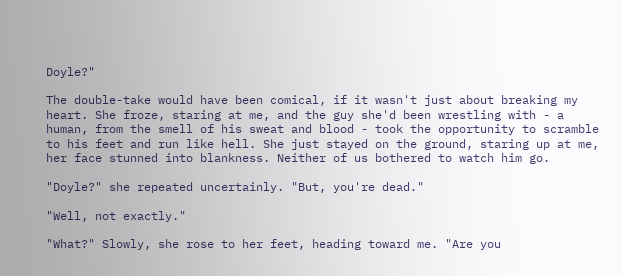Doyle?"

The double-take would have been comical, if it wasn't just about breaking my heart. She froze, staring at me, and the guy she'd been wrestling with - a human, from the smell of his sweat and blood - took the opportunity to scramble to his feet and run like hell. She just stayed on the ground, staring up at me, her face stunned into blankness. Neither of us bothered to watch him go.

"Doyle?" she repeated uncertainly. "But, you're dead."

"Well, not exactly."

"What?" Slowly, she rose to her feet, heading toward me. "Are you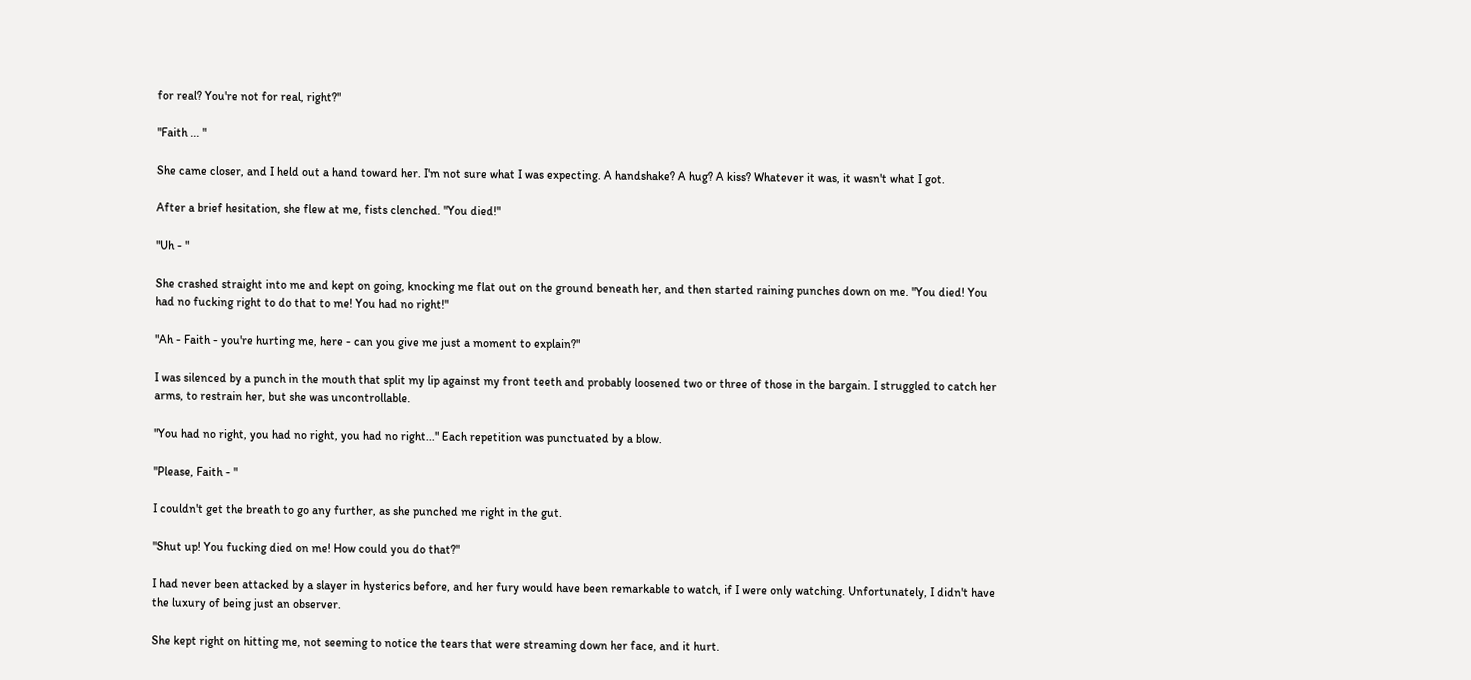for real? You're not for real, right?"

"Faith ... "

She came closer, and I held out a hand toward her. I'm not sure what I was expecting. A handshake? A hug? A kiss? Whatever it was, it wasn't what I got.

After a brief hesitation, she flew at me, fists clenched. "You died!"

"Uh - "

She crashed straight into me and kept on going, knocking me flat out on the ground beneath her, and then started raining punches down on me. "You died! You had no fucking right to do that to me! You had no right!"

"Ah - Faith - you're hurting me, here - can you give me just a moment to explain?"

I was silenced by a punch in the mouth that split my lip against my front teeth and probably loosened two or three of those in the bargain. I struggled to catch her arms, to restrain her, but she was uncontrollable.

"You had no right, you had no right, you had no right..." Each repetition was punctuated by a blow.

"Please, Faith - "

I couldn't get the breath to go any further, as she punched me right in the gut.

"Shut up! You fucking died on me! How could you do that?"

I had never been attacked by a slayer in hysterics before, and her fury would have been remarkable to watch, if I were only watching. Unfortunately, I didn't have the luxury of being just an observer.

She kept right on hitting me, not seeming to notice the tears that were streaming down her face, and it hurt.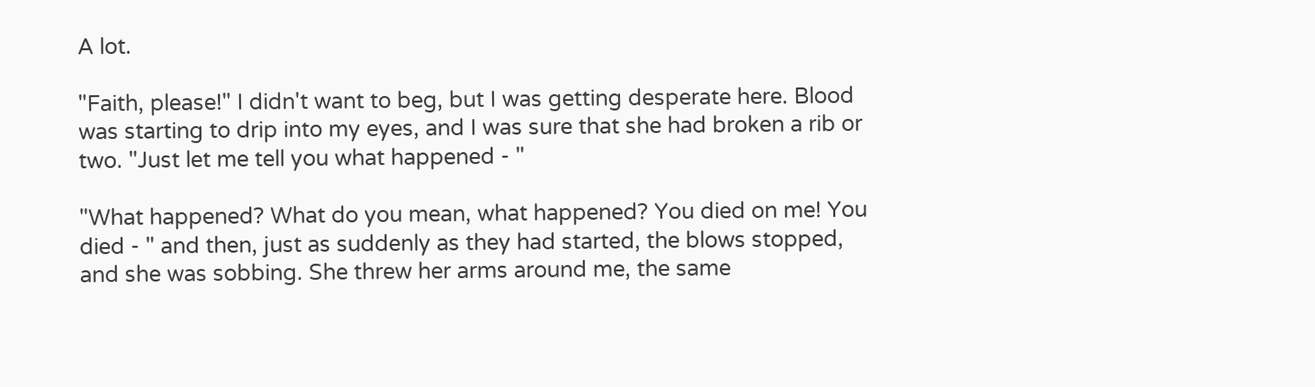A lot.

"Faith, please!" I didn't want to beg, but I was getting desperate here. Blood was starting to drip into my eyes, and I was sure that she had broken a rib or two. "Just let me tell you what happened - "

"What happened? What do you mean, what happened? You died on me! You died - " and then, just as suddenly as they had started, the blows stopped, and she was sobbing. She threw her arms around me, the same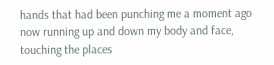hands that had been punching me a moment ago now running up and down my body and face, touching the places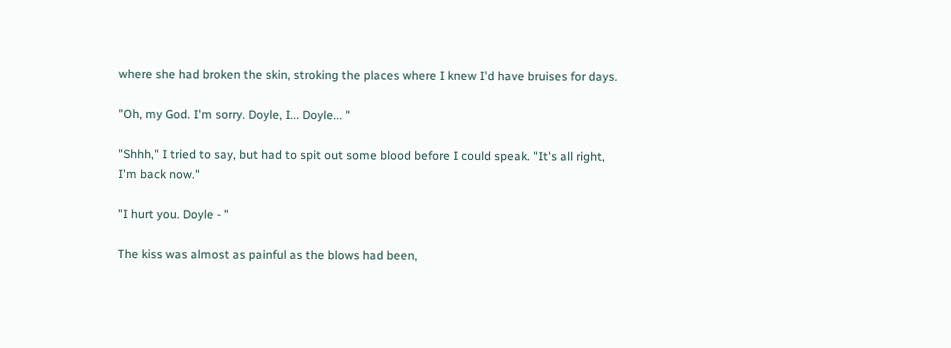where she had broken the skin, stroking the places where I knew I'd have bruises for days.

"Oh, my God. I'm sorry. Doyle, I... Doyle... "

"Shhh," I tried to say, but had to spit out some blood before I could speak. "It's all right, I'm back now."

"I hurt you. Doyle - "

The kiss was almost as painful as the blows had been,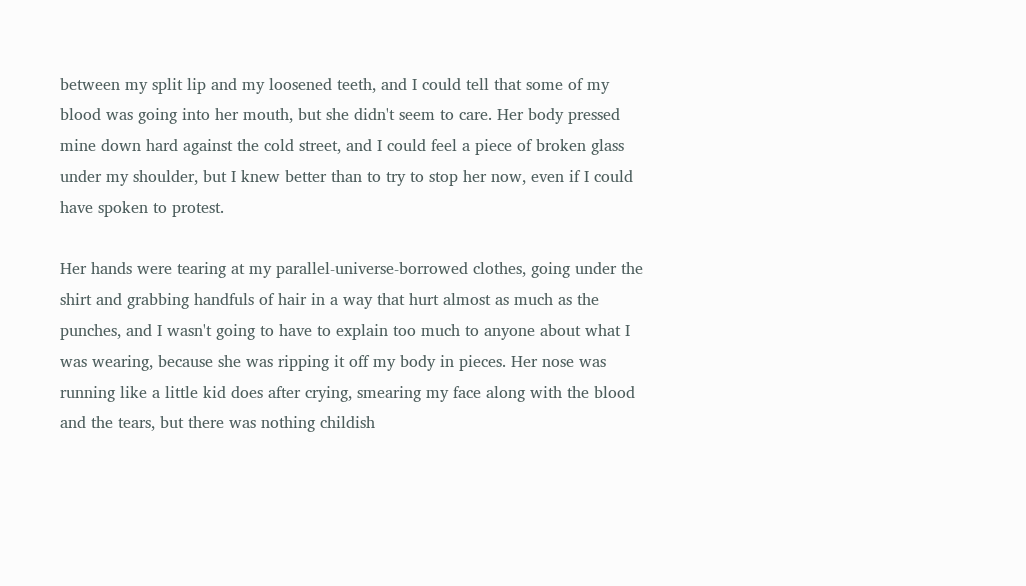between my split lip and my loosened teeth, and I could tell that some of my blood was going into her mouth, but she didn't seem to care. Her body pressed mine down hard against the cold street, and I could feel a piece of broken glass under my shoulder, but I knew better than to try to stop her now, even if I could have spoken to protest.

Her hands were tearing at my parallel-universe-borrowed clothes, going under the shirt and grabbing handfuls of hair in a way that hurt almost as much as the punches, and I wasn't going to have to explain too much to anyone about what I was wearing, because she was ripping it off my body in pieces. Her nose was running like a little kid does after crying, smearing my face along with the blood and the tears, but there was nothing childish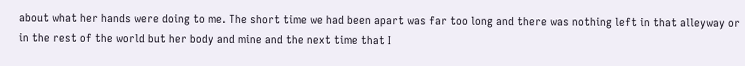about what her hands were doing to me. The short time we had been apart was far too long and there was nothing left in that alleyway or in the rest of the world but her body and mine and the next time that I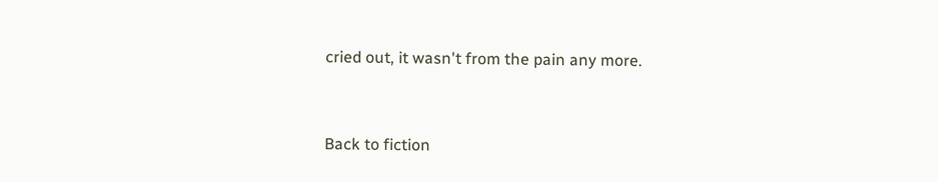cried out, it wasn't from the pain any more.


Back to fiction